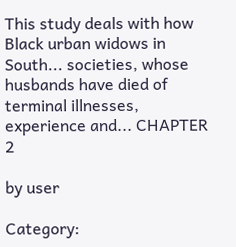This study deals with how Black urban widows in South... societies, whose husbands have died of terminal illnesses, experience and... CHAPTER 2

by user

Category: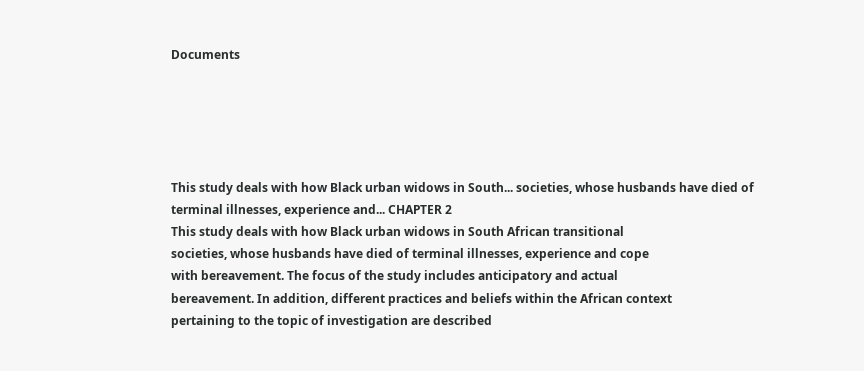Documents





This study deals with how Black urban widows in South... societies, whose husbands have died of terminal illnesses, experience and... CHAPTER 2
This study deals with how Black urban widows in South African transitional
societies, whose husbands have died of terminal illnesses, experience and cope
with bereavement. The focus of the study includes anticipatory and actual
bereavement. In addition, different practices and beliefs within the African context
pertaining to the topic of investigation are described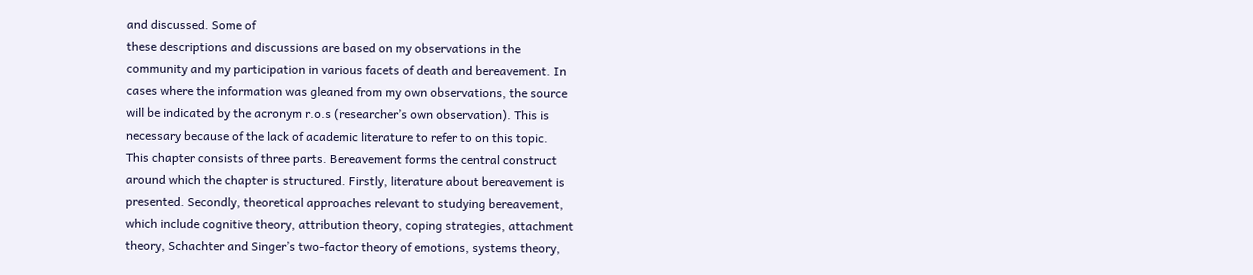and discussed. Some of
these descriptions and discussions are based on my observations in the
community and my participation in various facets of death and bereavement. In
cases where the information was gleaned from my own observations, the source
will be indicated by the acronym r.o.s (researcher’s own observation). This is
necessary because of the lack of academic literature to refer to on this topic.
This chapter consists of three parts. Bereavement forms the central construct
around which the chapter is structured. Firstly, literature about bereavement is
presented. Secondly, theoretical approaches relevant to studying bereavement,
which include cognitive theory, attribution theory, coping strategies, attachment
theory, Schachter and Singer’s two-factor theory of emotions, systems theory,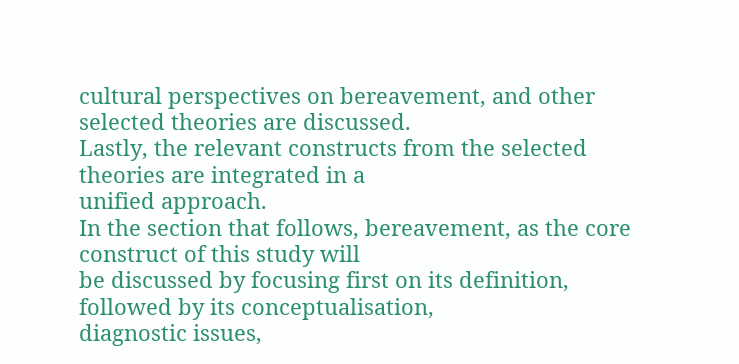cultural perspectives on bereavement, and other selected theories are discussed.
Lastly, the relevant constructs from the selected theories are integrated in a
unified approach.
In the section that follows, bereavement, as the core construct of this study will
be discussed by focusing first on its definition, followed by its conceptualisation,
diagnostic issues,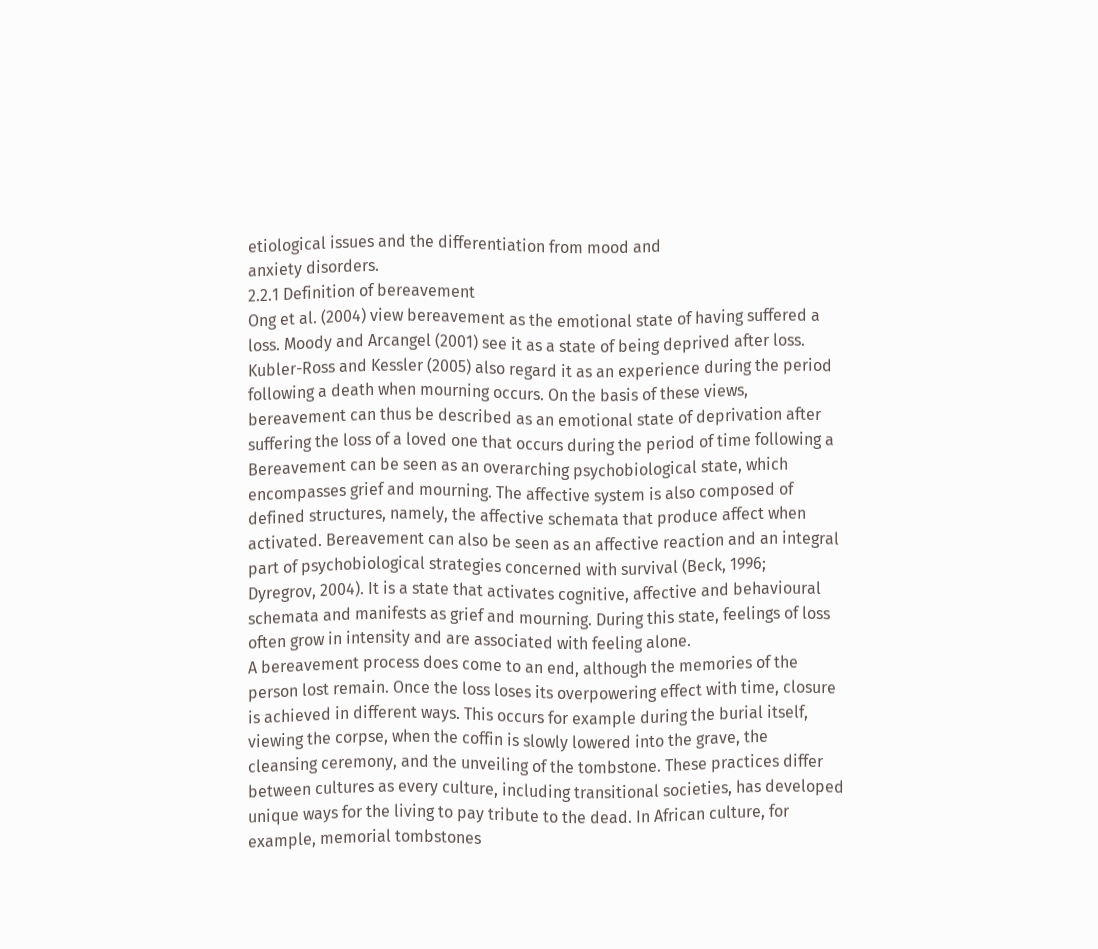etiological issues and the differentiation from mood and
anxiety disorders.
2.2.1 Definition of bereavement
Ong et al. (2004) view bereavement as the emotional state of having suffered a
loss. Moody and Arcangel (2001) see it as a state of being deprived after loss.
Kubler-Ross and Kessler (2005) also regard it as an experience during the period
following a death when mourning occurs. On the basis of these views,
bereavement can thus be described as an emotional state of deprivation after
suffering the loss of a loved one that occurs during the period of time following a
Bereavement can be seen as an overarching psychobiological state, which
encompasses grief and mourning. The affective system is also composed of
defined structures, namely, the affective schemata that produce affect when
activated. Bereavement can also be seen as an affective reaction and an integral
part of psychobiological strategies concerned with survival (Beck, 1996;
Dyregrov, 2004). It is a state that activates cognitive, affective and behavioural
schemata and manifests as grief and mourning. During this state, feelings of loss
often grow in intensity and are associated with feeling alone.
A bereavement process does come to an end, although the memories of the
person lost remain. Once the loss loses its overpowering effect with time, closure
is achieved in different ways. This occurs for example during the burial itself,
viewing the corpse, when the coffin is slowly lowered into the grave, the
cleansing ceremony, and the unveiling of the tombstone. These practices differ
between cultures as every culture, including transitional societies, has developed
unique ways for the living to pay tribute to the dead. In African culture, for
example, memorial tombstones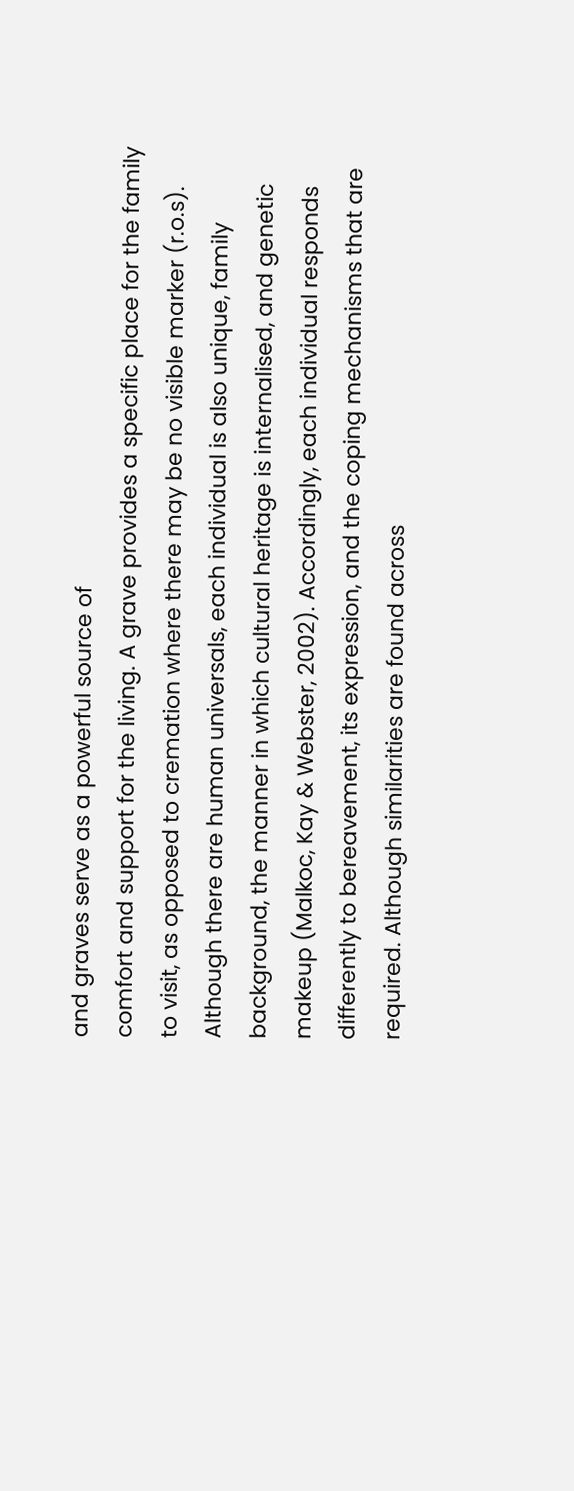and graves serve as a powerful source of
comfort and support for the living. A grave provides a specific place for the family
to visit, as opposed to cremation where there may be no visible marker (r.o.s).
Although there are human universals, each individual is also unique, family
background, the manner in which cultural heritage is internalised, and genetic
makeup (Malkoc, Kay & Webster, 2002). Accordingly, each individual responds
differently to bereavement, its expression, and the coping mechanisms that are
required. Although similarities are found across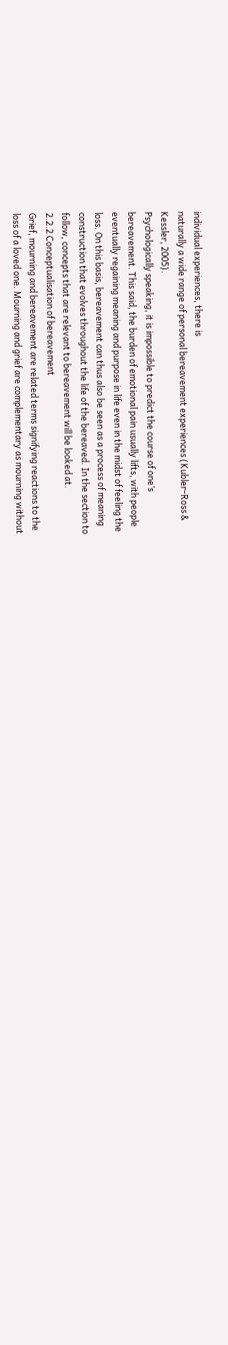individual experiences, there is
naturally a wide range of personal bereavement experiences (Kubler-Ross &
Kessler, 2005).
Psychologically speaking, it is impossible to predict the course of one’s
bereavement. This said, the burden of emotional pain usually lifts, with people
eventually regaining meaning and purpose in life even in the midst of feeling the
loss. On this basis, bereavement can thus also be seen as a process of meaning
construction that evolves throughout the life of the bereaved. In the section to
follow, concepts that are relevant to bereavement will be looked at.
2.2.2 Conceptualisation of bereavement
Grief, mourning and bereavement are related terms signifying reactions to the
loss of a loved one. Mourning and grief are complementary as mourning without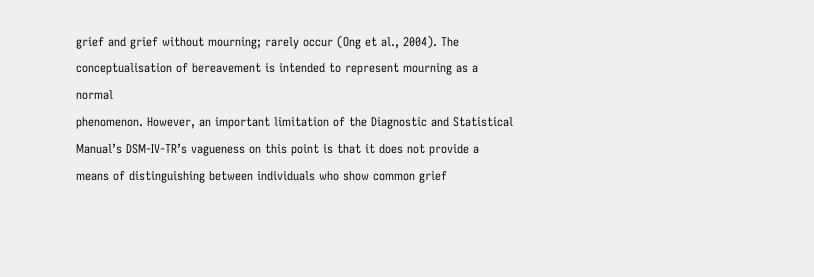grief and grief without mourning; rarely occur (Ong et al., 2004). The
conceptualisation of bereavement is intended to represent mourning as a normal
phenomenon. However, an important limitation of the Diagnostic and Statistical
Manual’s DSM-IV-TR’s vagueness on this point is that it does not provide a
means of distinguishing between individuals who show common grief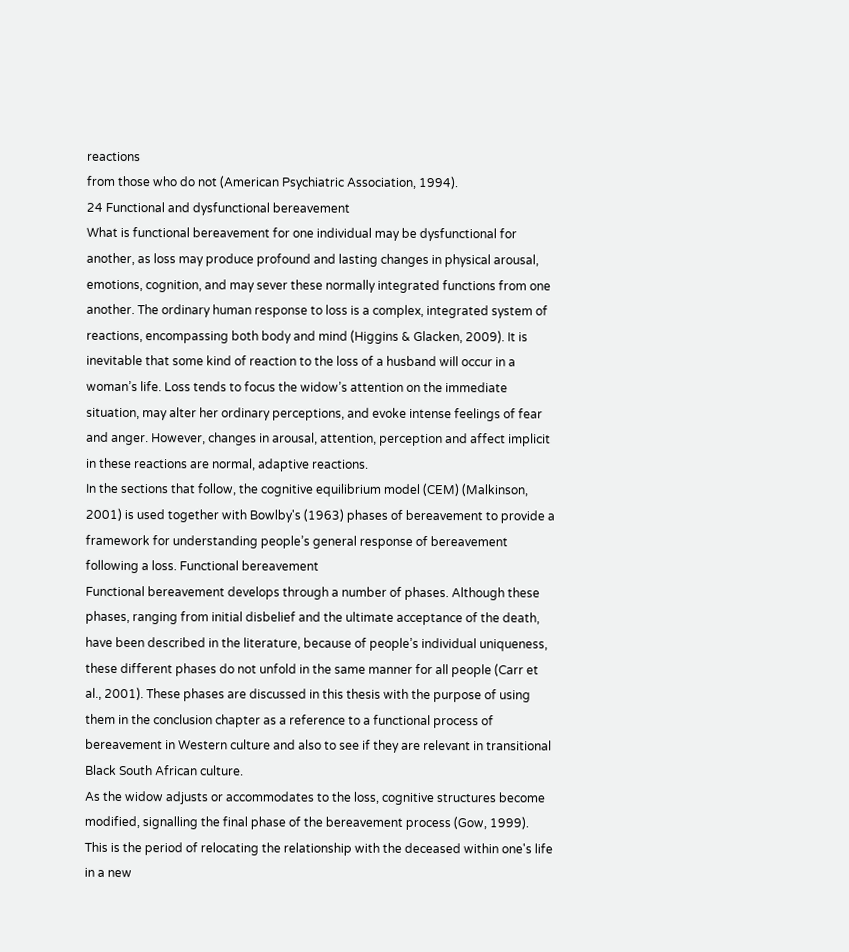reactions
from those who do not (American Psychiatric Association, 1994).
24 Functional and dysfunctional bereavement
What is functional bereavement for one individual may be dysfunctional for
another, as loss may produce profound and lasting changes in physical arousal,
emotions, cognition, and may sever these normally integrated functions from one
another. The ordinary human response to loss is a complex, integrated system of
reactions, encompassing both body and mind (Higgins & Glacken, 2009). It is
inevitable that some kind of reaction to the loss of a husband will occur in a
woman’s life. Loss tends to focus the widow’s attention on the immediate
situation, may alter her ordinary perceptions, and evoke intense feelings of fear
and anger. However, changes in arousal, attention, perception and affect implicit
in these reactions are normal, adaptive reactions.
In the sections that follow, the cognitive equilibrium model (CEM) (Malkinson,
2001) is used together with Bowlby's (1963) phases of bereavement to provide a
framework for understanding people’s general response of bereavement
following a loss. Functional bereavement
Functional bereavement develops through a number of phases. Although these
phases, ranging from initial disbelief and the ultimate acceptance of the death,
have been described in the literature, because of people’s individual uniqueness,
these different phases do not unfold in the same manner for all people (Carr et
al., 2001). These phases are discussed in this thesis with the purpose of using
them in the conclusion chapter as a reference to a functional process of
bereavement in Western culture and also to see if they are relevant in transitional
Black South African culture.
As the widow adjusts or accommodates to the loss, cognitive structures become
modified, signalling the final phase of the bereavement process (Gow, 1999).
This is the period of relocating the relationship with the deceased within one's life
in a new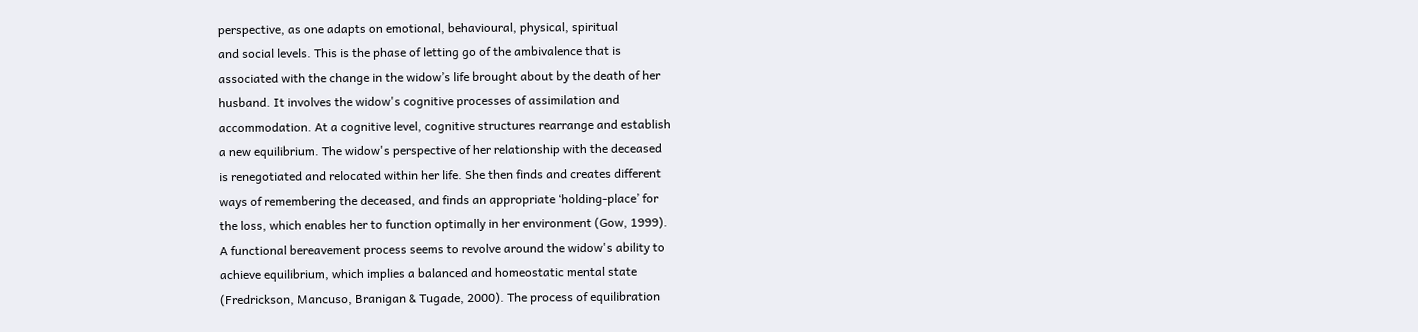perspective, as one adapts on emotional, behavioural, physical, spiritual
and social levels. This is the phase of letting go of the ambivalence that is
associated with the change in the widow’s life brought about by the death of her
husband. It involves the widow's cognitive processes of assimilation and
accommodation. At a cognitive level, cognitive structures rearrange and establish
a new equilibrium. The widow's perspective of her relationship with the deceased
is renegotiated and relocated within her life. She then finds and creates different
ways of remembering the deceased, and finds an appropriate ‘holding-place’ for
the loss, which enables her to function optimally in her environment (Gow, 1999).
A functional bereavement process seems to revolve around the widow's ability to
achieve equilibrium, which implies a balanced and homeostatic mental state
(Fredrickson, Mancuso, Branigan & Tugade, 2000). The process of equilibration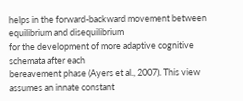helps in the forward-backward movement between equilibrium and disequilibrium
for the development of more adaptive cognitive schemata after each
bereavement phase (Ayers et al., 2007). This view assumes an innate constant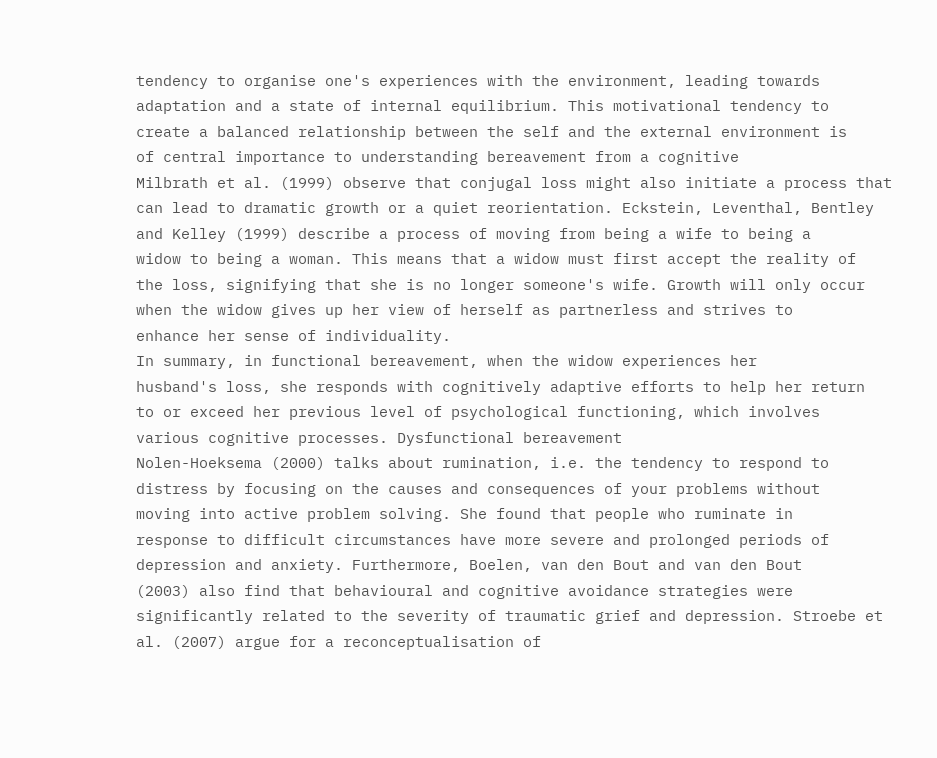tendency to organise one's experiences with the environment, leading towards
adaptation and a state of internal equilibrium. This motivational tendency to
create a balanced relationship between the self and the external environment is
of central importance to understanding bereavement from a cognitive
Milbrath et al. (1999) observe that conjugal loss might also initiate a process that
can lead to dramatic growth or a quiet reorientation. Eckstein, Leventhal, Bentley
and Kelley (1999) describe a process of moving from being a wife to being a
widow to being a woman. This means that a widow must first accept the reality of
the loss, signifying that she is no longer someone's wife. Growth will only occur
when the widow gives up her view of herself as partnerless and strives to
enhance her sense of individuality.
In summary, in functional bereavement, when the widow experiences her
husband's loss, she responds with cognitively adaptive efforts to help her return
to or exceed her previous level of psychological functioning, which involves
various cognitive processes. Dysfunctional bereavement
Nolen-Hoeksema (2000) talks about rumination, i.e. the tendency to respond to
distress by focusing on the causes and consequences of your problems without
moving into active problem solving. She found that people who ruminate in
response to difficult circumstances have more severe and prolonged periods of
depression and anxiety. Furthermore, Boelen, van den Bout and van den Bout
(2003) also find that behavioural and cognitive avoidance strategies were
significantly related to the severity of traumatic grief and depression. Stroebe et
al. (2007) argue for a reconceptualisation of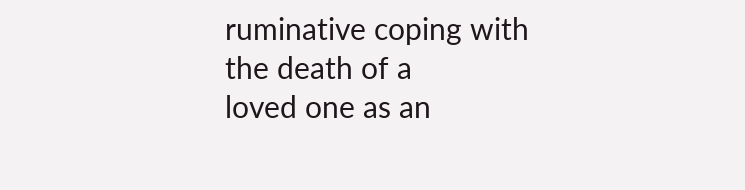ruminative coping with the death of a
loved one as an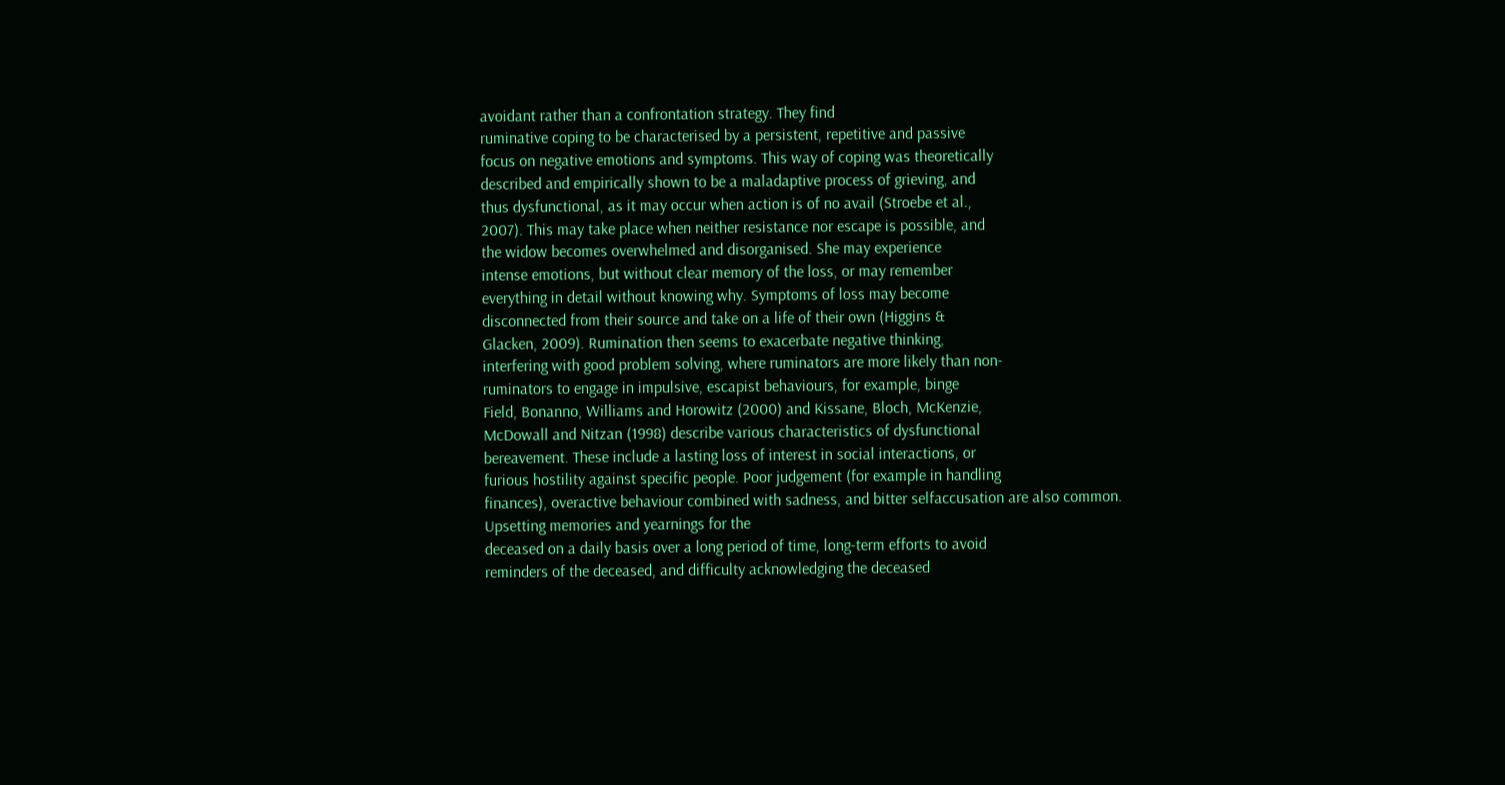avoidant rather than a confrontation strategy. They find
ruminative coping to be characterised by a persistent, repetitive and passive
focus on negative emotions and symptoms. This way of coping was theoretically
described and empirically shown to be a maladaptive process of grieving, and
thus dysfunctional, as it may occur when action is of no avail (Stroebe et al.,
2007). This may take place when neither resistance nor escape is possible, and
the widow becomes overwhelmed and disorganised. She may experience
intense emotions, but without clear memory of the loss, or may remember
everything in detail without knowing why. Symptoms of loss may become
disconnected from their source and take on a life of their own (Higgins &
Glacken, 2009). Rumination then seems to exacerbate negative thinking,
interfering with good problem solving, where ruminators are more likely than non-
ruminators to engage in impulsive, escapist behaviours, for example, binge
Field, Bonanno, Williams and Horowitz (2000) and Kissane, Bloch, McKenzie,
McDowall and Nitzan (1998) describe various characteristics of dysfunctional
bereavement. These include a lasting loss of interest in social interactions, or
furious hostility against specific people. Poor judgement (for example in handling
finances), overactive behaviour combined with sadness, and bitter selfaccusation are also common. Upsetting memories and yearnings for the
deceased on a daily basis over a long period of time, long-term efforts to avoid
reminders of the deceased, and difficulty acknowledging the deceased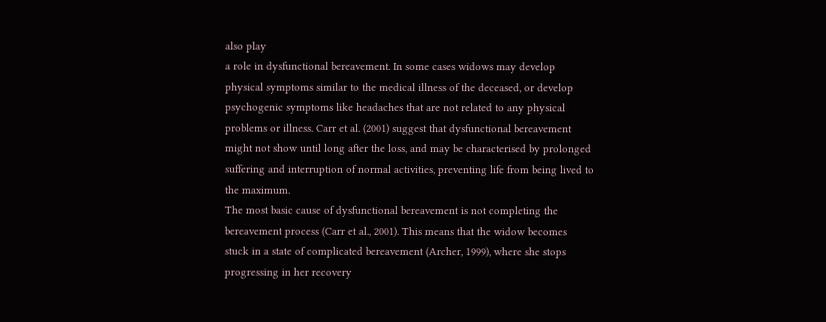also play
a role in dysfunctional bereavement. In some cases widows may develop
physical symptoms similar to the medical illness of the deceased, or develop
psychogenic symptoms like headaches that are not related to any physical
problems or illness. Carr et al. (2001) suggest that dysfunctional bereavement
might not show until long after the loss, and may be characterised by prolonged
suffering and interruption of normal activities, preventing life from being lived to
the maximum.
The most basic cause of dysfunctional bereavement is not completing the
bereavement process (Carr et al., 2001). This means that the widow becomes
stuck in a state of complicated bereavement (Archer, 1999), where she stops
progressing in her recovery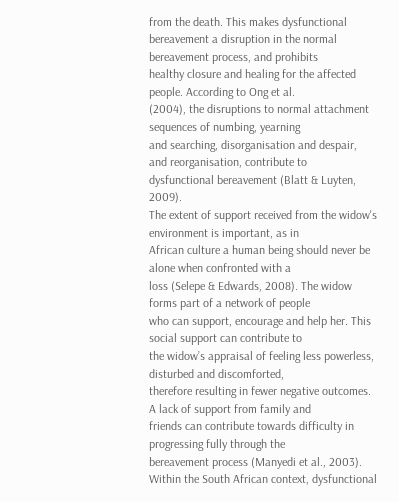from the death. This makes dysfunctional
bereavement a disruption in the normal bereavement process, and prohibits
healthy closure and healing for the affected people. According to Ong et al.
(2004), the disruptions to normal attachment sequences of numbing, yearning
and searching, disorganisation and despair, and reorganisation, contribute to
dysfunctional bereavement (Blatt & Luyten, 2009).
The extent of support received from the widow's environment is important, as in
African culture a human being should never be alone when confronted with a
loss (Selepe & Edwards, 2008). The widow forms part of a network of people
who can support, encourage and help her. This social support can contribute to
the widow’s appraisal of feeling less powerless, disturbed and discomforted,
therefore resulting in fewer negative outcomes. A lack of support from family and
friends can contribute towards difficulty in progressing fully through the
bereavement process (Manyedi et al., 2003).
Within the South African context, dysfunctional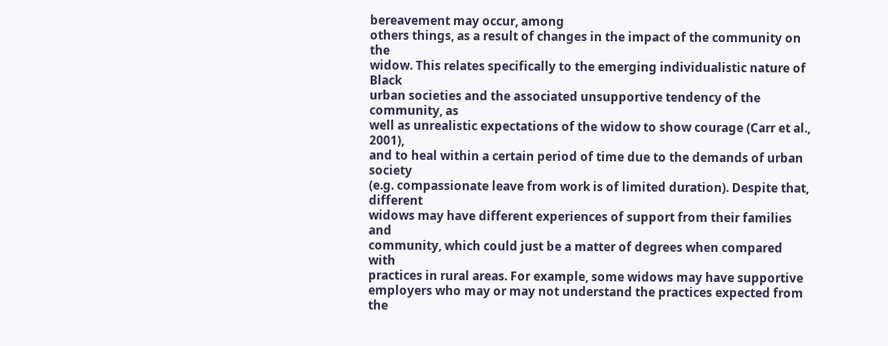bereavement may occur, among
others things, as a result of changes in the impact of the community on the
widow. This relates specifically to the emerging individualistic nature of Black
urban societies and the associated unsupportive tendency of the community, as
well as unrealistic expectations of the widow to show courage (Carr et al., 2001),
and to heal within a certain period of time due to the demands of urban society
(e.g. compassionate leave from work is of limited duration). Despite that, different
widows may have different experiences of support from their families and
community, which could just be a matter of degrees when compared with
practices in rural areas. For example, some widows may have supportive
employers who may or may not understand the practices expected from the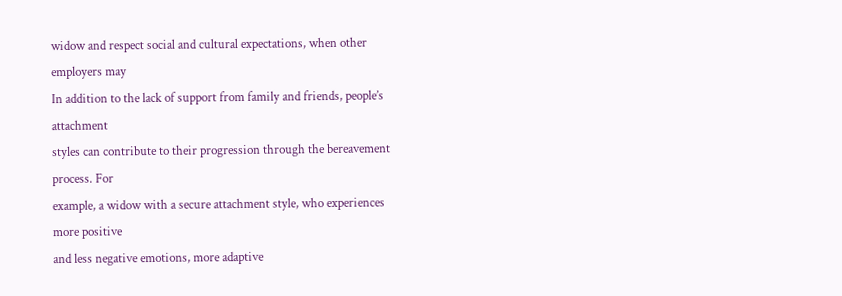widow and respect social and cultural expectations, when other employers may
In addition to the lack of support from family and friends, people’s attachment
styles can contribute to their progression through the bereavement process. For
example, a widow with a secure attachment style, who experiences more positive
and less negative emotions, more adaptive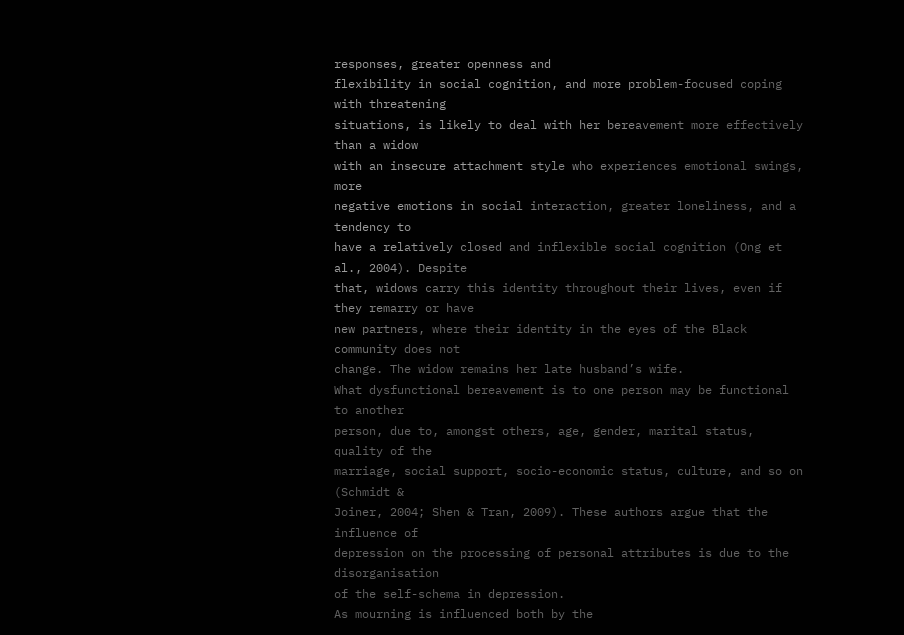responses, greater openness and
flexibility in social cognition, and more problem-focused coping with threatening
situations, is likely to deal with her bereavement more effectively than a widow
with an insecure attachment style who experiences emotional swings, more
negative emotions in social interaction, greater loneliness, and a tendency to
have a relatively closed and inflexible social cognition (Ong et al., 2004). Despite
that, widows carry this identity throughout their lives, even if they remarry or have
new partners, where their identity in the eyes of the Black community does not
change. The widow remains her late husband’s wife.
What dysfunctional bereavement is to one person may be functional to another
person, due to, amongst others, age, gender, marital status, quality of the
marriage, social support, socio-economic status, culture, and so on (Schmidt &
Joiner, 2004; Shen & Tran, 2009). These authors argue that the influence of
depression on the processing of personal attributes is due to the disorganisation
of the self-schema in depression.
As mourning is influenced both by the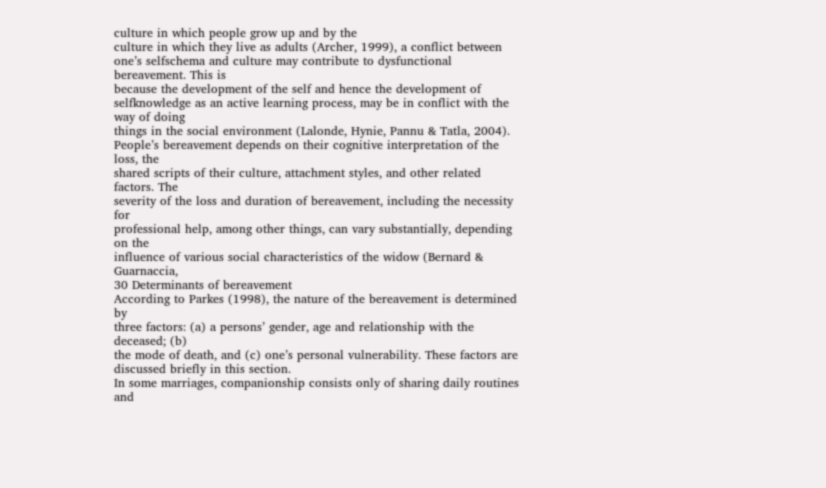culture in which people grow up and by the
culture in which they live as adults (Archer, 1999), a conflict between one’s selfschema and culture may contribute to dysfunctional bereavement. This is
because the development of the self and hence the development of selfknowledge as an active learning process, may be in conflict with the way of doing
things in the social environment (Lalonde, Hynie, Pannu & Tatla, 2004).
People’s bereavement depends on their cognitive interpretation of the loss, the
shared scripts of their culture, attachment styles, and other related factors. The
severity of the loss and duration of bereavement, including the necessity for
professional help, among other things, can vary substantially, depending on the
influence of various social characteristics of the widow (Bernard & Guarnaccia,
30 Determinants of bereavement
According to Parkes (1998), the nature of the bereavement is determined by
three factors: (a) a persons’ gender, age and relationship with the deceased; (b)
the mode of death, and (c) one’s personal vulnerability. These factors are
discussed briefly in this section.
In some marriages, companionship consists only of sharing daily routines and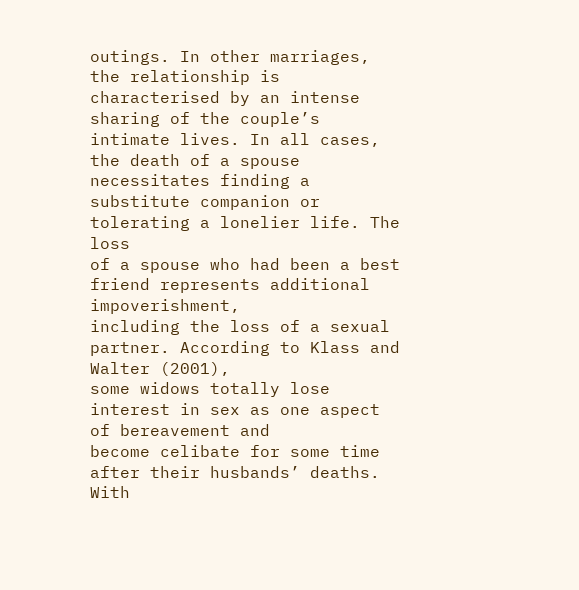outings. In other marriages, the relationship is characterised by an intense
sharing of the couple’s intimate lives. In all cases, the death of a spouse
necessitates finding a substitute companion or tolerating a lonelier life. The loss
of a spouse who had been a best friend represents additional impoverishment,
including the loss of a sexual partner. According to Klass and Walter (2001),
some widows totally lose interest in sex as one aspect of bereavement and
become celibate for some time after their husbands’ deaths. With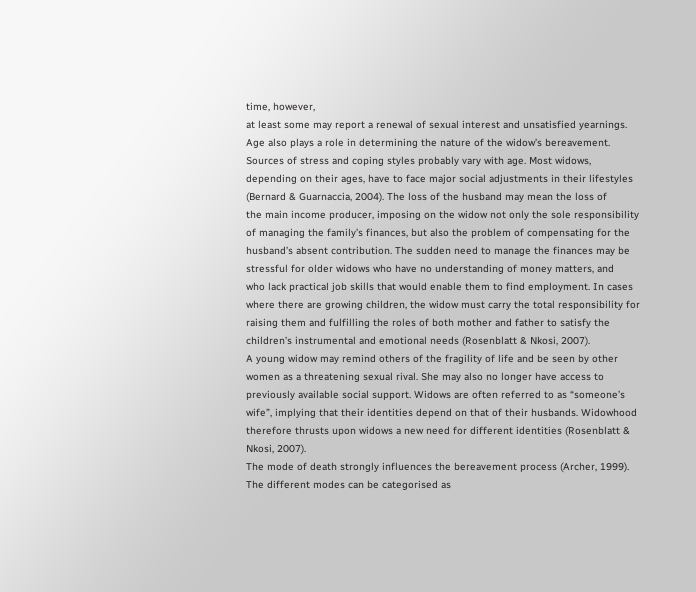time, however,
at least some may report a renewal of sexual interest and unsatisfied yearnings.
Age also plays a role in determining the nature of the widow’s bereavement.
Sources of stress and coping styles probably vary with age. Most widows,
depending on their ages, have to face major social adjustments in their lifestyles
(Bernard & Guarnaccia, 2004). The loss of the husband may mean the loss of
the main income producer, imposing on the widow not only the sole responsibility
of managing the family’s finances, but also the problem of compensating for the
husband’s absent contribution. The sudden need to manage the finances may be
stressful for older widows who have no understanding of money matters, and
who lack practical job skills that would enable them to find employment. In cases
where there are growing children, the widow must carry the total responsibility for
raising them and fulfilling the roles of both mother and father to satisfy the
children’s instrumental and emotional needs (Rosenblatt & Nkosi, 2007).
A young widow may remind others of the fragility of life and be seen by other
women as a threatening sexual rival. She may also no longer have access to
previously available social support. Widows are often referred to as “someone’s
wife”, implying that their identities depend on that of their husbands. Widowhood
therefore thrusts upon widows a new need for different identities (Rosenblatt &
Nkosi, 2007).
The mode of death strongly influences the bereavement process (Archer, 1999).
The different modes can be categorised as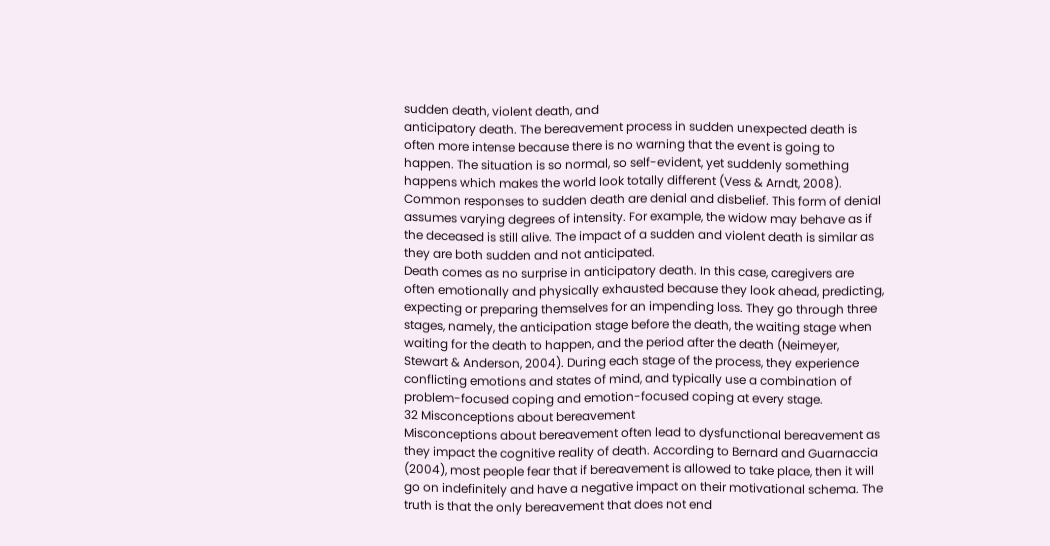sudden death, violent death, and
anticipatory death. The bereavement process in sudden unexpected death is
often more intense because there is no warning that the event is going to
happen. The situation is so normal, so self-evident, yet suddenly something
happens which makes the world look totally different (Vess & Arndt, 2008).
Common responses to sudden death are denial and disbelief. This form of denial
assumes varying degrees of intensity. For example, the widow may behave as if
the deceased is still alive. The impact of a sudden and violent death is similar as
they are both sudden and not anticipated.
Death comes as no surprise in anticipatory death. In this case, caregivers are
often emotionally and physically exhausted because they look ahead, predicting,
expecting or preparing themselves for an impending loss. They go through three
stages, namely, the anticipation stage before the death, the waiting stage when
waiting for the death to happen, and the period after the death (Neimeyer,
Stewart & Anderson, 2004). During each stage of the process, they experience
conflicting emotions and states of mind, and typically use a combination of
problem-focused coping and emotion-focused coping at every stage.
32 Misconceptions about bereavement
Misconceptions about bereavement often lead to dysfunctional bereavement as
they impact the cognitive reality of death. According to Bernard and Guarnaccia
(2004), most people fear that if bereavement is allowed to take place, then it will
go on indefinitely and have a negative impact on their motivational schema. The
truth is that the only bereavement that does not end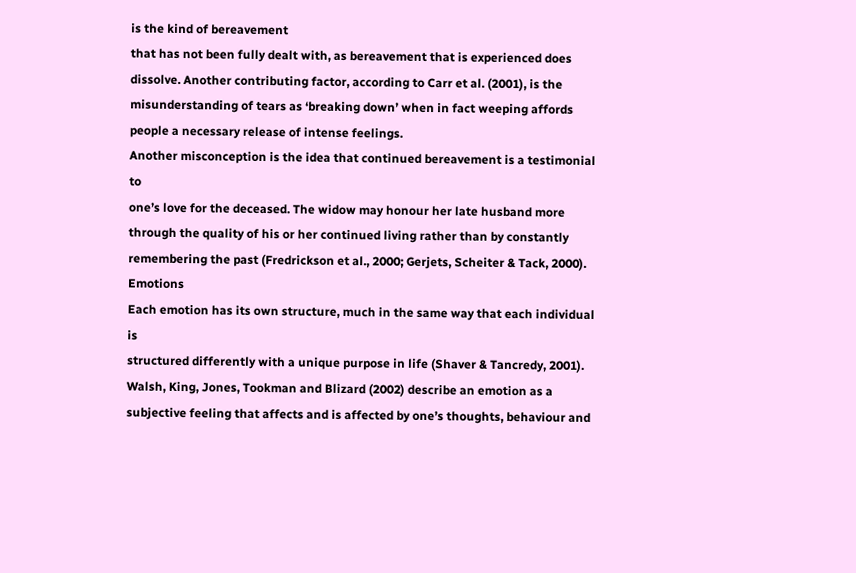is the kind of bereavement
that has not been fully dealt with, as bereavement that is experienced does
dissolve. Another contributing factor, according to Carr et al. (2001), is the
misunderstanding of tears as ‘breaking down’ when in fact weeping affords
people a necessary release of intense feelings.
Another misconception is the idea that continued bereavement is a testimonial to
one’s love for the deceased. The widow may honour her late husband more
through the quality of his or her continued living rather than by constantly
remembering the past (Fredrickson et al., 2000; Gerjets, Scheiter & Tack, 2000). Emotions
Each emotion has its own structure, much in the same way that each individual is
structured differently with a unique purpose in life (Shaver & Tancredy, 2001).
Walsh, King, Jones, Tookman and Blizard (2002) describe an emotion as a
subjective feeling that affects and is affected by one’s thoughts, behaviour and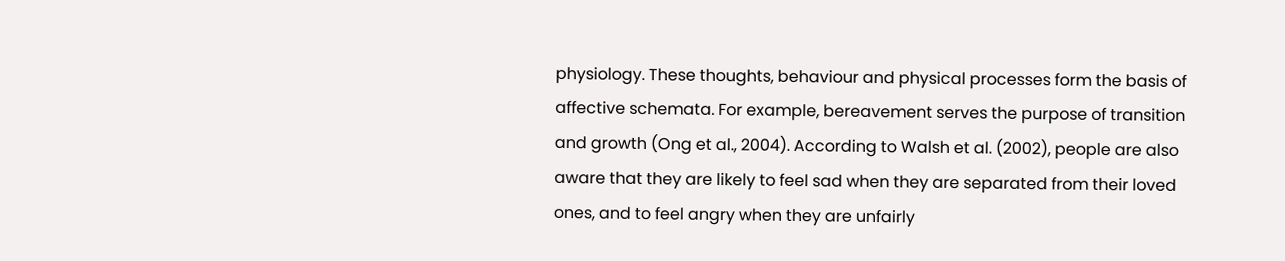physiology. These thoughts, behaviour and physical processes form the basis of
affective schemata. For example, bereavement serves the purpose of transition
and growth (Ong et al., 2004). According to Walsh et al. (2002), people are also
aware that they are likely to feel sad when they are separated from their loved
ones, and to feel angry when they are unfairly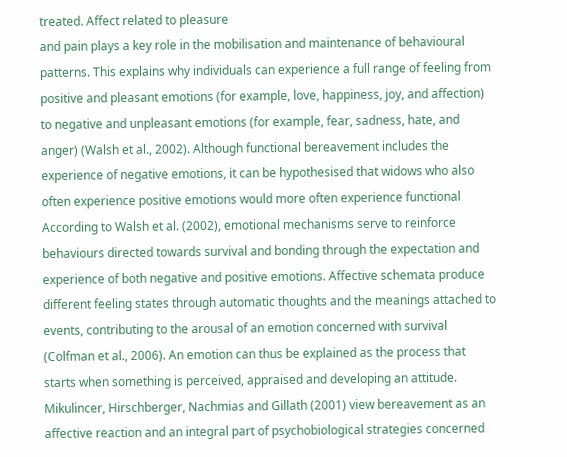treated. Affect related to pleasure
and pain plays a key role in the mobilisation and maintenance of behavioural
patterns. This explains why individuals can experience a full range of feeling from
positive and pleasant emotions (for example, love, happiness, joy, and affection)
to negative and unpleasant emotions (for example, fear, sadness, hate, and
anger) (Walsh et al., 2002). Although functional bereavement includes the
experience of negative emotions, it can be hypothesised that widows who also
often experience positive emotions would more often experience functional
According to Walsh et al. (2002), emotional mechanisms serve to reinforce
behaviours directed towards survival and bonding through the expectation and
experience of both negative and positive emotions. Affective schemata produce
different feeling states through automatic thoughts and the meanings attached to
events, contributing to the arousal of an emotion concerned with survival
(Colfman et al., 2006). An emotion can thus be explained as the process that
starts when something is perceived, appraised and developing an attitude.
Mikulincer, Hirschberger, Nachmias and Gillath (2001) view bereavement as an
affective reaction and an integral part of psychobiological strategies concerned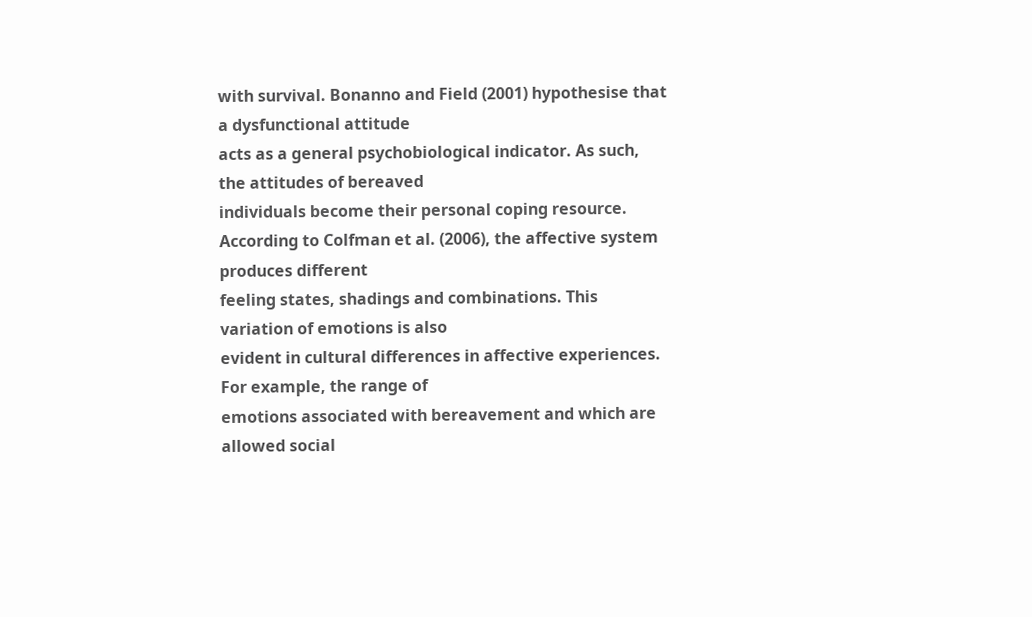with survival. Bonanno and Field (2001) hypothesise that a dysfunctional attitude
acts as a general psychobiological indicator. As such, the attitudes of bereaved
individuals become their personal coping resource.
According to Colfman et al. (2006), the affective system produces different
feeling states, shadings and combinations. This variation of emotions is also
evident in cultural differences in affective experiences. For example, the range of
emotions associated with bereavement and which are allowed social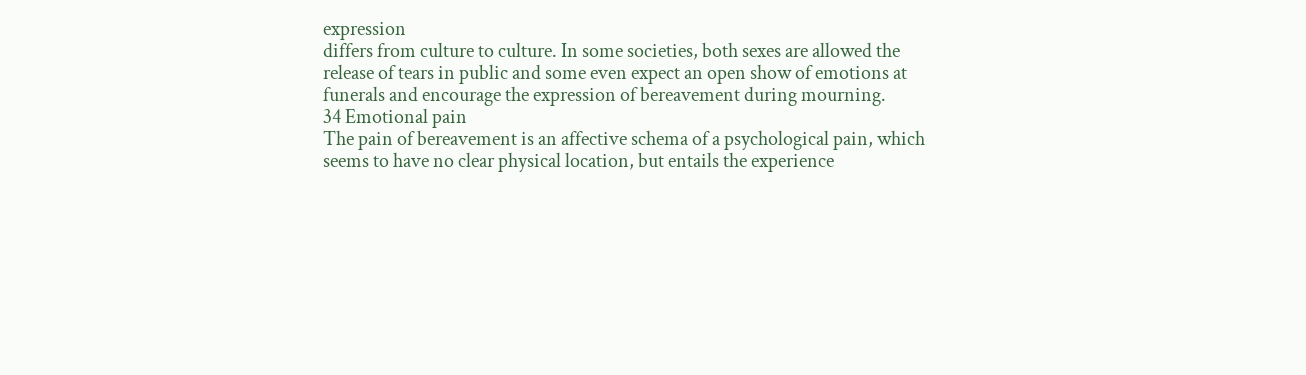expression
differs from culture to culture. In some societies, both sexes are allowed the
release of tears in public and some even expect an open show of emotions at
funerals and encourage the expression of bereavement during mourning.
34 Emotional pain
The pain of bereavement is an affective schema of a psychological pain, which
seems to have no clear physical location, but entails the experience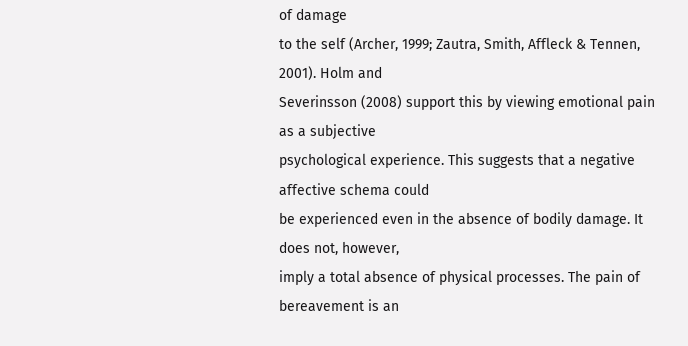of damage
to the self (Archer, 1999; Zautra, Smith, Affleck & Tennen, 2001). Holm and
Severinsson (2008) support this by viewing emotional pain as a subjective
psychological experience. This suggests that a negative affective schema could
be experienced even in the absence of bodily damage. It does not, however,
imply a total absence of physical processes. The pain of bereavement is an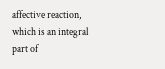affective reaction, which is an integral part of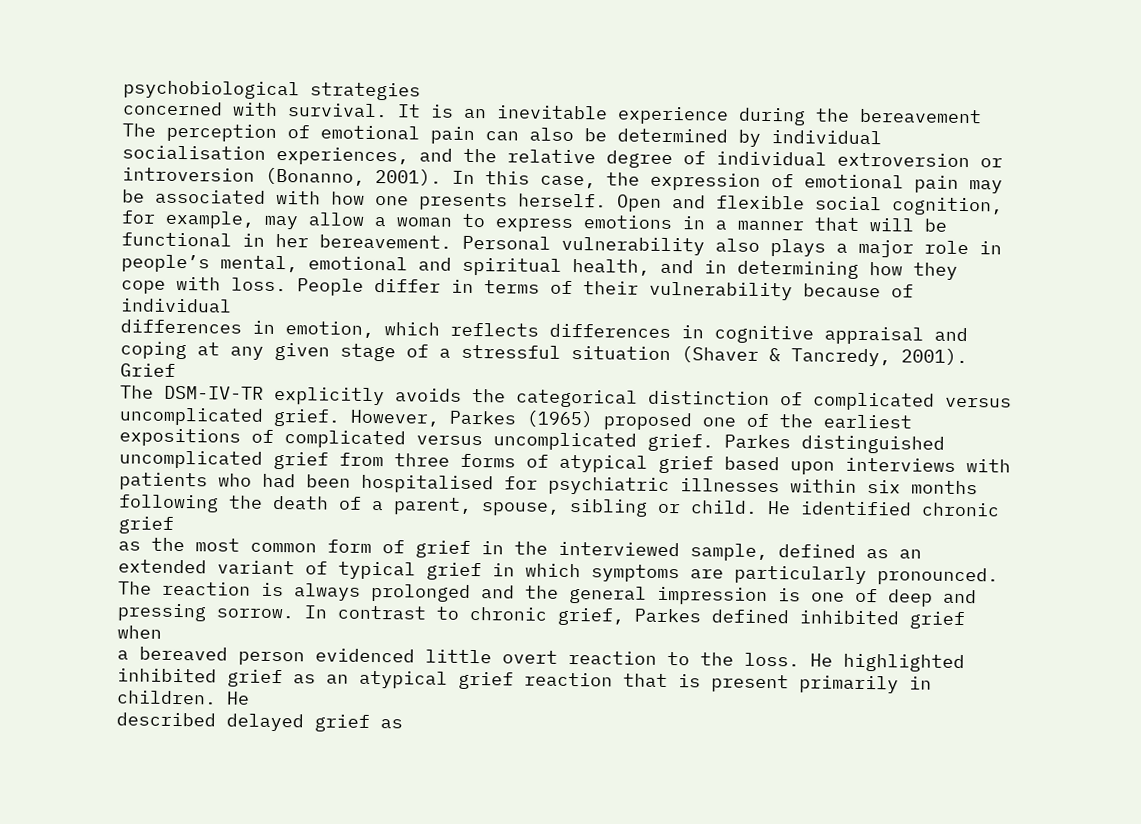psychobiological strategies
concerned with survival. It is an inevitable experience during the bereavement
The perception of emotional pain can also be determined by individual
socialisation experiences, and the relative degree of individual extroversion or
introversion (Bonanno, 2001). In this case, the expression of emotional pain may
be associated with how one presents herself. Open and flexible social cognition,
for example, may allow a woman to express emotions in a manner that will be
functional in her bereavement. Personal vulnerability also plays a major role in
people’s mental, emotional and spiritual health, and in determining how they
cope with loss. People differ in terms of their vulnerability because of individual
differences in emotion, which reflects differences in cognitive appraisal and
coping at any given stage of a stressful situation (Shaver & Tancredy, 2001). Grief
The DSM-IV-TR explicitly avoids the categorical distinction of complicated versus
uncomplicated grief. However, Parkes (1965) proposed one of the earliest
expositions of complicated versus uncomplicated grief. Parkes distinguished
uncomplicated grief from three forms of atypical grief based upon interviews with
patients who had been hospitalised for psychiatric illnesses within six months
following the death of a parent, spouse, sibling or child. He identified chronic grief
as the most common form of grief in the interviewed sample, defined as an
extended variant of typical grief in which symptoms are particularly pronounced.
The reaction is always prolonged and the general impression is one of deep and
pressing sorrow. In contrast to chronic grief, Parkes defined inhibited grief when
a bereaved person evidenced little overt reaction to the loss. He highlighted
inhibited grief as an atypical grief reaction that is present primarily in children. He
described delayed grief as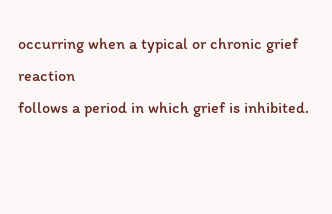occurring when a typical or chronic grief reaction
follows a period in which grief is inhibited.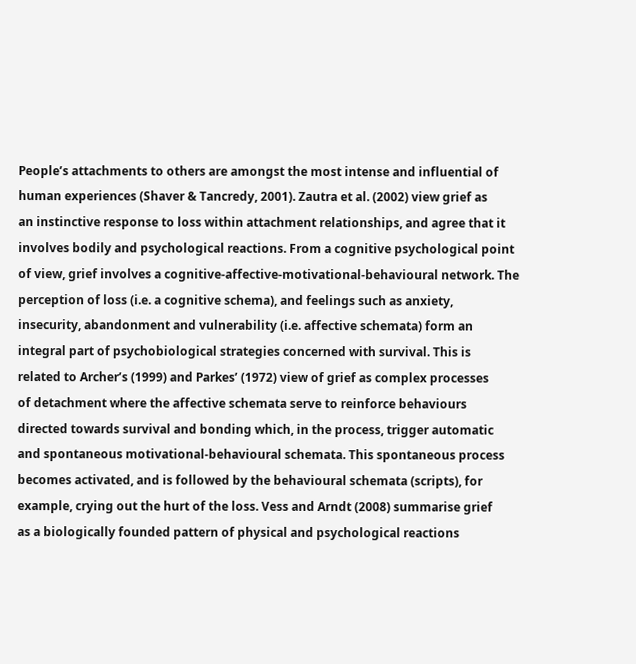People’s attachments to others are amongst the most intense and influential of
human experiences (Shaver & Tancredy, 2001). Zautra et al. (2002) view grief as
an instinctive response to loss within attachment relationships, and agree that it
involves bodily and psychological reactions. From a cognitive psychological point
of view, grief involves a cognitive-affective-motivational-behavioural network. The
perception of loss (i.e. a cognitive schema), and feelings such as anxiety,
insecurity, abandonment and vulnerability (i.e. affective schemata) form an
integral part of psychobiological strategies concerned with survival. This is
related to Archer’s (1999) and Parkes’ (1972) view of grief as complex processes
of detachment where the affective schemata serve to reinforce behaviours
directed towards survival and bonding which, in the process, trigger automatic
and spontaneous motivational-behavioural schemata. This spontaneous process
becomes activated, and is followed by the behavioural schemata (scripts), for
example, crying out the hurt of the loss. Vess and Arndt (2008) summarise grief
as a biologically founded pattern of physical and psychological reactions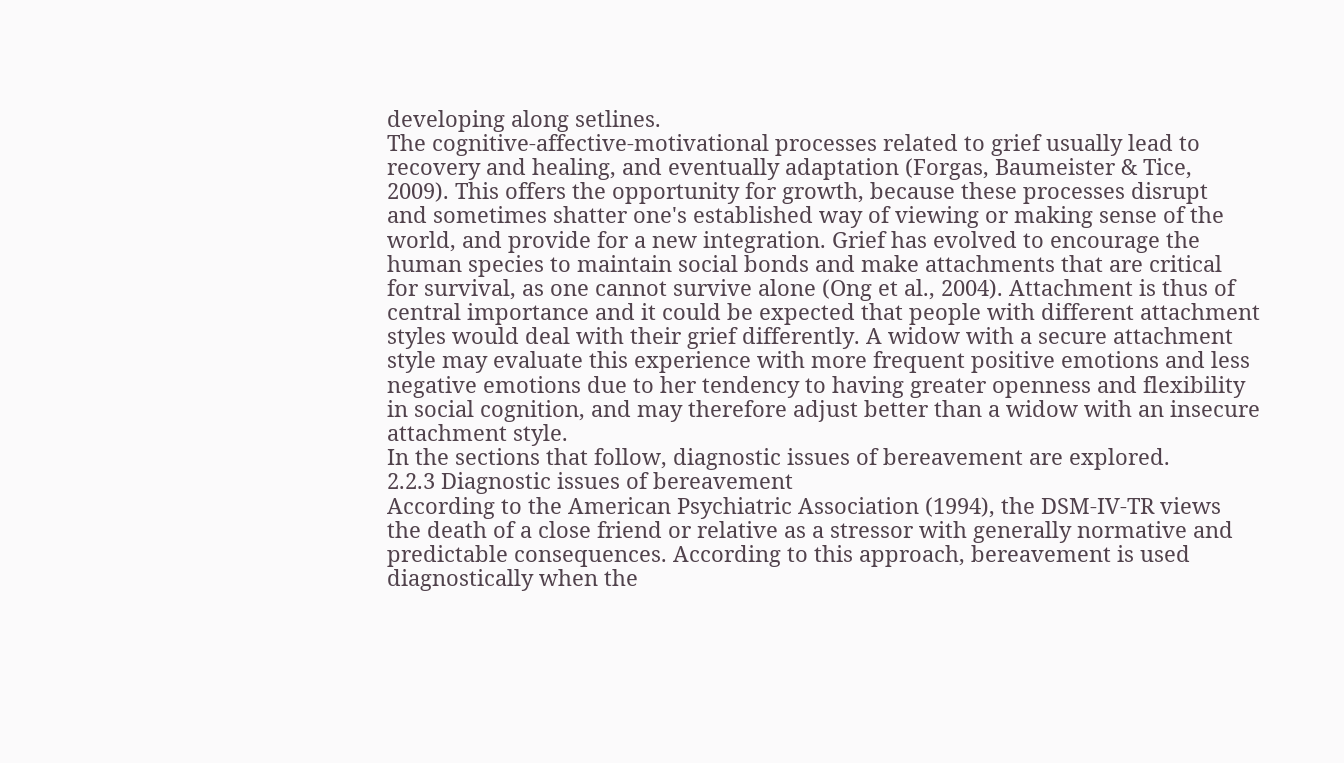developing along setlines.
The cognitive-affective-motivational processes related to grief usually lead to
recovery and healing, and eventually adaptation (Forgas, Baumeister & Tice,
2009). This offers the opportunity for growth, because these processes disrupt
and sometimes shatter one's established way of viewing or making sense of the
world, and provide for a new integration. Grief has evolved to encourage the
human species to maintain social bonds and make attachments that are critical
for survival, as one cannot survive alone (Ong et al., 2004). Attachment is thus of
central importance and it could be expected that people with different attachment
styles would deal with their grief differently. A widow with a secure attachment
style may evaluate this experience with more frequent positive emotions and less
negative emotions due to her tendency to having greater openness and flexibility
in social cognition, and may therefore adjust better than a widow with an insecure
attachment style.
In the sections that follow, diagnostic issues of bereavement are explored.
2.2.3 Diagnostic issues of bereavement
According to the American Psychiatric Association (1994), the DSM-IV-TR views
the death of a close friend or relative as a stressor with generally normative and
predictable consequences. According to this approach, bereavement is used
diagnostically when the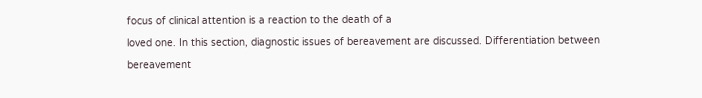focus of clinical attention is a reaction to the death of a
loved one. In this section, diagnostic issues of bereavement are discussed. Differentiation between bereavement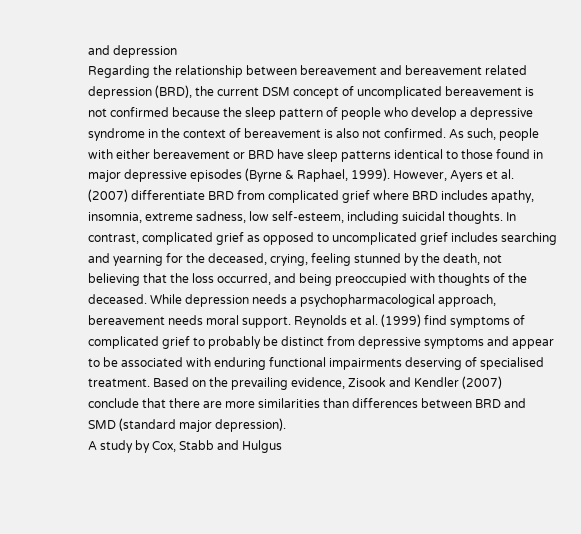and depression
Regarding the relationship between bereavement and bereavement related
depression (BRD), the current DSM concept of uncomplicated bereavement is
not confirmed because the sleep pattern of people who develop a depressive
syndrome in the context of bereavement is also not confirmed. As such, people
with either bereavement or BRD have sleep patterns identical to those found in
major depressive episodes (Byrne & Raphael, 1999). However, Ayers et al.
(2007) differentiate BRD from complicated grief where BRD includes apathy,
insomnia, extreme sadness, low self-esteem, including suicidal thoughts. In
contrast, complicated grief as opposed to uncomplicated grief includes searching
and yearning for the deceased, crying, feeling stunned by the death, not
believing that the loss occurred, and being preoccupied with thoughts of the
deceased. While depression needs a psychopharmacological approach,
bereavement needs moral support. Reynolds et al. (1999) find symptoms of
complicated grief to probably be distinct from depressive symptoms and appear
to be associated with enduring functional impairments deserving of specialised
treatment. Based on the prevailing evidence, Zisook and Kendler (2007)
conclude that there are more similarities than differences between BRD and
SMD (standard major depression).
A study by Cox, Stabb and Hulgus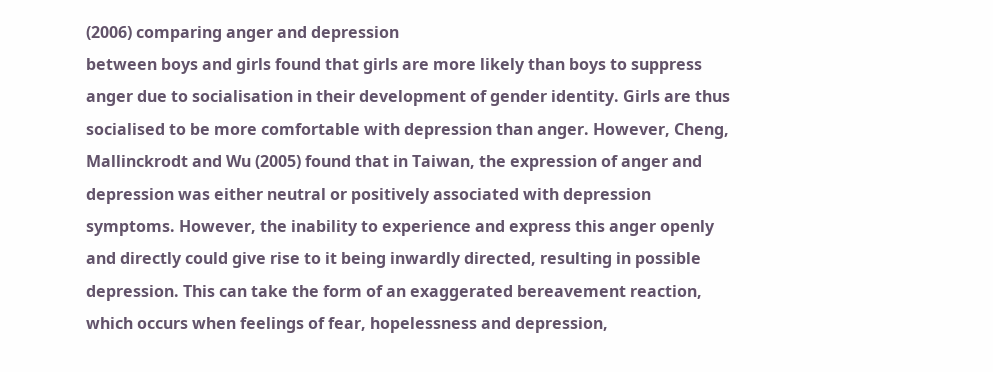(2006) comparing anger and depression
between boys and girls found that girls are more likely than boys to suppress
anger due to socialisation in their development of gender identity. Girls are thus
socialised to be more comfortable with depression than anger. However, Cheng,
Mallinckrodt and Wu (2005) found that in Taiwan, the expression of anger and
depression was either neutral or positively associated with depression
symptoms. However, the inability to experience and express this anger openly
and directly could give rise to it being inwardly directed, resulting in possible
depression. This can take the form of an exaggerated bereavement reaction,
which occurs when feelings of fear, hopelessness and depression,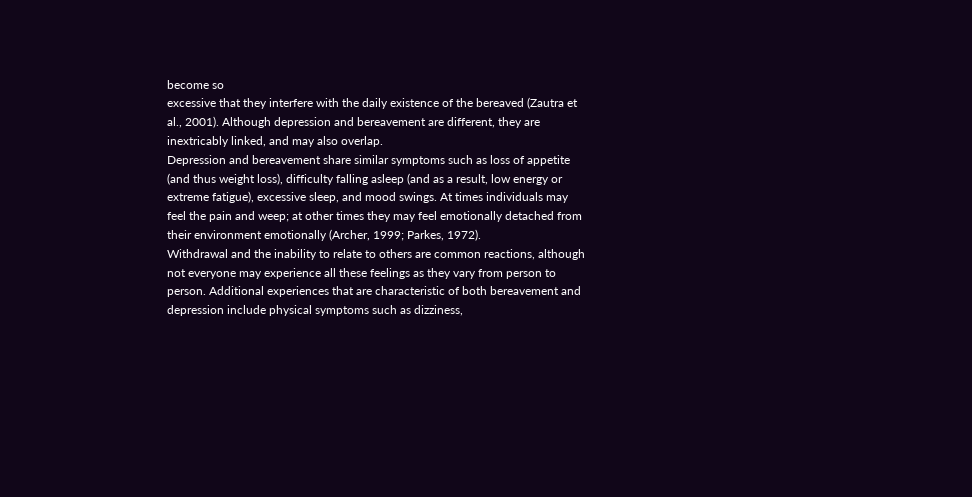become so
excessive that they interfere with the daily existence of the bereaved (Zautra et
al., 2001). Although depression and bereavement are different, they are
inextricably linked, and may also overlap.
Depression and bereavement share similar symptoms such as loss of appetite
(and thus weight loss), difficulty falling asleep (and as a result, low energy or
extreme fatigue), excessive sleep, and mood swings. At times individuals may
feel the pain and weep; at other times they may feel emotionally detached from
their environment emotionally (Archer, 1999; Parkes, 1972).
Withdrawal and the inability to relate to others are common reactions, although
not everyone may experience all these feelings as they vary from person to
person. Additional experiences that are characteristic of both bereavement and
depression include physical symptoms such as dizziness,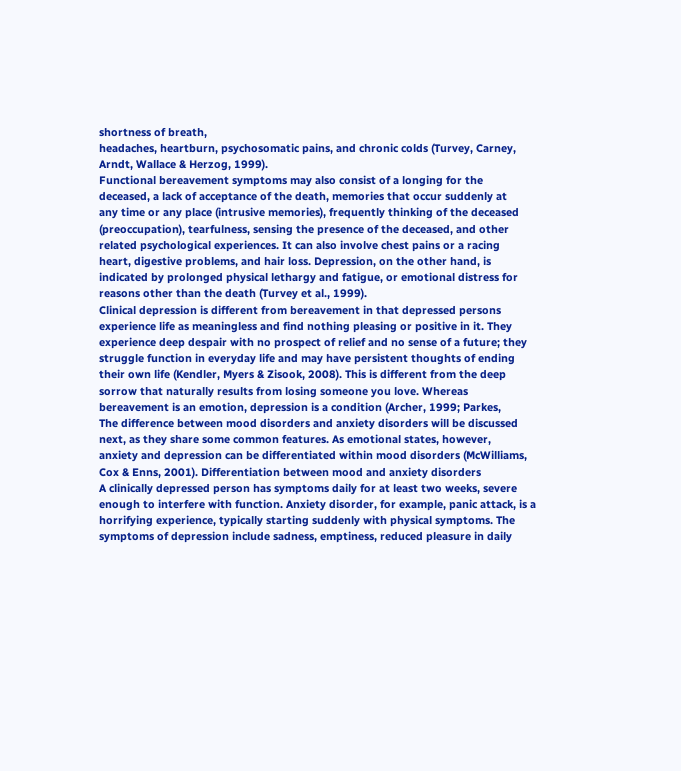shortness of breath,
headaches, heartburn, psychosomatic pains, and chronic colds (Turvey, Carney,
Arndt, Wallace & Herzog, 1999).
Functional bereavement symptoms may also consist of a longing for the
deceased, a lack of acceptance of the death, memories that occur suddenly at
any time or any place (intrusive memories), frequently thinking of the deceased
(preoccupation), tearfulness, sensing the presence of the deceased, and other
related psychological experiences. It can also involve chest pains or a racing
heart, digestive problems, and hair loss. Depression, on the other hand, is
indicated by prolonged physical lethargy and fatigue, or emotional distress for
reasons other than the death (Turvey et al., 1999).
Clinical depression is different from bereavement in that depressed persons
experience life as meaningless and find nothing pleasing or positive in it. They
experience deep despair with no prospect of relief and no sense of a future; they
struggle function in everyday life and may have persistent thoughts of ending
their own life (Kendler, Myers & Zisook, 2008). This is different from the deep
sorrow that naturally results from losing someone you love. Whereas
bereavement is an emotion, depression is a condition (Archer, 1999; Parkes,
The difference between mood disorders and anxiety disorders will be discussed
next, as they share some common features. As emotional states, however,
anxiety and depression can be differentiated within mood disorders (McWilliams,
Cox & Enns, 2001). Differentiation between mood and anxiety disorders
A clinically depressed person has symptoms daily for at least two weeks, severe
enough to interfere with function. Anxiety disorder, for example, panic attack, is a
horrifying experience, typically starting suddenly with physical symptoms. The
symptoms of depression include sadness, emptiness, reduced pleasure in daily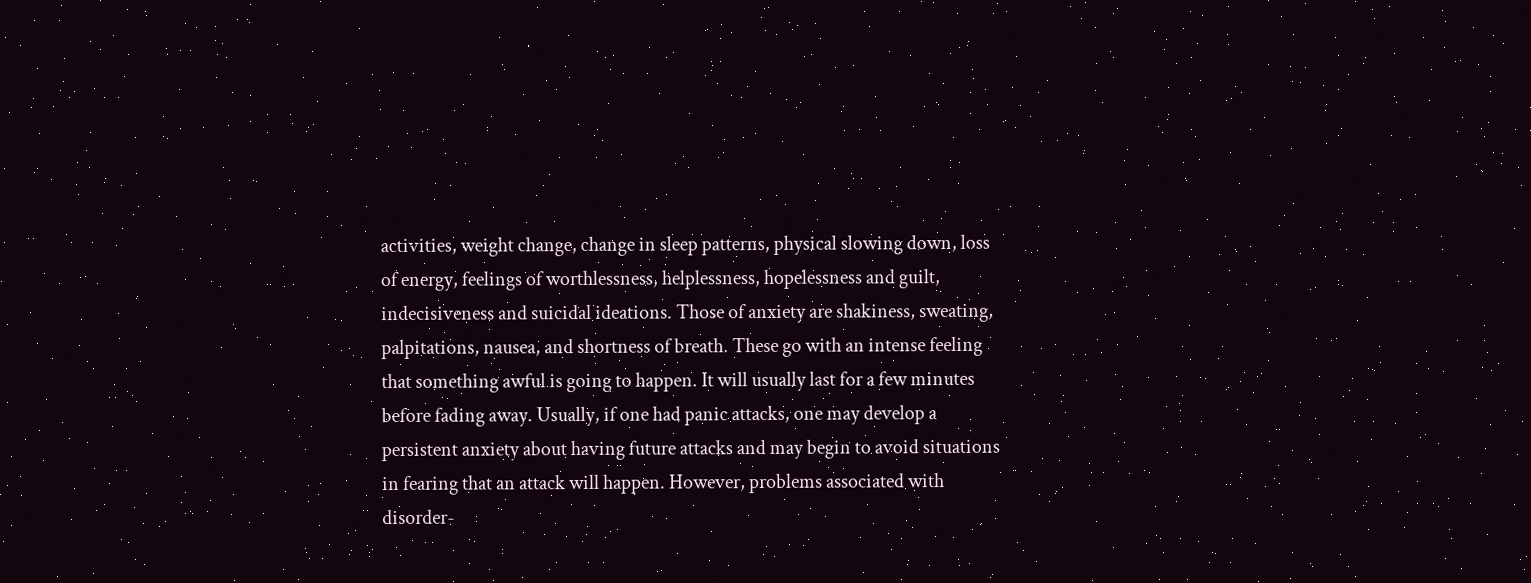activities, weight change, change in sleep patterns, physical slowing down, loss
of energy, feelings of worthlessness, helplessness, hopelessness and guilt,
indecisiveness and suicidal ideations. Those of anxiety are shakiness, sweating,
palpitations, nausea, and shortness of breath. These go with an intense feeling
that something awful is going to happen. It will usually last for a few minutes
before fading away. Usually, if one had panic attacks, one may develop a
persistent anxiety about having future attacks and may begin to avoid situations
in fearing that an attack will happen. However, problems associated with
disorder-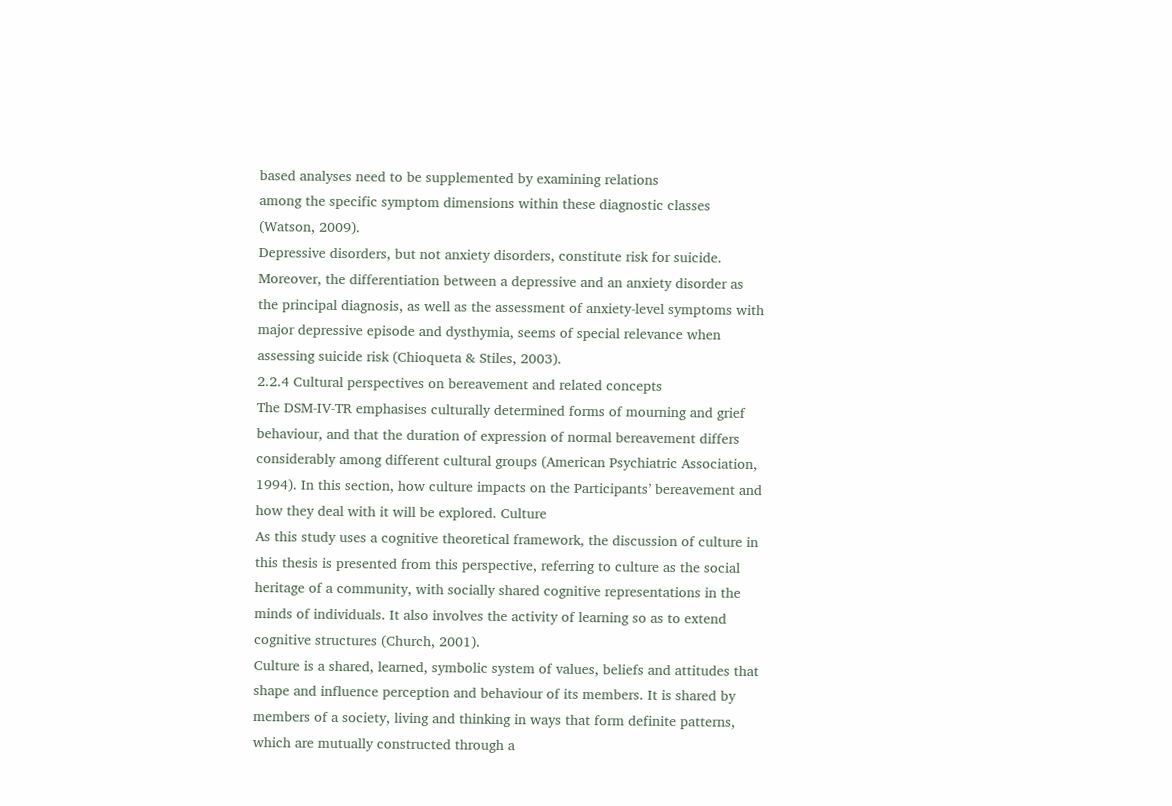based analyses need to be supplemented by examining relations
among the specific symptom dimensions within these diagnostic classes
(Watson, 2009).
Depressive disorders, but not anxiety disorders, constitute risk for suicide.
Moreover, the differentiation between a depressive and an anxiety disorder as
the principal diagnosis, as well as the assessment of anxiety-level symptoms with
major depressive episode and dysthymia, seems of special relevance when
assessing suicide risk (Chioqueta & Stiles, 2003).
2.2.4 Cultural perspectives on bereavement and related concepts
The DSM-IV-TR emphasises culturally determined forms of mourning and grief
behaviour, and that the duration of expression of normal bereavement differs
considerably among different cultural groups (American Psychiatric Association,
1994). In this section, how culture impacts on the Participants’ bereavement and
how they deal with it will be explored. Culture
As this study uses a cognitive theoretical framework, the discussion of culture in
this thesis is presented from this perspective, referring to culture as the social
heritage of a community, with socially shared cognitive representations in the
minds of individuals. It also involves the activity of learning so as to extend
cognitive structures (Church, 2001).
Culture is a shared, learned, symbolic system of values, beliefs and attitudes that
shape and influence perception and behaviour of its members. It is shared by
members of a society, living and thinking in ways that form definite patterns,
which are mutually constructed through a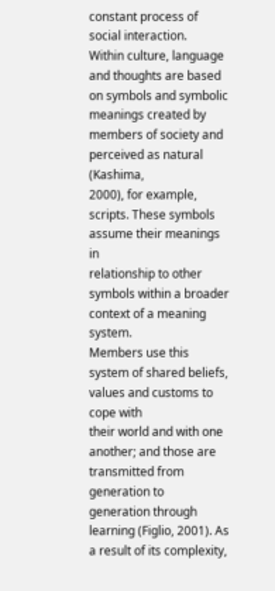constant process of social interaction.
Within culture, language and thoughts are based on symbols and symbolic
meanings created by members of society and perceived as natural (Kashima,
2000), for example, scripts. These symbols assume their meanings in
relationship to other symbols within a broader context of a meaning system.
Members use this system of shared beliefs, values and customs to cope with
their world and with one another; and those are transmitted from generation to
generation through learning (Figlio, 2001). As a result of its complexity,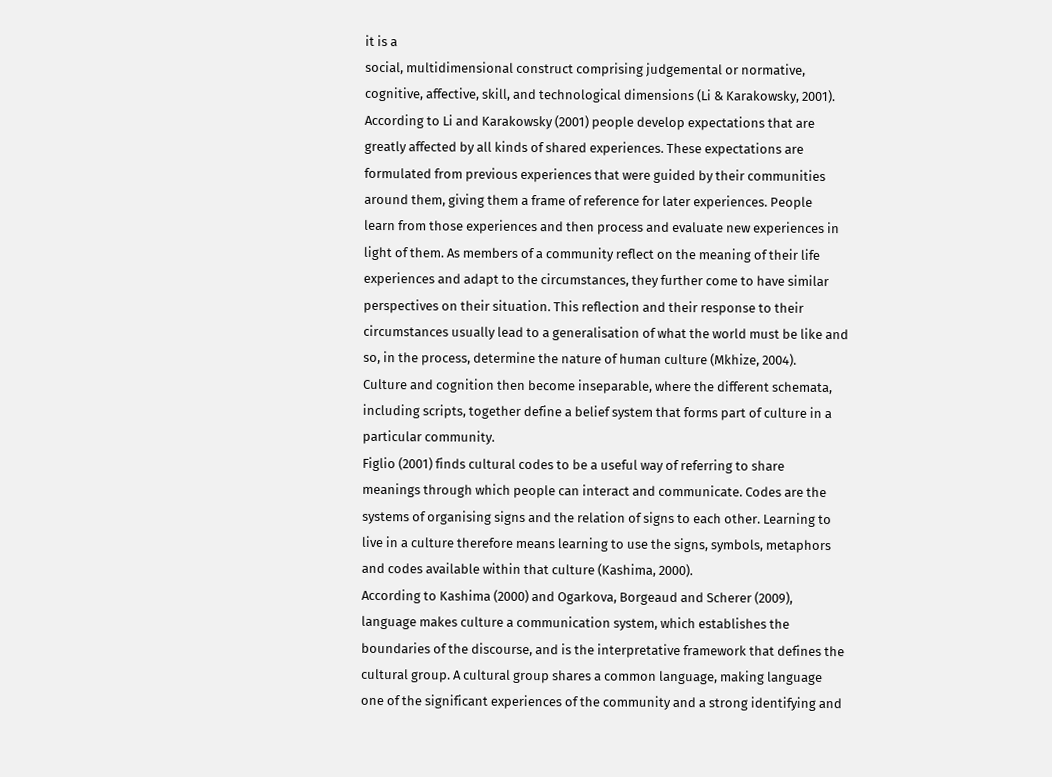it is a
social, multidimensional construct comprising judgemental or normative,
cognitive, affective, skill, and technological dimensions (Li & Karakowsky, 2001).
According to Li and Karakowsky (2001) people develop expectations that are
greatly affected by all kinds of shared experiences. These expectations are
formulated from previous experiences that were guided by their communities
around them, giving them a frame of reference for later experiences. People
learn from those experiences and then process and evaluate new experiences in
light of them. As members of a community reflect on the meaning of their life
experiences and adapt to the circumstances, they further come to have similar
perspectives on their situation. This reflection and their response to their
circumstances usually lead to a generalisation of what the world must be like and
so, in the process, determine the nature of human culture (Mkhize, 2004).
Culture and cognition then become inseparable, where the different schemata,
including scripts, together define a belief system that forms part of culture in a
particular community.
Figlio (2001) finds cultural codes to be a useful way of referring to share
meanings through which people can interact and communicate. Codes are the
systems of organising signs and the relation of signs to each other. Learning to
live in a culture therefore means learning to use the signs, symbols, metaphors
and codes available within that culture (Kashima, 2000).
According to Kashima (2000) and Ogarkova, Borgeaud and Scherer (2009),
language makes culture a communication system, which establishes the
boundaries of the discourse, and is the interpretative framework that defines the
cultural group. A cultural group shares a common language, making language
one of the significant experiences of the community and a strong identifying and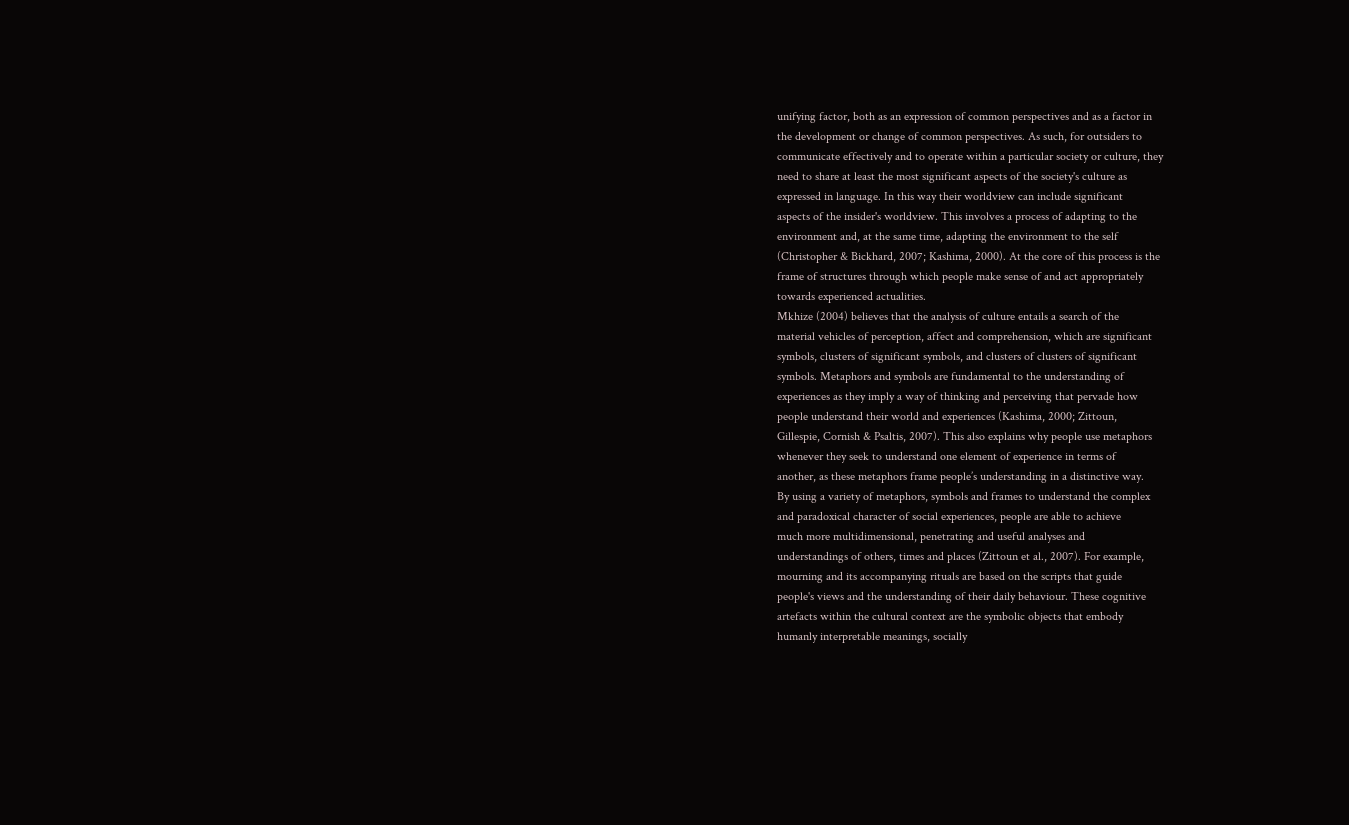unifying factor, both as an expression of common perspectives and as a factor in
the development or change of common perspectives. As such, for outsiders to
communicate effectively and to operate within a particular society or culture, they
need to share at least the most significant aspects of the society's culture as
expressed in language. In this way their worldview can include significant
aspects of the insider's worldview. This involves a process of adapting to the
environment and, at the same time, adapting the environment to the self
(Christopher & Bickhard, 2007; Kashima, 2000). At the core of this process is the
frame of structures through which people make sense of and act appropriately
towards experienced actualities.
Mkhize (2004) believes that the analysis of culture entails a search of the
material vehicles of perception, affect and comprehension, which are significant
symbols, clusters of significant symbols, and clusters of clusters of significant
symbols. Metaphors and symbols are fundamental to the understanding of
experiences as they imply a way of thinking and perceiving that pervade how
people understand their world and experiences (Kashima, 2000; Zittoun,
Gillespie, Cornish & Psaltis, 2007). This also explains why people use metaphors
whenever they seek to understand one element of experience in terms of
another, as these metaphors frame people’s understanding in a distinctive way.
By using a variety of metaphors, symbols and frames to understand the complex
and paradoxical character of social experiences, people are able to achieve
much more multidimensional, penetrating and useful analyses and
understandings of others, times and places (Zittoun et al., 2007). For example,
mourning and its accompanying rituals are based on the scripts that guide
people's views and the understanding of their daily behaviour. These cognitive
artefacts within the cultural context are the symbolic objects that embody
humanly interpretable meanings, socially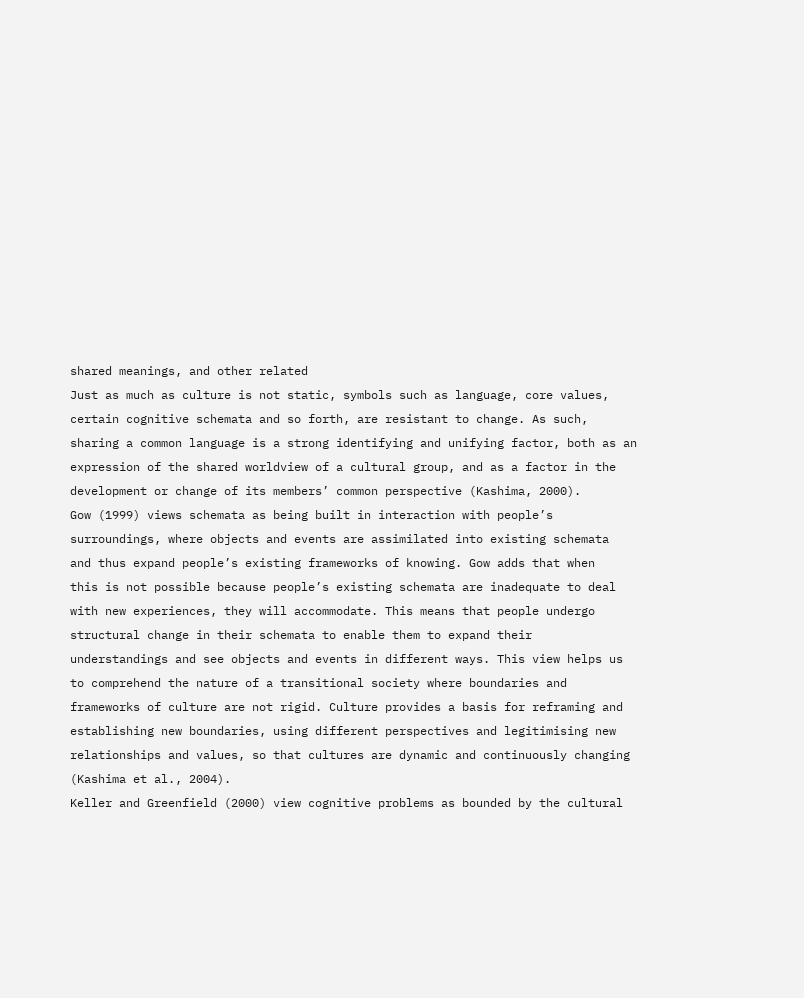shared meanings, and other related
Just as much as culture is not static, symbols such as language, core values,
certain cognitive schemata and so forth, are resistant to change. As such,
sharing a common language is a strong identifying and unifying factor, both as an
expression of the shared worldview of a cultural group, and as a factor in the
development or change of its members’ common perspective (Kashima, 2000).
Gow (1999) views schemata as being built in interaction with people’s
surroundings, where objects and events are assimilated into existing schemata
and thus expand people’s existing frameworks of knowing. Gow adds that when
this is not possible because people’s existing schemata are inadequate to deal
with new experiences, they will accommodate. This means that people undergo
structural change in their schemata to enable them to expand their
understandings and see objects and events in different ways. This view helps us
to comprehend the nature of a transitional society where boundaries and
frameworks of culture are not rigid. Culture provides a basis for reframing and
establishing new boundaries, using different perspectives and legitimising new
relationships and values, so that cultures are dynamic and continuously changing
(Kashima et al., 2004).
Keller and Greenfield (2000) view cognitive problems as bounded by the cultural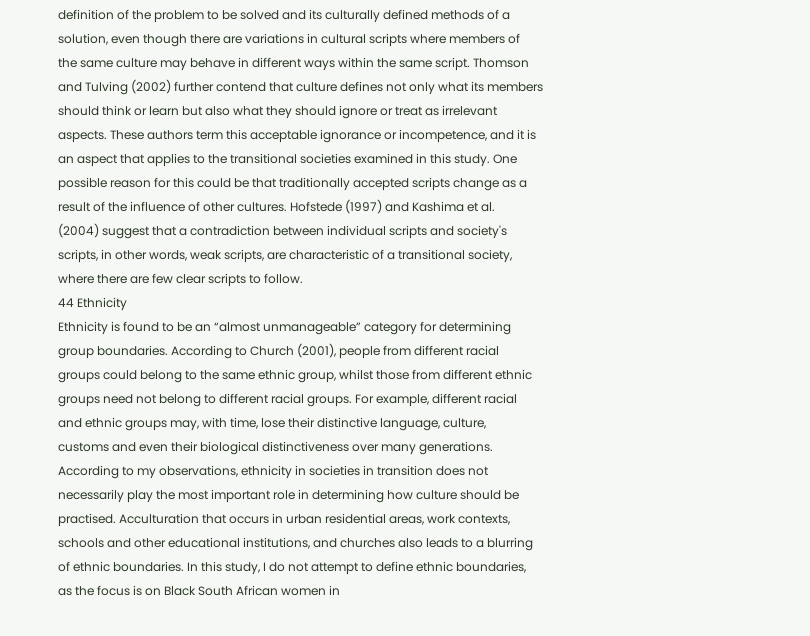definition of the problem to be solved and its culturally defined methods of a
solution, even though there are variations in cultural scripts where members of
the same culture may behave in different ways within the same script. Thomson
and Tulving (2002) further contend that culture defines not only what its members
should think or learn but also what they should ignore or treat as irrelevant
aspects. These authors term this acceptable ignorance or incompetence, and it is
an aspect that applies to the transitional societies examined in this study. One
possible reason for this could be that traditionally accepted scripts change as a
result of the influence of other cultures. Hofstede (1997) and Kashima et al.
(2004) suggest that a contradiction between individual scripts and society's
scripts, in other words, weak scripts, are characteristic of a transitional society,
where there are few clear scripts to follow.
44 Ethnicity
Ethnicity is found to be an “almost unmanageable” category for determining
group boundaries. According to Church (2001), people from different racial
groups could belong to the same ethnic group, whilst those from different ethnic
groups need not belong to different racial groups. For example, different racial
and ethnic groups may, with time, lose their distinctive language, culture,
customs and even their biological distinctiveness over many generations.
According to my observations, ethnicity in societies in transition does not
necessarily play the most important role in determining how culture should be
practised. Acculturation that occurs in urban residential areas, work contexts,
schools and other educational institutions, and churches also leads to a blurring
of ethnic boundaries. In this study, I do not attempt to define ethnic boundaries,
as the focus is on Black South African women in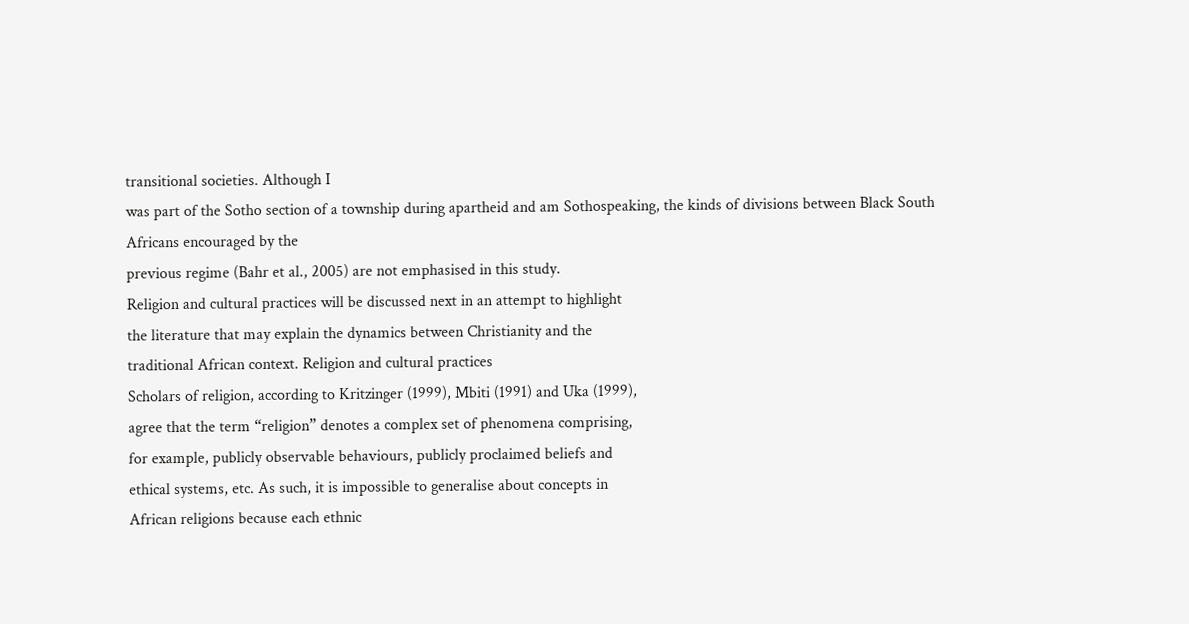transitional societies. Although I
was part of the Sotho section of a township during apartheid and am Sothospeaking, the kinds of divisions between Black South Africans encouraged by the
previous regime (Bahr et al., 2005) are not emphasised in this study.
Religion and cultural practices will be discussed next in an attempt to highlight
the literature that may explain the dynamics between Christianity and the
traditional African context. Religion and cultural practices
Scholars of religion, according to Kritzinger (1999), Mbiti (1991) and Uka (1999),
agree that the term “religion” denotes a complex set of phenomena comprising,
for example, publicly observable behaviours, publicly proclaimed beliefs and
ethical systems, etc. As such, it is impossible to generalise about concepts in
African religions because each ethnic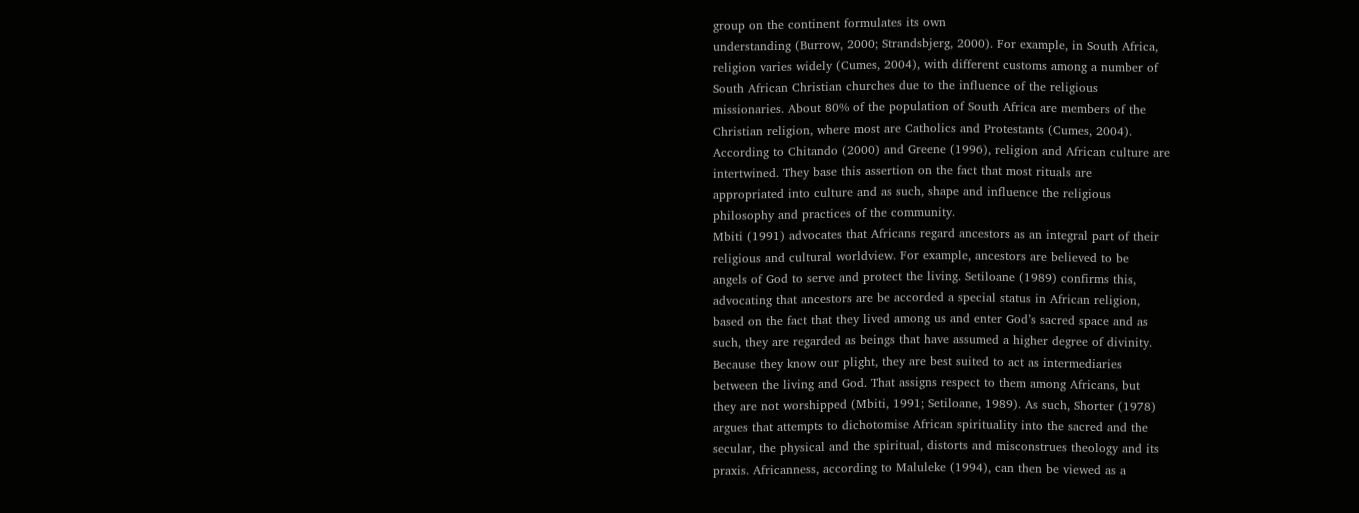group on the continent formulates its own
understanding (Burrow, 2000; Strandsbjerg, 2000). For example, in South Africa,
religion varies widely (Cumes, 2004), with different customs among a number of
South African Christian churches due to the influence of the religious
missionaries. About 80% of the population of South Africa are members of the
Christian religion, where most are Catholics and Protestants (Cumes, 2004).
According to Chitando (2000) and Greene (1996), religion and African culture are
intertwined. They base this assertion on the fact that most rituals are
appropriated into culture and as such, shape and influence the religious
philosophy and practices of the community.
Mbiti (1991) advocates that Africans regard ancestors as an integral part of their
religious and cultural worldview. For example, ancestors are believed to be
angels of God to serve and protect the living. Setiloane (1989) confirms this,
advocating that ancestors are be accorded a special status in African religion,
based on the fact that they lived among us and enter God’s sacred space and as
such, they are regarded as beings that have assumed a higher degree of divinity.
Because they know our plight, they are best suited to act as intermediaries
between the living and God. That assigns respect to them among Africans, but
they are not worshipped (Mbiti, 1991; Setiloane, 1989). As such, Shorter (1978)
argues that attempts to dichotomise African spirituality into the sacred and the
secular, the physical and the spiritual, distorts and misconstrues theology and its
praxis. Africanness, according to Maluleke (1994), can then be viewed as a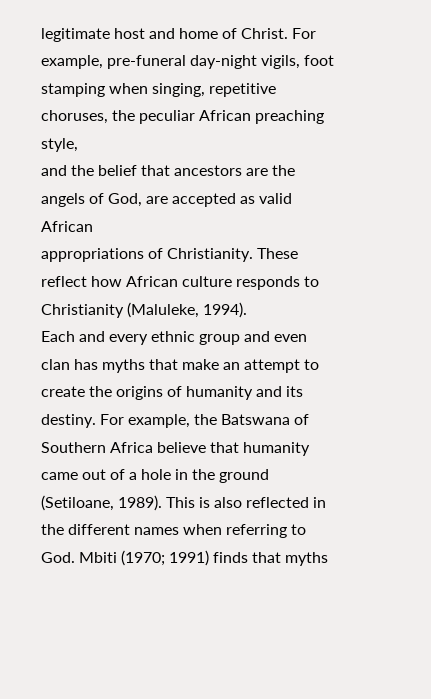legitimate host and home of Christ. For example, pre-funeral day-night vigils, foot
stamping when singing, repetitive choruses, the peculiar African preaching style,
and the belief that ancestors are the angels of God, are accepted as valid African
appropriations of Christianity. These reflect how African culture responds to
Christianity (Maluleke, 1994).
Each and every ethnic group and even clan has myths that make an attempt to
create the origins of humanity and its destiny. For example, the Batswana of
Southern Africa believe that humanity came out of a hole in the ground
(Setiloane, 1989). This is also reflected in the different names when referring to
God. Mbiti (1970; 1991) finds that myths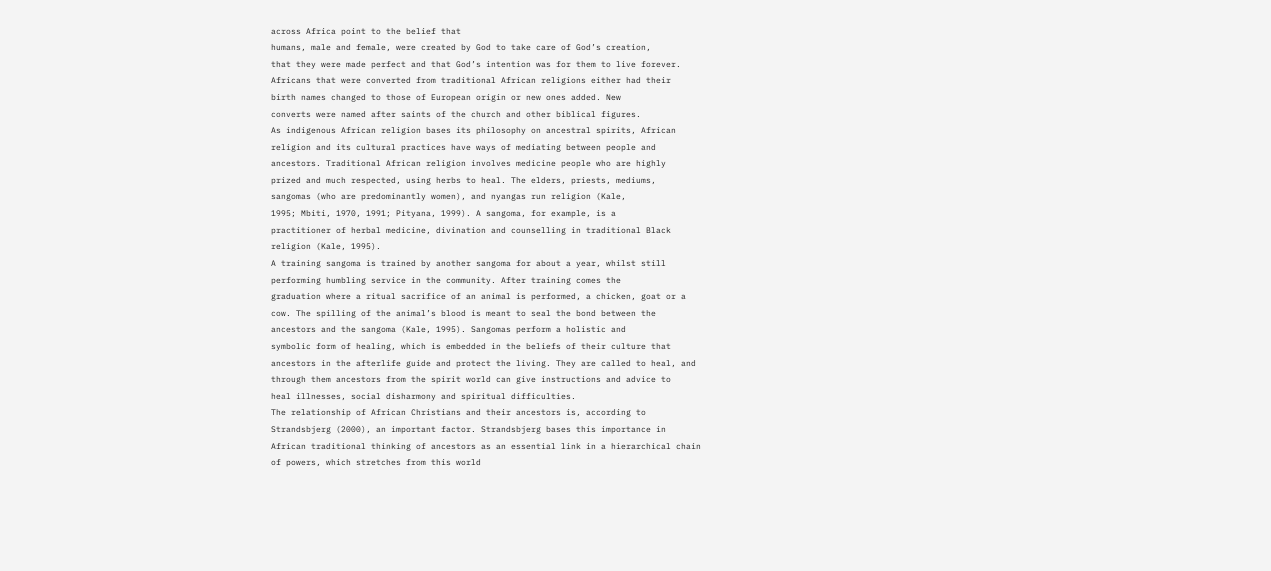across Africa point to the belief that
humans, male and female, were created by God to take care of God’s creation,
that they were made perfect and that God’s intention was for them to live forever.
Africans that were converted from traditional African religions either had their
birth names changed to those of European origin or new ones added. New
converts were named after saints of the church and other biblical figures.
As indigenous African religion bases its philosophy on ancestral spirits, African
religion and its cultural practices have ways of mediating between people and
ancestors. Traditional African religion involves medicine people who are highly
prized and much respected, using herbs to heal. The elders, priests, mediums,
sangomas (who are predominantly women), and nyangas run religion (Kale,
1995; Mbiti, 1970, 1991; Pityana, 1999). A sangoma, for example, is a
practitioner of herbal medicine, divination and counselling in traditional Black
religion (Kale, 1995).
A training sangoma is trained by another sangoma for about a year, whilst still
performing humbling service in the community. After training comes the
graduation where a ritual sacrifice of an animal is performed, a chicken, goat or a
cow. The spilling of the animal’s blood is meant to seal the bond between the
ancestors and the sangoma (Kale, 1995). Sangomas perform a holistic and
symbolic form of healing, which is embedded in the beliefs of their culture that
ancestors in the afterlife guide and protect the living. They are called to heal, and
through them ancestors from the spirit world can give instructions and advice to
heal illnesses, social disharmony and spiritual difficulties.
The relationship of African Christians and their ancestors is, according to
Strandsbjerg (2000), an important factor. Strandsbjerg bases this importance in
African traditional thinking of ancestors as an essential link in a hierarchical chain
of powers, which stretches from this world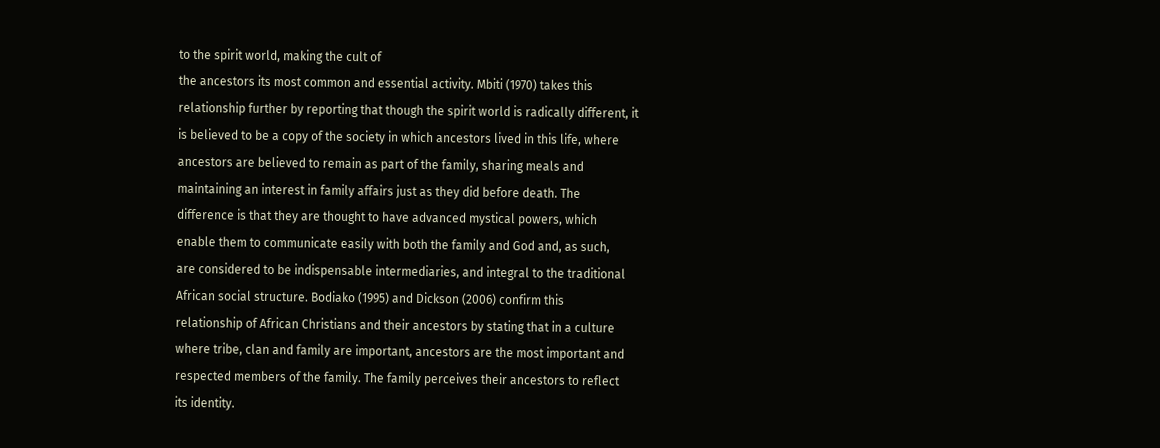to the spirit world, making the cult of
the ancestors its most common and essential activity. Mbiti (1970) takes this
relationship further by reporting that though the spirit world is radically different, it
is believed to be a copy of the society in which ancestors lived in this life, where
ancestors are believed to remain as part of the family, sharing meals and
maintaining an interest in family affairs just as they did before death. The
difference is that they are thought to have advanced mystical powers, which
enable them to communicate easily with both the family and God and, as such,
are considered to be indispensable intermediaries, and integral to the traditional
African social structure. Bodiako (1995) and Dickson (2006) confirm this
relationship of African Christians and their ancestors by stating that in a culture
where tribe, clan and family are important, ancestors are the most important and
respected members of the family. The family perceives their ancestors to reflect
its identity.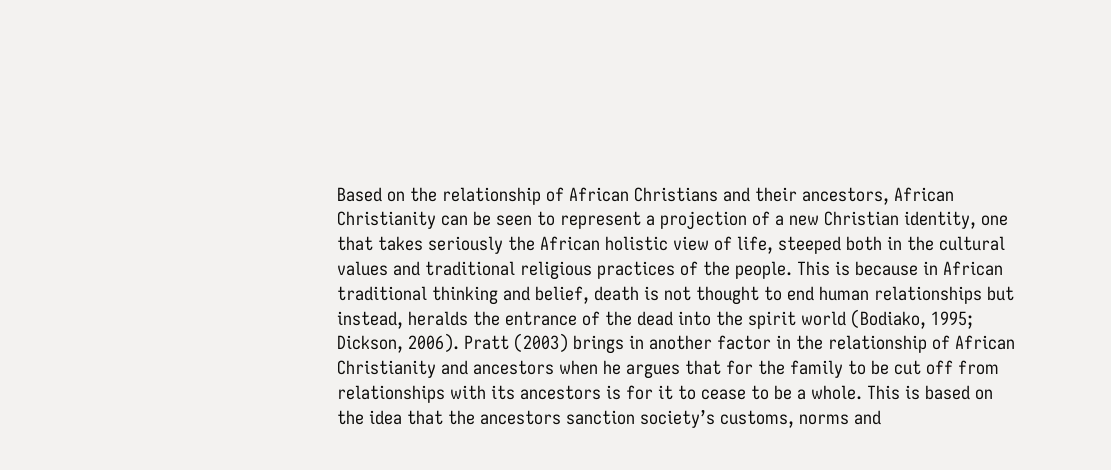Based on the relationship of African Christians and their ancestors, African
Christianity can be seen to represent a projection of a new Christian identity, one
that takes seriously the African holistic view of life, steeped both in the cultural
values and traditional religious practices of the people. This is because in African
traditional thinking and belief, death is not thought to end human relationships but
instead, heralds the entrance of the dead into the spirit world (Bodiako, 1995;
Dickson, 2006). Pratt (2003) brings in another factor in the relationship of African
Christianity and ancestors when he argues that for the family to be cut off from
relationships with its ancestors is for it to cease to be a whole. This is based on
the idea that the ancestors sanction society’s customs, norms and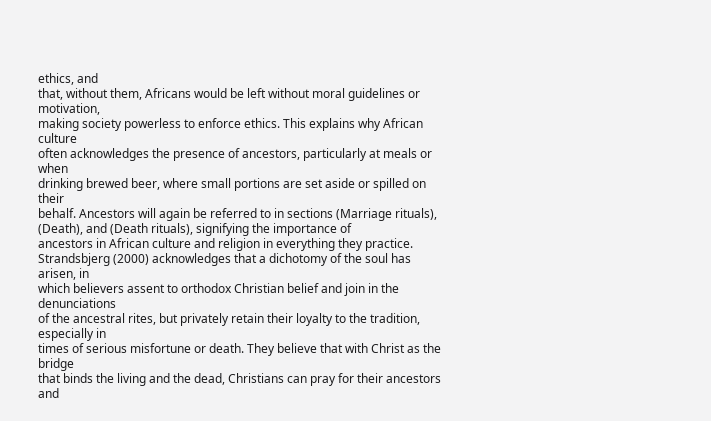ethics, and
that, without them, Africans would be left without moral guidelines or motivation,
making society powerless to enforce ethics. This explains why African culture
often acknowledges the presence of ancestors, particularly at meals or when
drinking brewed beer, where small portions are set aside or spilled on their
behalf. Ancestors will again be referred to in sections (Marriage rituals), (Death), and (Death rituals), signifying the importance of
ancestors in African culture and religion in everything they practice.
Strandsbjerg (2000) acknowledges that a dichotomy of the soul has arisen, in
which believers assent to orthodox Christian belief and join in the denunciations
of the ancestral rites, but privately retain their loyalty to the tradition, especially in
times of serious misfortune or death. They believe that with Christ as the bridge
that binds the living and the dead, Christians can pray for their ancestors and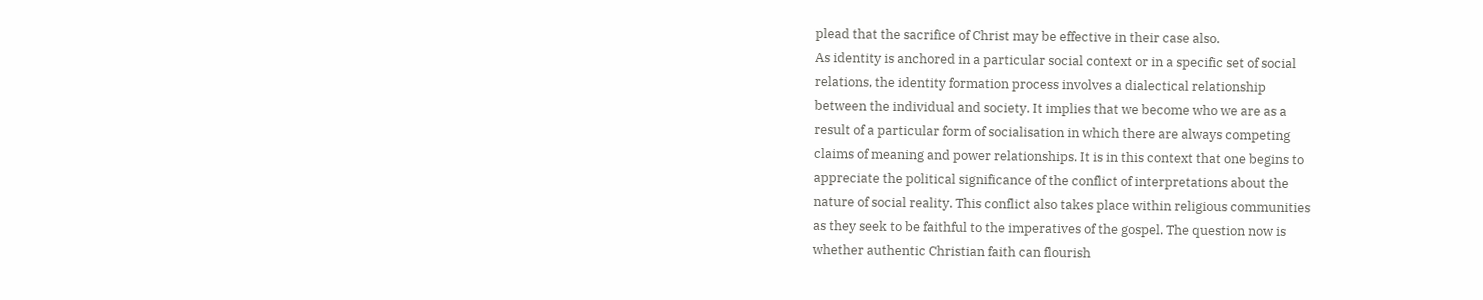plead that the sacrifice of Christ may be effective in their case also.
As identity is anchored in a particular social context or in a specific set of social
relations, the identity formation process involves a dialectical relationship
between the individual and society. It implies that we become who we are as a
result of a particular form of socialisation in which there are always competing
claims of meaning and power relationships. It is in this context that one begins to
appreciate the political significance of the conflict of interpretations about the
nature of social reality. This conflict also takes place within religious communities
as they seek to be faithful to the imperatives of the gospel. The question now is
whether authentic Christian faith can flourish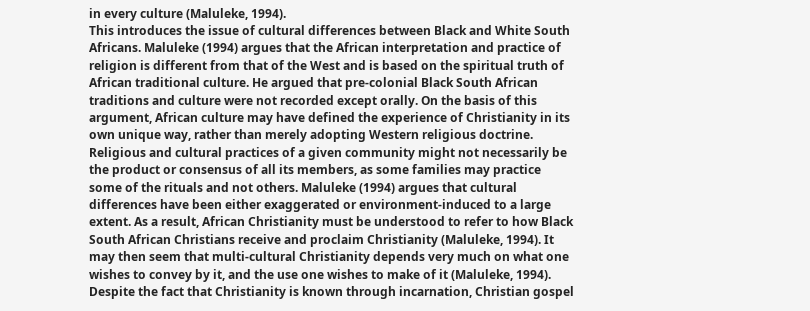in every culture (Maluleke, 1994).
This introduces the issue of cultural differences between Black and White South
Africans. Maluleke (1994) argues that the African interpretation and practice of
religion is different from that of the West and is based on the spiritual truth of
African traditional culture. He argued that pre-colonial Black South African
traditions and culture were not recorded except orally. On the basis of this
argument, African culture may have defined the experience of Christianity in its
own unique way, rather than merely adopting Western religious doctrine.
Religious and cultural practices of a given community might not necessarily be
the product or consensus of all its members, as some families may practice
some of the rituals and not others. Maluleke (1994) argues that cultural
differences have been either exaggerated or environment-induced to a large
extent. As a result, African Christianity must be understood to refer to how Black
South African Christians receive and proclaim Christianity (Maluleke, 1994). It
may then seem that multi-cultural Christianity depends very much on what one
wishes to convey by it, and the use one wishes to make of it (Maluleke, 1994).
Despite the fact that Christianity is known through incarnation, Christian gospel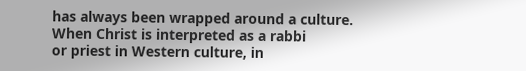has always been wrapped around a culture. When Christ is interpreted as a rabbi
or priest in Western culture, in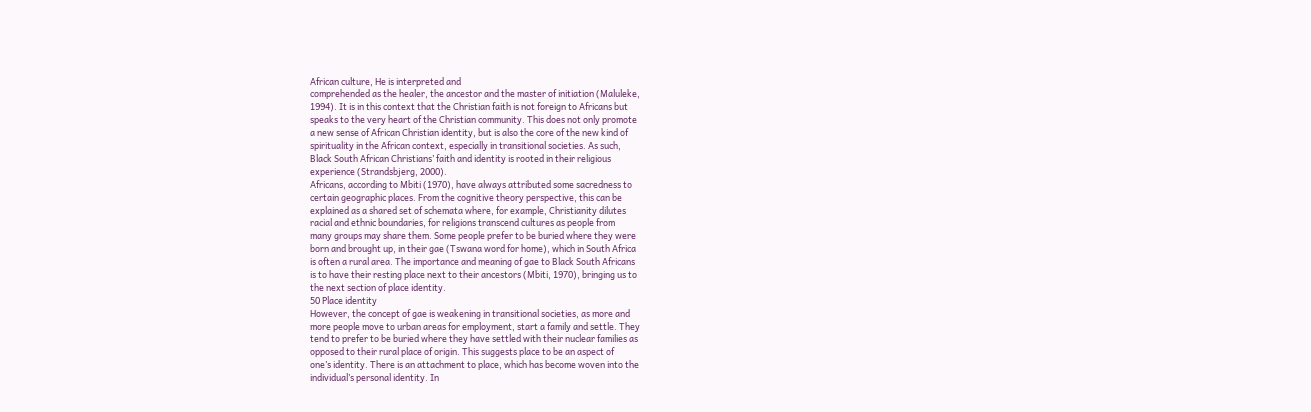African culture, He is interpreted and
comprehended as the healer, the ancestor and the master of initiation (Maluleke,
1994). It is in this context that the Christian faith is not foreign to Africans but
speaks to the very heart of the Christian community. This does not only promote
a new sense of African Christian identity, but is also the core of the new kind of
spirituality in the African context, especially in transitional societies. As such,
Black South African Christians’ faith and identity is rooted in their religious
experience (Strandsbjerg, 2000).
Africans, according to Mbiti (1970), have always attributed some sacredness to
certain geographic places. From the cognitive theory perspective, this can be
explained as a shared set of schemata where, for example, Christianity dilutes
racial and ethnic boundaries, for religions transcend cultures as people from
many groups may share them. Some people prefer to be buried where they were
born and brought up, in their gae (Tswana word for home), which in South Africa
is often a rural area. The importance and meaning of gae to Black South Africans
is to have their resting place next to their ancestors (Mbiti, 1970), bringing us to
the next section of place identity.
50 Place identity
However, the concept of gae is weakening in transitional societies, as more and
more people move to urban areas for employment, start a family and settle. They
tend to prefer to be buried where they have settled with their nuclear families as
opposed to their rural place of origin. This suggests place to be an aspect of
one’s identity. There is an attachment to place, which has become woven into the
individual’s personal identity. In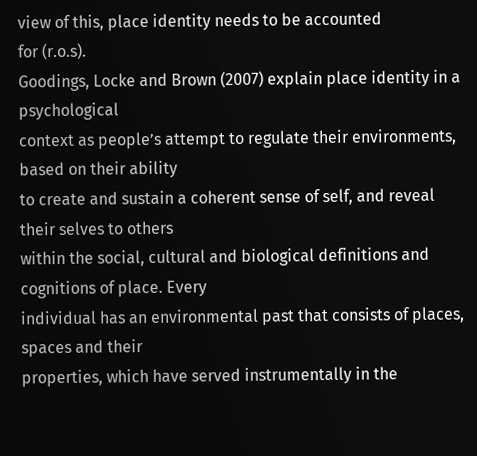view of this, place identity needs to be accounted
for (r.o.s).
Goodings, Locke and Brown (2007) explain place identity in a psychological
context as people’s attempt to regulate their environments, based on their ability
to create and sustain a coherent sense of self, and reveal their selves to others
within the social, cultural and biological definitions and cognitions of place. Every
individual has an environmental past that consists of places, spaces and their
properties, which have served instrumentally in the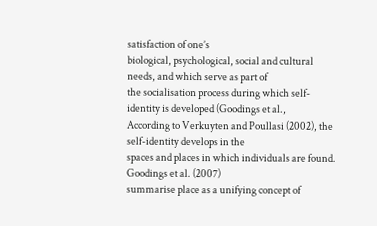satisfaction of one’s
biological, psychological, social and cultural needs, and which serve as part of
the socialisation process during which self-identity is developed (Goodings et al.,
According to Verkuyten and Poullasi (2002), the self-identity develops in the
spaces and places in which individuals are found. Goodings et al. (2007)
summarise place as a unifying concept of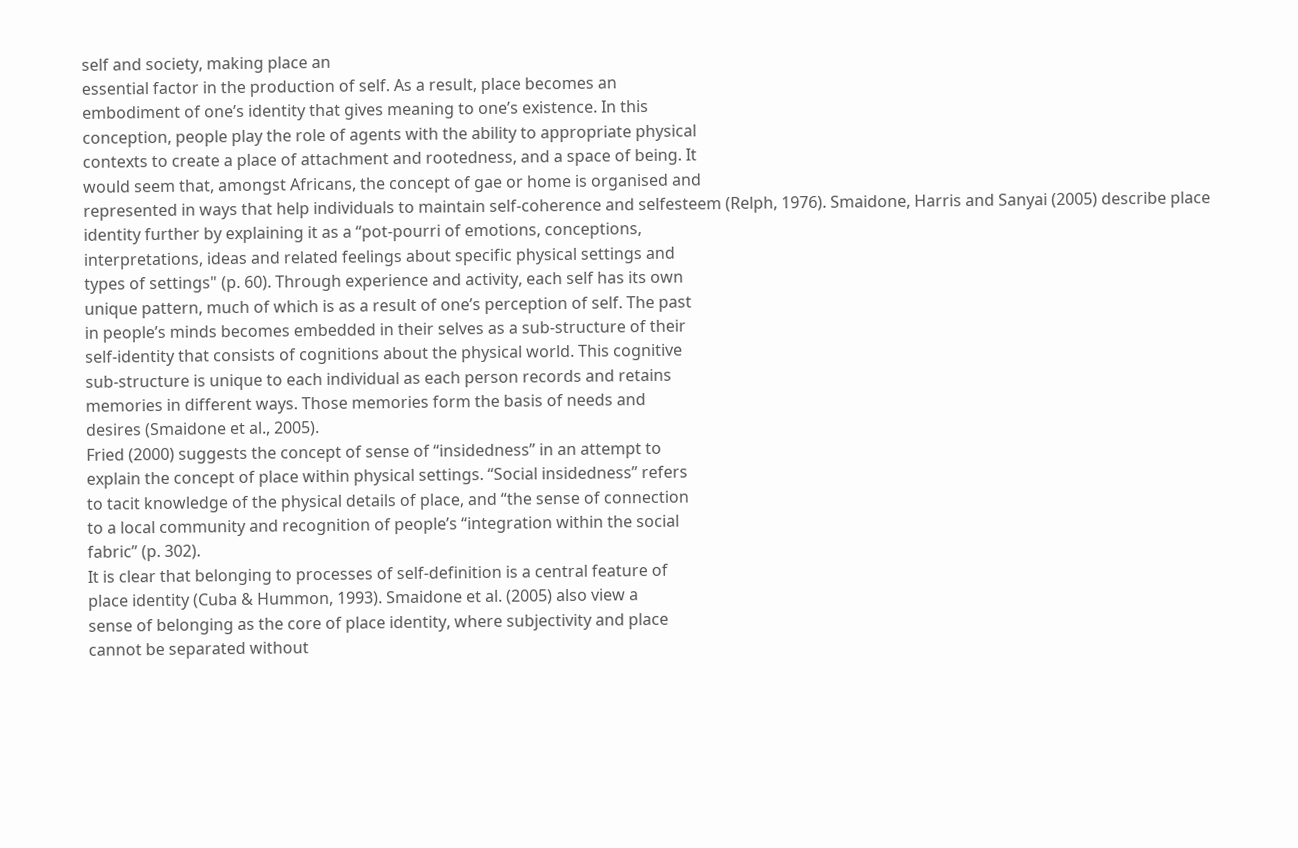self and society, making place an
essential factor in the production of self. As a result, place becomes an
embodiment of one’s identity that gives meaning to one’s existence. In this
conception, people play the role of agents with the ability to appropriate physical
contexts to create a place of attachment and rootedness, and a space of being. It
would seem that, amongst Africans, the concept of gae or home is organised and
represented in ways that help individuals to maintain self-coherence and selfesteem (Relph, 1976). Smaidone, Harris and Sanyai (2005) describe place
identity further by explaining it as a “pot-pourri of emotions, conceptions,
interpretations, ideas and related feelings about specific physical settings and
types of settings" (p. 60). Through experience and activity, each self has its own
unique pattern, much of which is as a result of one’s perception of self. The past
in people’s minds becomes embedded in their selves as a sub-structure of their
self-identity that consists of cognitions about the physical world. This cognitive
sub-structure is unique to each individual as each person records and retains
memories in different ways. Those memories form the basis of needs and
desires (Smaidone et al., 2005).
Fried (2000) suggests the concept of sense of “insidedness” in an attempt to
explain the concept of place within physical settings. “Social insidedness” refers
to tacit knowledge of the physical details of place, and “the sense of connection
to a local community and recognition of people’s “integration within the social
fabric” (p. 302).
It is clear that belonging to processes of self-definition is a central feature of
place identity (Cuba & Hummon, 1993). Smaidone et al. (2005) also view a
sense of belonging as the core of place identity, where subjectivity and place
cannot be separated without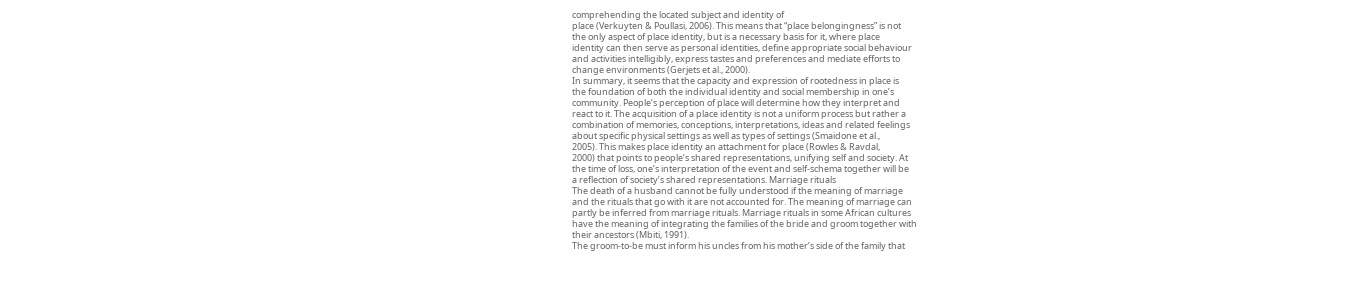comprehending the located subject and identity of
place (Verkuyten & Poullasi, 2006). This means that “place belongingness” is not
the only aspect of place identity, but is a necessary basis for it, where place
identity can then serve as personal identities, define appropriate social behaviour
and activities intelligibly, express tastes and preferences and mediate efforts to
change environments (Gerjets et al., 2000).
In summary, it seems that the capacity and expression of rootedness in place is
the foundation of both the individual identity and social membership in one’s
community. People’s perception of place will determine how they interpret and
react to it. The acquisition of a place identity is not a uniform process but rather a
combination of memories, conceptions, interpretations, ideas and related feelings
about specific physical settings as well as types of settings (Smaidone et al.,
2005). This makes place identity an attachment for place (Rowles & Ravdal,
2000) that points to people’s shared representations, unifying self and society. At
the time of loss, one’s interpretation of the event and self-schema together will be
a reflection of society’s shared representations. Marriage rituals
The death of a husband cannot be fully understood if the meaning of marriage
and the rituals that go with it are not accounted for. The meaning of marriage can
partly be inferred from marriage rituals. Marriage rituals in some African cultures
have the meaning of integrating the families of the bride and groom together with
their ancestors (Mbiti, 1991).
The groom-to-be must inform his uncles from his mother’s side of the family that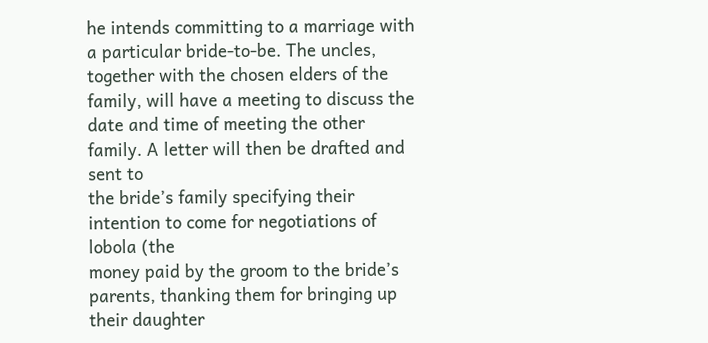he intends committing to a marriage with a particular bride-to-be. The uncles,
together with the chosen elders of the family, will have a meeting to discuss the
date and time of meeting the other family. A letter will then be drafted and sent to
the bride’s family specifying their intention to come for negotiations of lobola (the
money paid by the groom to the bride’s parents, thanking them for bringing up
their daughter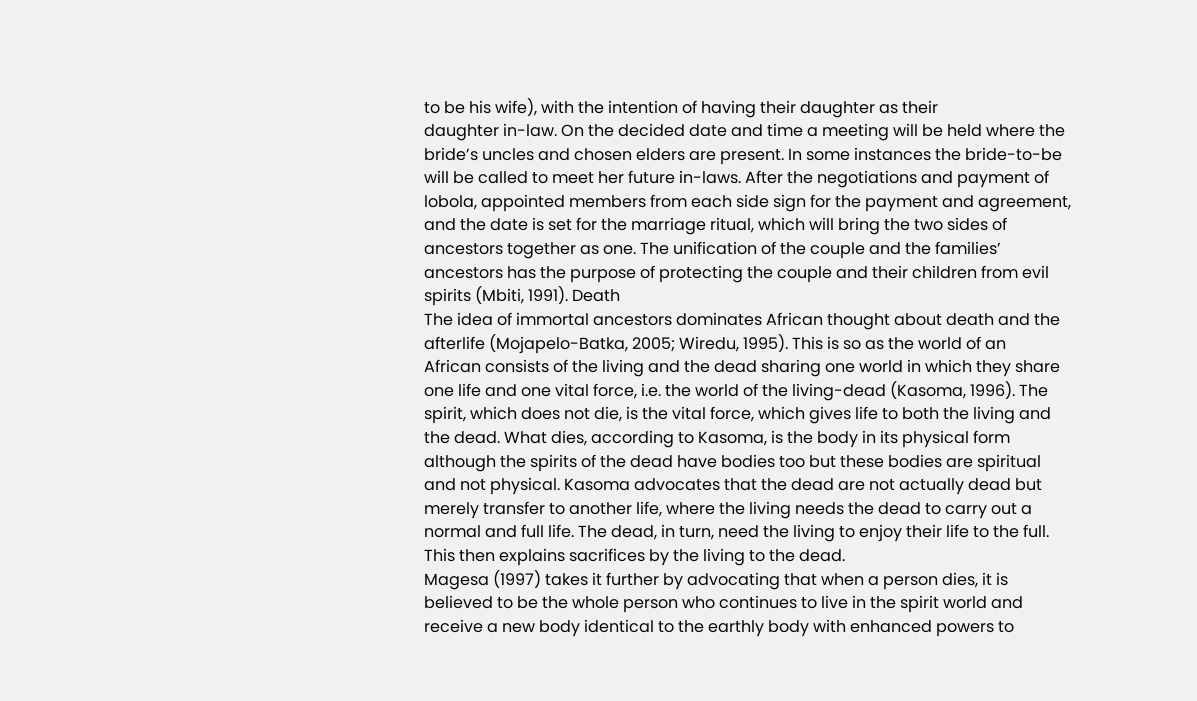to be his wife), with the intention of having their daughter as their
daughter in-law. On the decided date and time a meeting will be held where the
bride’s uncles and chosen elders are present. In some instances the bride-to-be
will be called to meet her future in-laws. After the negotiations and payment of
lobola, appointed members from each side sign for the payment and agreement,
and the date is set for the marriage ritual, which will bring the two sides of
ancestors together as one. The unification of the couple and the families’
ancestors has the purpose of protecting the couple and their children from evil
spirits (Mbiti, 1991). Death
The idea of immortal ancestors dominates African thought about death and the
afterlife (Mojapelo-Batka, 2005; Wiredu, 1995). This is so as the world of an
African consists of the living and the dead sharing one world in which they share
one life and one vital force, i.e. the world of the living-dead (Kasoma, 1996). The
spirit, which does not die, is the vital force, which gives life to both the living and
the dead. What dies, according to Kasoma, is the body in its physical form
although the spirits of the dead have bodies too but these bodies are spiritual
and not physical. Kasoma advocates that the dead are not actually dead but
merely transfer to another life, where the living needs the dead to carry out a
normal and full life. The dead, in turn, need the living to enjoy their life to the full.
This then explains sacrifices by the living to the dead.
Magesa (1997) takes it further by advocating that when a person dies, it is
believed to be the whole person who continues to live in the spirit world and
receive a new body identical to the earthly body with enhanced powers to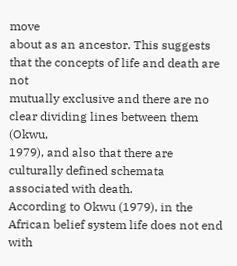move
about as an ancestor. This suggests that the concepts of life and death are not
mutually exclusive and there are no clear dividing lines between them (Okwu,
1979), and also that there are culturally defined schemata associated with death.
According to Okwu (1979), in the African belief system life does not end with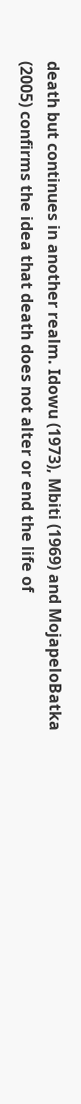death but continues in another realm. Idowu (1973), Mbiti (1969) and MojapeloBatka (2005) confirms the idea that death does not alter or end the life of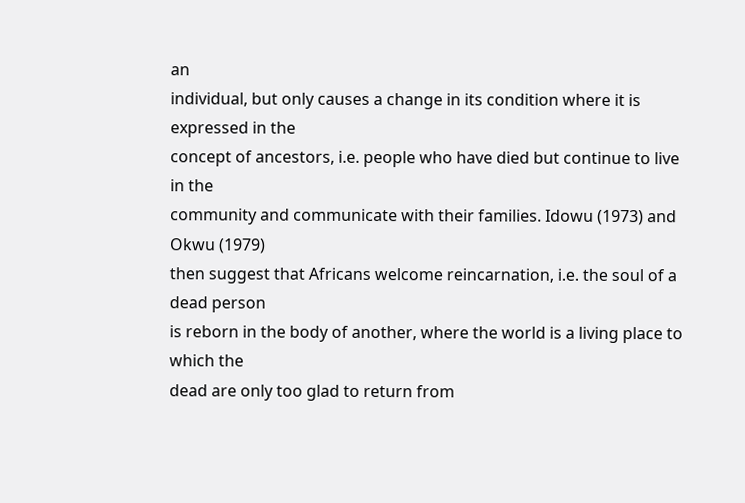an
individual, but only causes a change in its condition where it is expressed in the
concept of ancestors, i.e. people who have died but continue to live in the
community and communicate with their families. Idowu (1973) and Okwu (1979)
then suggest that Africans welcome reincarnation, i.e. the soul of a dead person
is reborn in the body of another, where the world is a living place to which the
dead are only too glad to return from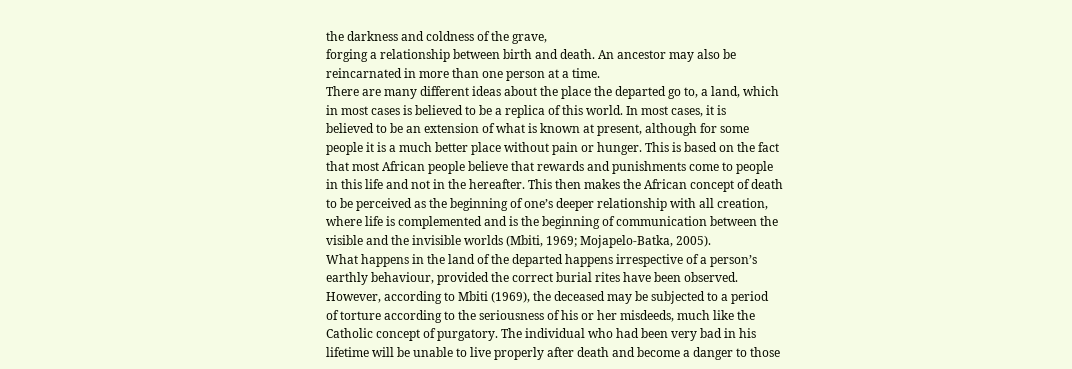the darkness and coldness of the grave,
forging a relationship between birth and death. An ancestor may also be
reincarnated in more than one person at a time.
There are many different ideas about the place the departed go to, a land, which
in most cases is believed to be a replica of this world. In most cases, it is
believed to be an extension of what is known at present, although for some
people it is a much better place without pain or hunger. This is based on the fact
that most African people believe that rewards and punishments come to people
in this life and not in the hereafter. This then makes the African concept of death
to be perceived as the beginning of one’s deeper relationship with all creation,
where life is complemented and is the beginning of communication between the
visible and the invisible worlds (Mbiti, 1969; Mojapelo-Batka, 2005).
What happens in the land of the departed happens irrespective of a person’s
earthly behaviour, provided the correct burial rites have been observed.
However, according to Mbiti (1969), the deceased may be subjected to a period
of torture according to the seriousness of his or her misdeeds, much like the
Catholic concept of purgatory. The individual who had been very bad in his
lifetime will be unable to live properly after death and become a danger to those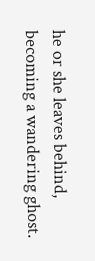he or she leaves behind, becoming a wandering ghost.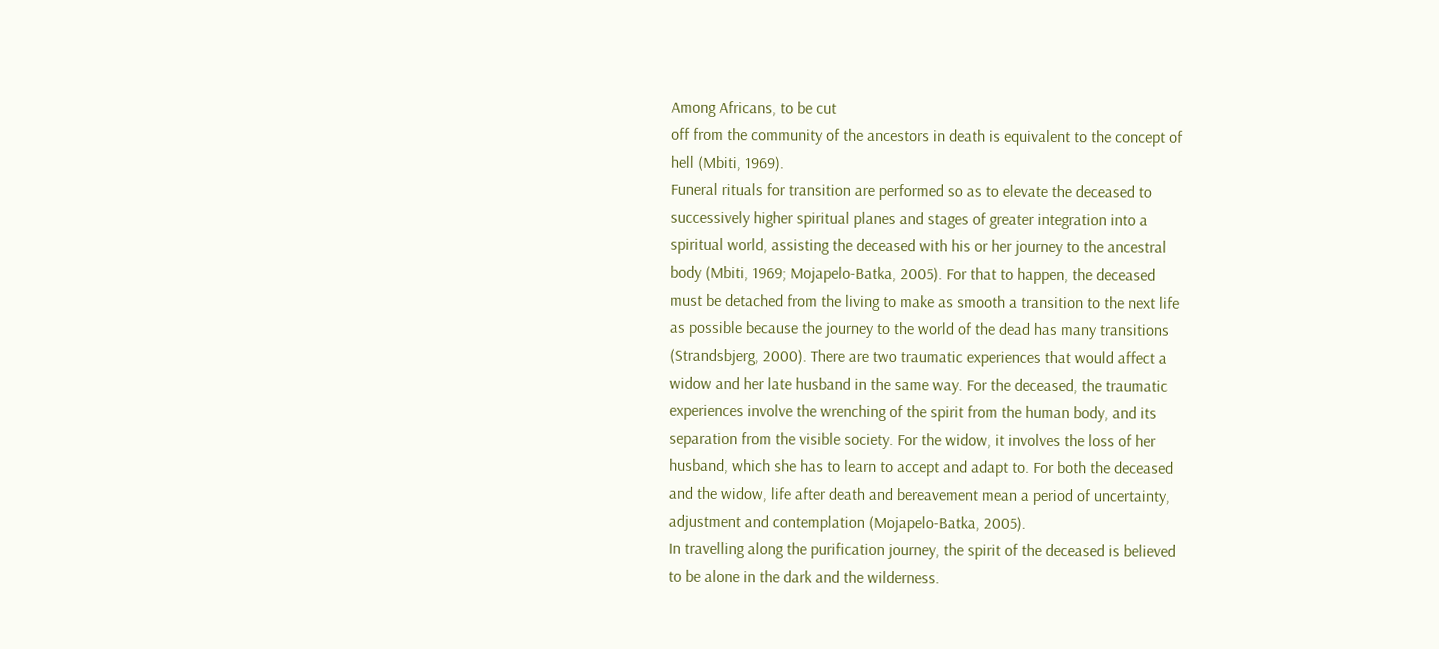Among Africans, to be cut
off from the community of the ancestors in death is equivalent to the concept of
hell (Mbiti, 1969).
Funeral rituals for transition are performed so as to elevate the deceased to
successively higher spiritual planes and stages of greater integration into a
spiritual world, assisting the deceased with his or her journey to the ancestral
body (Mbiti, 1969; Mojapelo-Batka, 2005). For that to happen, the deceased
must be detached from the living to make as smooth a transition to the next life
as possible because the journey to the world of the dead has many transitions
(Strandsbjerg, 2000). There are two traumatic experiences that would affect a
widow and her late husband in the same way. For the deceased, the traumatic
experiences involve the wrenching of the spirit from the human body, and its
separation from the visible society. For the widow, it involves the loss of her
husband, which she has to learn to accept and adapt to. For both the deceased
and the widow, life after death and bereavement mean a period of uncertainty,
adjustment and contemplation (Mojapelo-Batka, 2005).
In travelling along the purification journey, the spirit of the deceased is believed
to be alone in the dark and the wilderness.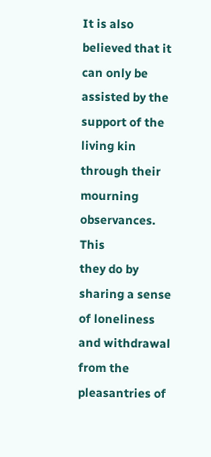It is also believed that it can only be
assisted by the support of the living kin through their mourning observances. This
they do by sharing a sense of loneliness and withdrawal from the pleasantries of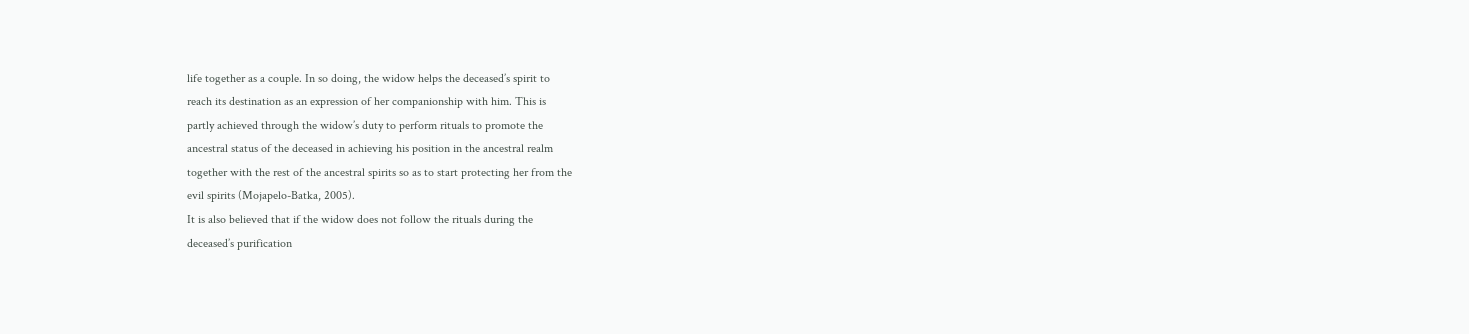life together as a couple. In so doing, the widow helps the deceased’s spirit to
reach its destination as an expression of her companionship with him. This is
partly achieved through the widow’s duty to perform rituals to promote the
ancestral status of the deceased in achieving his position in the ancestral realm
together with the rest of the ancestral spirits so as to start protecting her from the
evil spirits (Mojapelo-Batka, 2005).
It is also believed that if the widow does not follow the rituals during the
deceased’s purification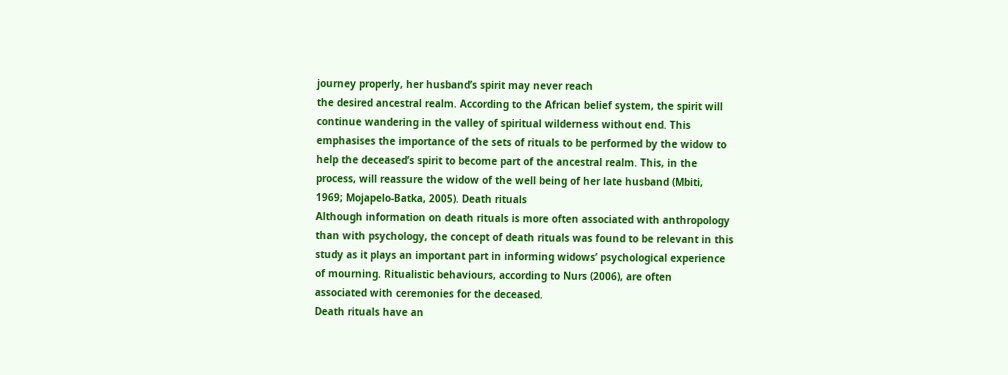journey properly, her husband’s spirit may never reach
the desired ancestral realm. According to the African belief system, the spirit will
continue wandering in the valley of spiritual wilderness without end. This
emphasises the importance of the sets of rituals to be performed by the widow to
help the deceased’s spirit to become part of the ancestral realm. This, in the
process, will reassure the widow of the well being of her late husband (Mbiti,
1969; Mojapelo-Batka, 2005). Death rituals
Although information on death rituals is more often associated with anthropology
than with psychology, the concept of death rituals was found to be relevant in this
study as it plays an important part in informing widows’ psychological experience
of mourning. Ritualistic behaviours, according to Nurs (2006), are often
associated with ceremonies for the deceased.
Death rituals have an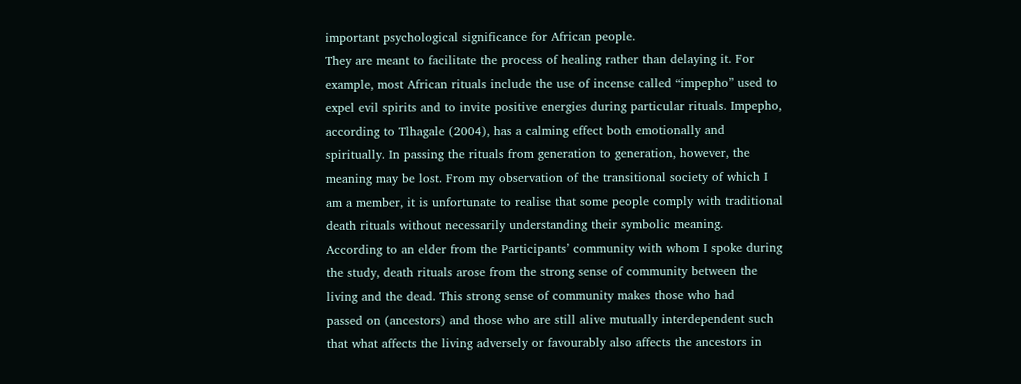important psychological significance for African people.
They are meant to facilitate the process of healing rather than delaying it. For
example, most African rituals include the use of incense called “impepho” used to
expel evil spirits and to invite positive energies during particular rituals. Impepho,
according to Tlhagale (2004), has a calming effect both emotionally and
spiritually. In passing the rituals from generation to generation, however, the
meaning may be lost. From my observation of the transitional society of which I
am a member, it is unfortunate to realise that some people comply with traditional
death rituals without necessarily understanding their symbolic meaning.
According to an elder from the Participants’ community with whom I spoke during
the study, death rituals arose from the strong sense of community between the
living and the dead. This strong sense of community makes those who had
passed on (ancestors) and those who are still alive mutually interdependent such
that what affects the living adversely or favourably also affects the ancestors in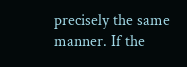precisely the same manner. If the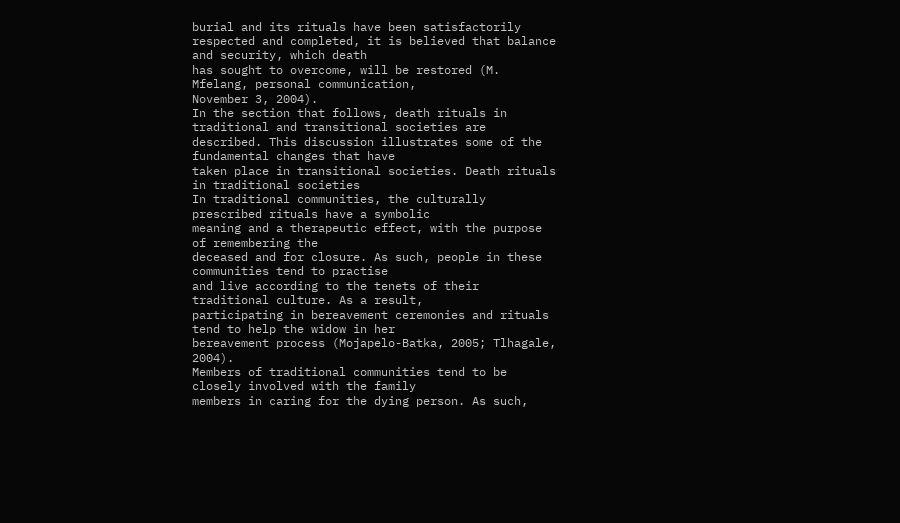burial and its rituals have been satisfactorily
respected and completed, it is believed that balance and security, which death
has sought to overcome, will be restored (M. Mfelang, personal communication,
November 3, 2004).
In the section that follows, death rituals in traditional and transitional societies are
described. This discussion illustrates some of the fundamental changes that have
taken place in transitional societies. Death rituals in traditional societies
In traditional communities, the culturally prescribed rituals have a symbolic
meaning and a therapeutic effect, with the purpose of remembering the
deceased and for closure. As such, people in these communities tend to practise
and live according to the tenets of their traditional culture. As a result,
participating in bereavement ceremonies and rituals tend to help the widow in her
bereavement process (Mojapelo-Batka, 2005; Tlhagale, 2004).
Members of traditional communities tend to be closely involved with the family
members in caring for the dying person. As such,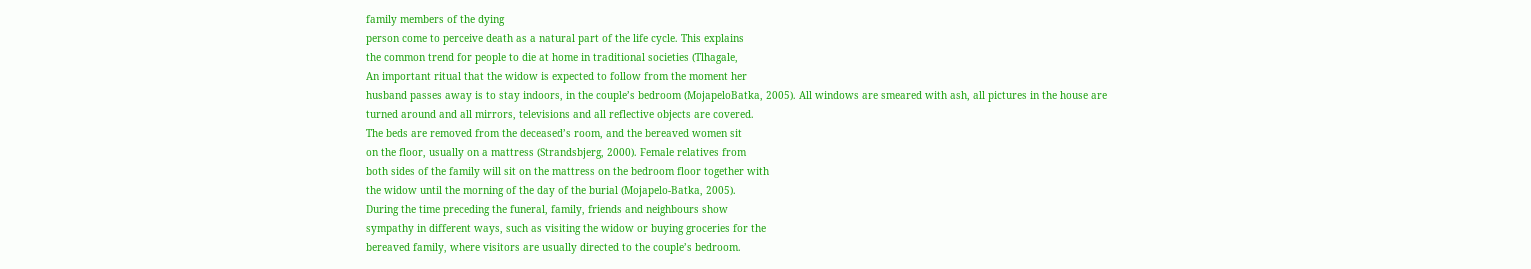family members of the dying
person come to perceive death as a natural part of the life cycle. This explains
the common trend for people to die at home in traditional societies (Tlhagale,
An important ritual that the widow is expected to follow from the moment her
husband passes away is to stay indoors, in the couple’s bedroom (MojapeloBatka, 2005). All windows are smeared with ash, all pictures in the house are
turned around and all mirrors, televisions and all reflective objects are covered.
The beds are removed from the deceased’s room, and the bereaved women sit
on the floor, usually on a mattress (Strandsbjerg, 2000). Female relatives from
both sides of the family will sit on the mattress on the bedroom floor together with
the widow until the morning of the day of the burial (Mojapelo-Batka, 2005).
During the time preceding the funeral, family, friends and neighbours show
sympathy in different ways, such as visiting the widow or buying groceries for the
bereaved family, where visitors are usually directed to the couple’s bedroom.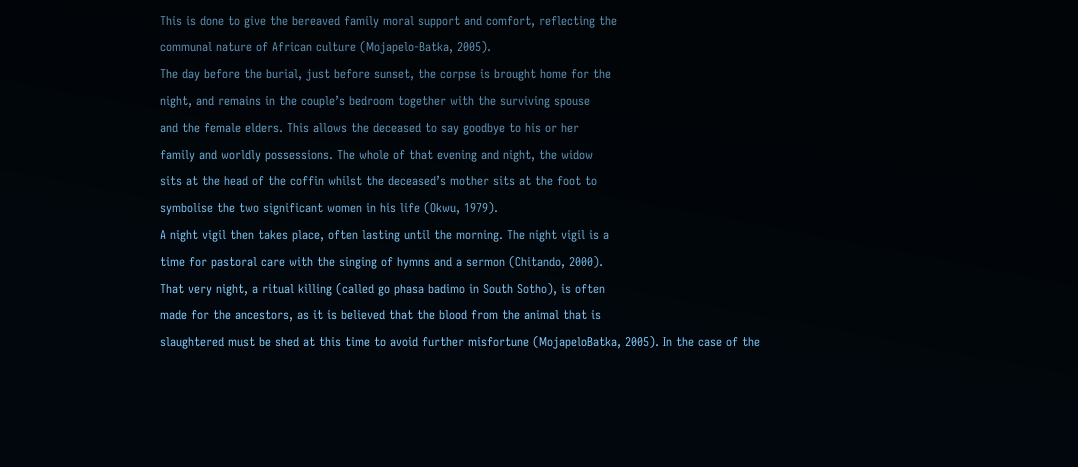This is done to give the bereaved family moral support and comfort, reflecting the
communal nature of African culture (Mojapelo-Batka, 2005).
The day before the burial, just before sunset, the corpse is brought home for the
night, and remains in the couple’s bedroom together with the surviving spouse
and the female elders. This allows the deceased to say goodbye to his or her
family and worldly possessions. The whole of that evening and night, the widow
sits at the head of the coffin whilst the deceased’s mother sits at the foot to
symbolise the two significant women in his life (Okwu, 1979).
A night vigil then takes place, often lasting until the morning. The night vigil is a
time for pastoral care with the singing of hymns and a sermon (Chitando, 2000).
That very night, a ritual killing (called go phasa badimo in South Sotho), is often
made for the ancestors, as it is believed that the blood from the animal that is
slaughtered must be shed at this time to avoid further misfortune (MojapeloBatka, 2005). In the case of the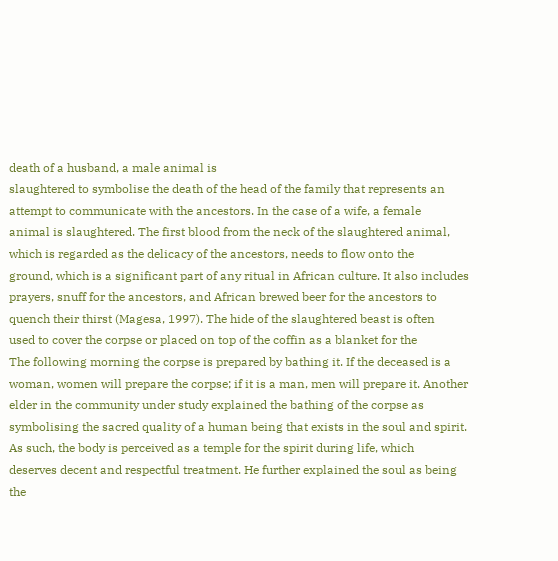death of a husband, a male animal is
slaughtered to symbolise the death of the head of the family that represents an
attempt to communicate with the ancestors. In the case of a wife, a female
animal is slaughtered. The first blood from the neck of the slaughtered animal,
which is regarded as the delicacy of the ancestors, needs to flow onto the
ground, which is a significant part of any ritual in African culture. It also includes
prayers, snuff for the ancestors, and African brewed beer for the ancestors to
quench their thirst (Magesa, 1997). The hide of the slaughtered beast is often
used to cover the corpse or placed on top of the coffin as a blanket for the
The following morning the corpse is prepared by bathing it. If the deceased is a
woman, women will prepare the corpse; if it is a man, men will prepare it. Another
elder in the community under study explained the bathing of the corpse as
symbolising the sacred quality of a human being that exists in the soul and spirit.
As such, the body is perceived as a temple for the spirit during life, which
deserves decent and respectful treatment. He further explained the soul as being
the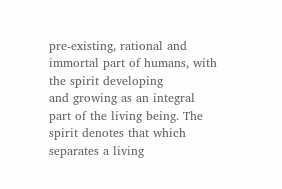pre-existing, rational and immortal part of humans, with the spirit developing
and growing as an integral part of the living being. The spirit denotes that which
separates a living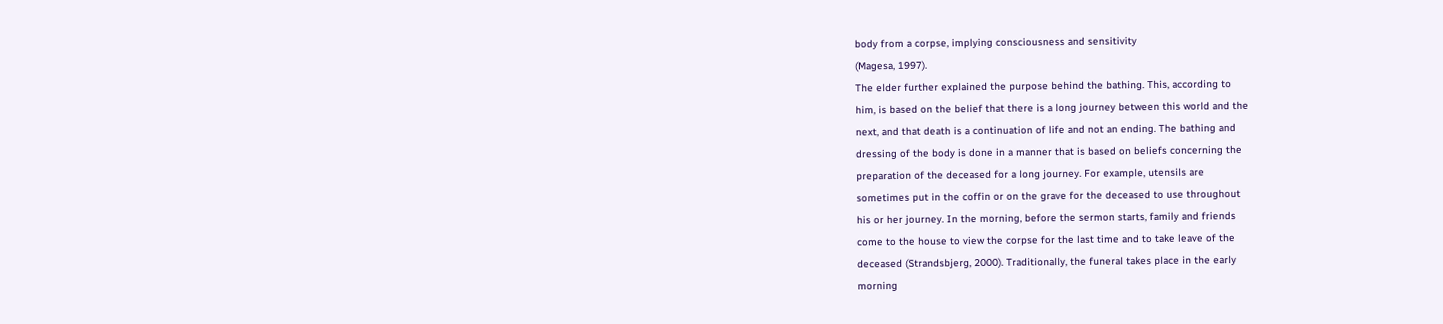body from a corpse, implying consciousness and sensitivity
(Magesa, 1997).
The elder further explained the purpose behind the bathing. This, according to
him, is based on the belief that there is a long journey between this world and the
next, and that death is a continuation of life and not an ending. The bathing and
dressing of the body is done in a manner that is based on beliefs concerning the
preparation of the deceased for a long journey. For example, utensils are
sometimes put in the coffin or on the grave for the deceased to use throughout
his or her journey. In the morning, before the sermon starts, family and friends
come to the house to view the corpse for the last time and to take leave of the
deceased (Strandsbjerg, 2000). Traditionally, the funeral takes place in the early
morning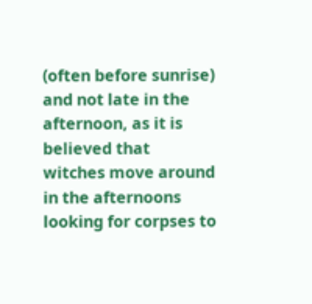(often before sunrise) and not late in the afternoon, as it is believed that
witches move around in the afternoons looking for corpses to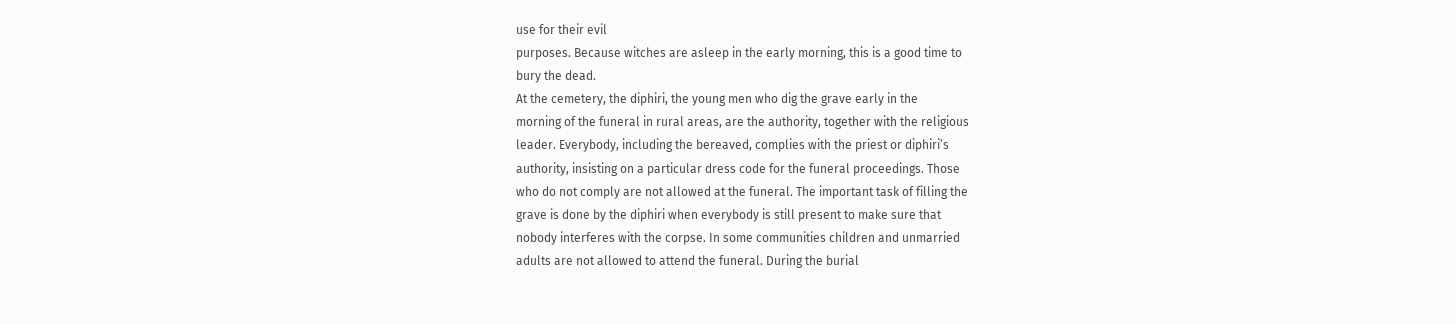use for their evil
purposes. Because witches are asleep in the early morning, this is a good time to
bury the dead.
At the cemetery, the diphiri, the young men who dig the grave early in the
morning of the funeral in rural areas, are the authority, together with the religious
leader. Everybody, including the bereaved, complies with the priest or diphiri’s
authority, insisting on a particular dress code for the funeral proceedings. Those
who do not comply are not allowed at the funeral. The important task of filling the
grave is done by the diphiri when everybody is still present to make sure that
nobody interferes with the corpse. In some communities children and unmarried
adults are not allowed to attend the funeral. During the burial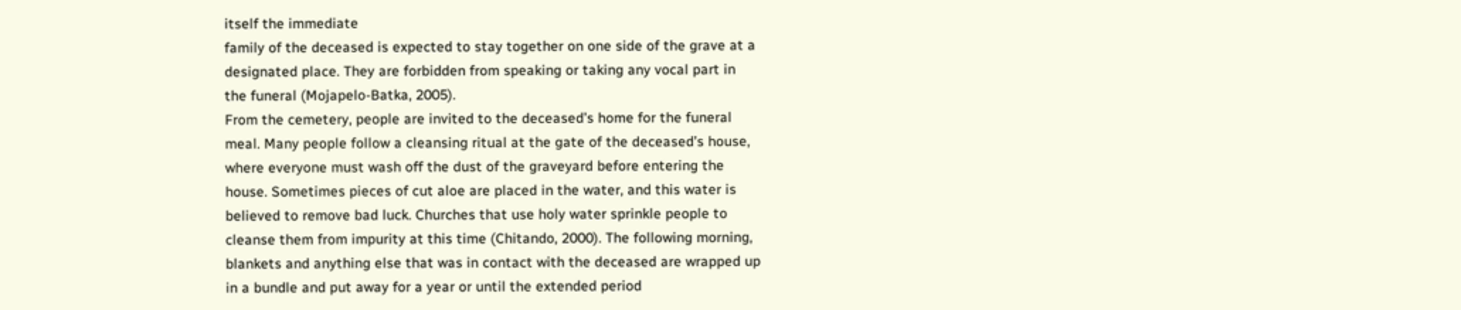itself the immediate
family of the deceased is expected to stay together on one side of the grave at a
designated place. They are forbidden from speaking or taking any vocal part in
the funeral (Mojapelo-Batka, 2005).
From the cemetery, people are invited to the deceased’s home for the funeral
meal. Many people follow a cleansing ritual at the gate of the deceased’s house,
where everyone must wash off the dust of the graveyard before entering the
house. Sometimes pieces of cut aloe are placed in the water, and this water is
believed to remove bad luck. Churches that use holy water sprinkle people to
cleanse them from impurity at this time (Chitando, 2000). The following morning,
blankets and anything else that was in contact with the deceased are wrapped up
in a bundle and put away for a year or until the extended period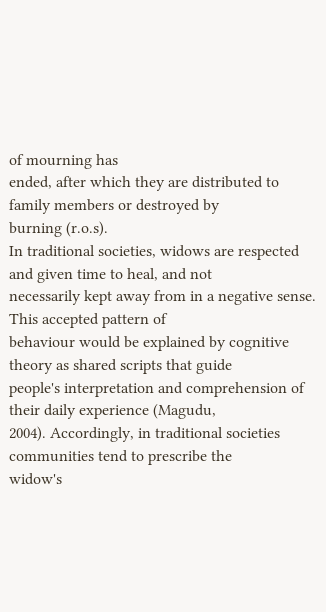of mourning has
ended, after which they are distributed to family members or destroyed by
burning (r.o.s).
In traditional societies, widows are respected and given time to heal, and not
necessarily kept away from in a negative sense. This accepted pattern of
behaviour would be explained by cognitive theory as shared scripts that guide
people's interpretation and comprehension of their daily experience (Magudu,
2004). Accordingly, in traditional societies communities tend to prescribe the
widow's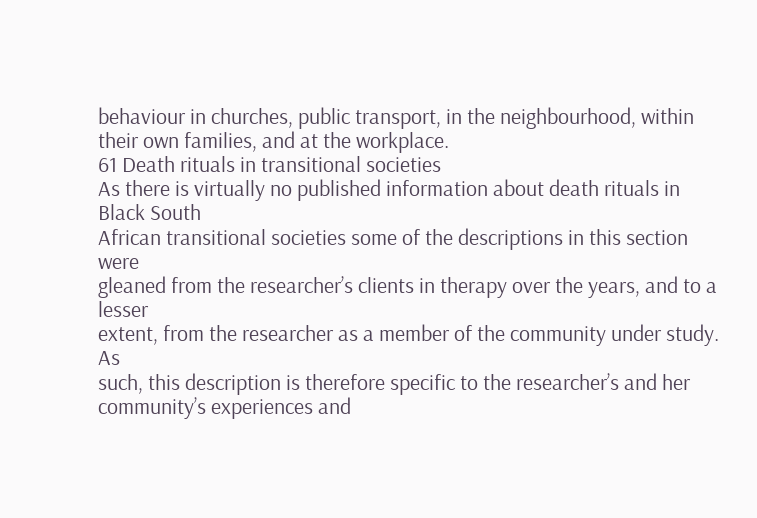behaviour in churches, public transport, in the neighbourhood, within
their own families, and at the workplace.
61 Death rituals in transitional societies
As there is virtually no published information about death rituals in Black South
African transitional societies some of the descriptions in this section were
gleaned from the researcher’s clients in therapy over the years, and to a lesser
extent, from the researcher as a member of the community under study. As
such, this description is therefore specific to the researcher’s and her
community’s experiences and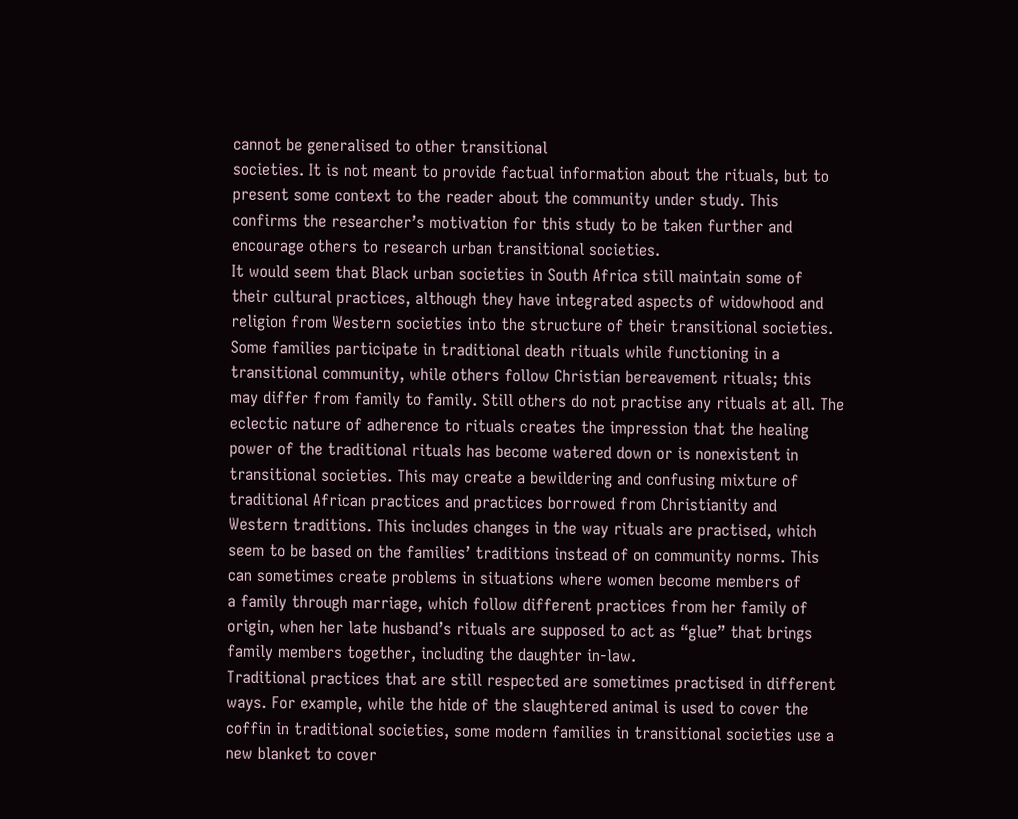cannot be generalised to other transitional
societies. It is not meant to provide factual information about the rituals, but to
present some context to the reader about the community under study. This
confirms the researcher’s motivation for this study to be taken further and
encourage others to research urban transitional societies.
It would seem that Black urban societies in South Africa still maintain some of
their cultural practices, although they have integrated aspects of widowhood and
religion from Western societies into the structure of their transitional societies.
Some families participate in traditional death rituals while functioning in a
transitional community, while others follow Christian bereavement rituals; this
may differ from family to family. Still others do not practise any rituals at all. The
eclectic nature of adherence to rituals creates the impression that the healing
power of the traditional rituals has become watered down or is nonexistent in
transitional societies. This may create a bewildering and confusing mixture of
traditional African practices and practices borrowed from Christianity and
Western traditions. This includes changes in the way rituals are practised, which
seem to be based on the families’ traditions instead of on community norms. This
can sometimes create problems in situations where women become members of
a family through marriage, which follow different practices from her family of
origin, when her late husband’s rituals are supposed to act as “glue” that brings
family members together, including the daughter in-law.
Traditional practices that are still respected are sometimes practised in different
ways. For example, while the hide of the slaughtered animal is used to cover the
coffin in traditional societies, some modern families in transitional societies use a
new blanket to cover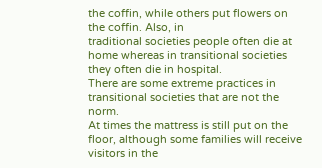the coffin, while others put flowers on the coffin. Also, in
traditional societies people often die at home whereas in transitional societies
they often die in hospital.
There are some extreme practices in transitional societies that are not the norm.
At times the mattress is still put on the floor, although some families will receive
visitors in the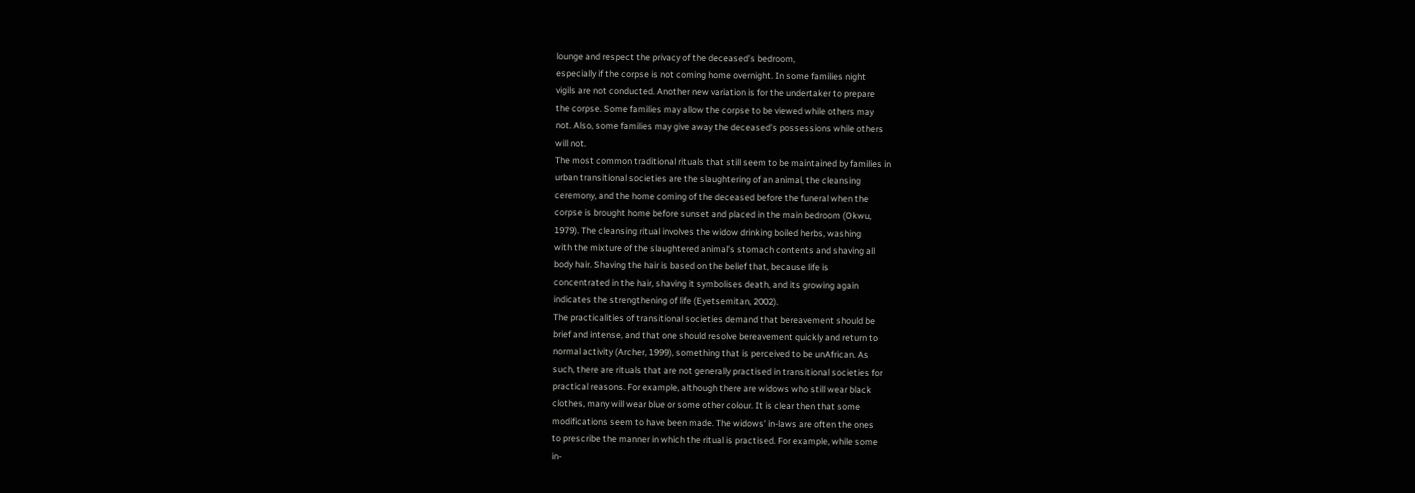lounge and respect the privacy of the deceased’s bedroom,
especially if the corpse is not coming home overnight. In some families night
vigils are not conducted. Another new variation is for the undertaker to prepare
the corpse. Some families may allow the corpse to be viewed while others may
not. Also, some families may give away the deceased’s possessions while others
will not.
The most common traditional rituals that still seem to be maintained by families in
urban transitional societies are the slaughtering of an animal, the cleansing
ceremony, and the home coming of the deceased before the funeral when the
corpse is brought home before sunset and placed in the main bedroom (Okwu,
1979). The cleansing ritual involves the widow drinking boiled herbs, washing
with the mixture of the slaughtered animal’s stomach contents and shaving all
body hair. Shaving the hair is based on the belief that, because life is
concentrated in the hair, shaving it symbolises death, and its growing again
indicates the strengthening of life (Eyetsemitan, 2002).
The practicalities of transitional societies demand that bereavement should be
brief and intense, and that one should resolve bereavement quickly and return to
normal activity (Archer, 1999), something that is perceived to be unAfrican. As
such, there are rituals that are not generally practised in transitional societies for
practical reasons. For example, although there are widows who still wear black
clothes, many will wear blue or some other colour. It is clear then that some
modifications seem to have been made. The widows’ in-laws are often the ones
to prescribe the manner in which the ritual is practised. For example, while some
in-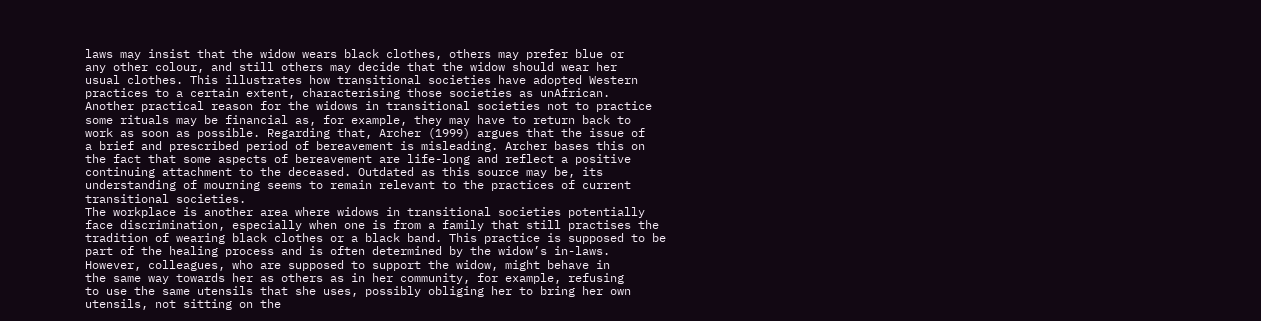laws may insist that the widow wears black clothes, others may prefer blue or
any other colour, and still others may decide that the widow should wear her
usual clothes. This illustrates how transitional societies have adopted Western
practices to a certain extent, characterising those societies as unAfrican.
Another practical reason for the widows in transitional societies not to practice
some rituals may be financial as, for example, they may have to return back to
work as soon as possible. Regarding that, Archer (1999) argues that the issue of
a brief and prescribed period of bereavement is misleading. Archer bases this on
the fact that some aspects of bereavement are life-long and reflect a positive
continuing attachment to the deceased. Outdated as this source may be, its
understanding of mourning seems to remain relevant to the practices of current
transitional societies.
The workplace is another area where widows in transitional societies potentially
face discrimination, especially when one is from a family that still practises the
tradition of wearing black clothes or a black band. This practice is supposed to be
part of the healing process and is often determined by the widow’s in-laws.
However, colleagues, who are supposed to support the widow, might behave in
the same way towards her as others as in her community, for example, refusing
to use the same utensils that she uses, possibly obliging her to bring her own
utensils, not sitting on the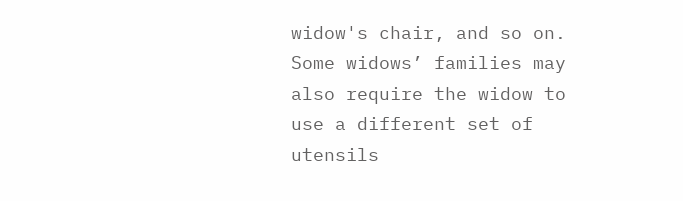widow's chair, and so on. Some widows’ families may
also require the widow to use a different set of utensils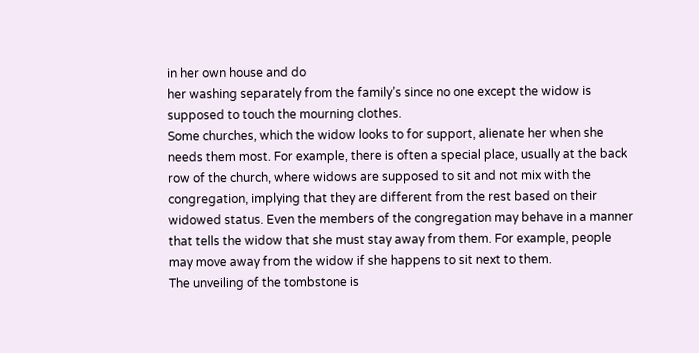in her own house and do
her washing separately from the family’s since no one except the widow is
supposed to touch the mourning clothes.
Some churches, which the widow looks to for support, alienate her when she
needs them most. For example, there is often a special place, usually at the back
row of the church, where widows are supposed to sit and not mix with the
congregation, implying that they are different from the rest based on their
widowed status. Even the members of the congregation may behave in a manner
that tells the widow that she must stay away from them. For example, people
may move away from the widow if she happens to sit next to them.
The unveiling of the tombstone is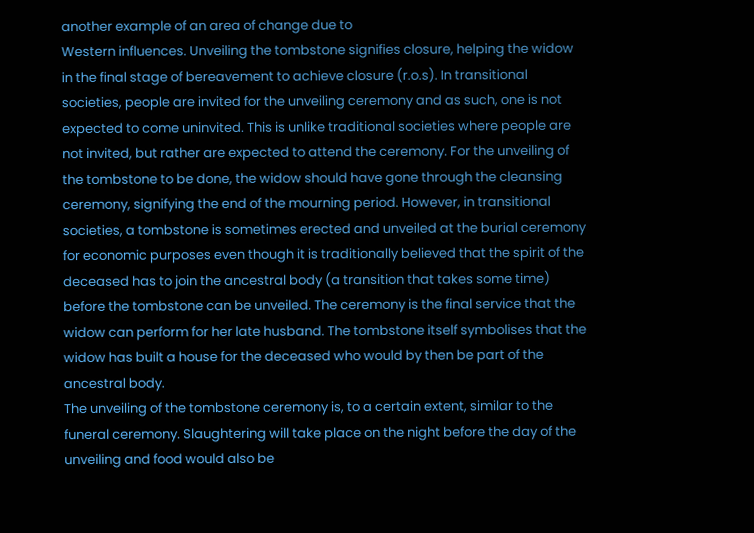another example of an area of change due to
Western influences. Unveiling the tombstone signifies closure, helping the widow
in the final stage of bereavement to achieve closure (r.o.s). In transitional
societies, people are invited for the unveiling ceremony and as such, one is not
expected to come uninvited. This is unlike traditional societies where people are
not invited, but rather are expected to attend the ceremony. For the unveiling of
the tombstone to be done, the widow should have gone through the cleansing
ceremony, signifying the end of the mourning period. However, in transitional
societies, a tombstone is sometimes erected and unveiled at the burial ceremony
for economic purposes even though it is traditionally believed that the spirit of the
deceased has to join the ancestral body (a transition that takes some time)
before the tombstone can be unveiled. The ceremony is the final service that the
widow can perform for her late husband. The tombstone itself symbolises that the
widow has built a house for the deceased who would by then be part of the
ancestral body.
The unveiling of the tombstone ceremony is, to a certain extent, similar to the
funeral ceremony. Slaughtering will take place on the night before the day of the
unveiling and food would also be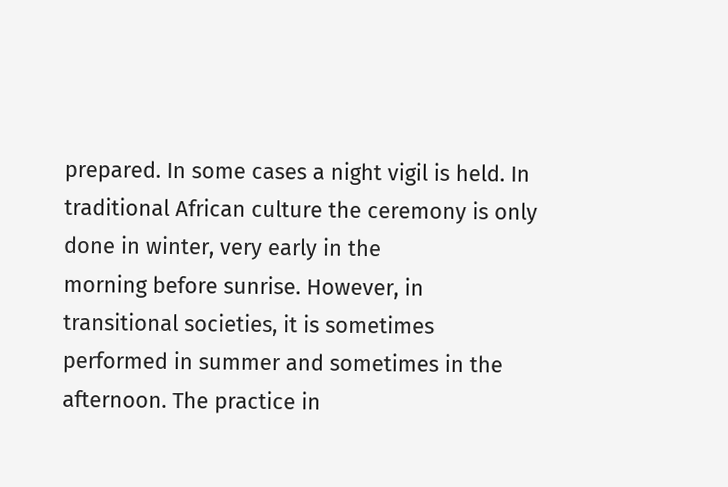prepared. In some cases a night vigil is held. In
traditional African culture the ceremony is only done in winter, very early in the
morning before sunrise. However, in transitional societies, it is sometimes
performed in summer and sometimes in the afternoon. The practice in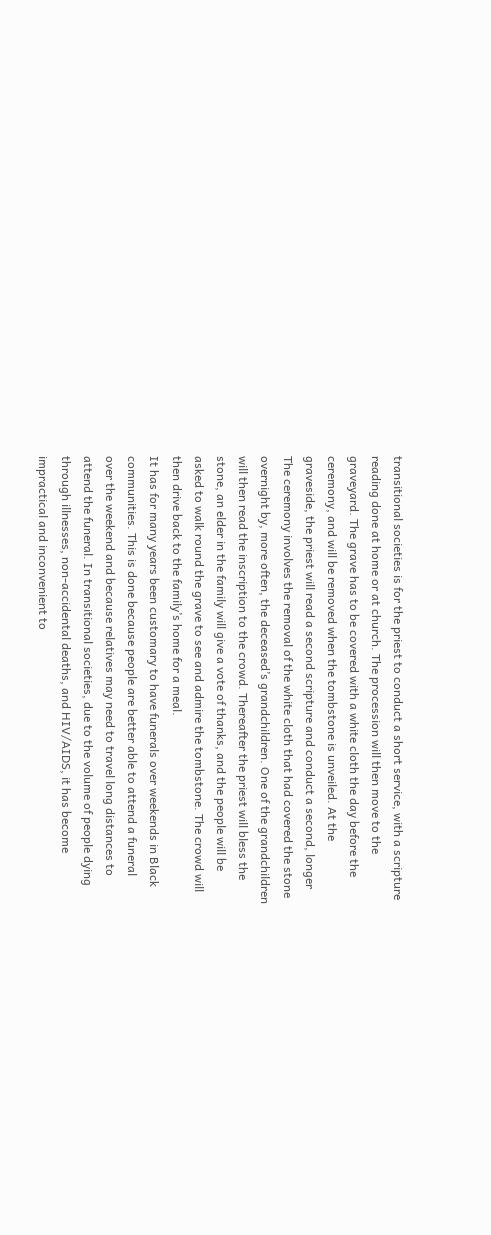transitional societies is for the priest to conduct a short service, with a scripture
reading done at home or at church. The procession will then move to the
graveyard. The grave has to be covered with a white cloth the day before the
ceremony, and will be removed when the tombstone is unveiled. At the
graveside, the priest will read a second scripture and conduct a second, longer
The ceremony involves the removal of the white cloth that had covered the stone
overnight by, more often, the deceased’s grandchildren. One of the grandchildren
will then read the inscription to the crowd. Thereafter the priest will bless the
stone, an elder in the family will give a vote of thanks, and the people will be
asked to walk round the grave to see and admire the tombstone. The crowd will
then drive back to the family’s home for a meal.
It has for many years been customary to have funerals over weekends in Black
communities. This is done because people are better able to attend a funeral
over the weekend and because relatives may need to travel long distances to
attend the funeral. In transitional societies, due to the volume of people dying
through illnesses, non-accidental deaths, and HIV/AIDS, it has become
impractical and inconvenient to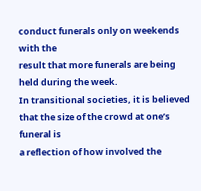conduct funerals only on weekends with the
result that more funerals are being held during the week.
In transitional societies, it is believed that the size of the crowd at one’s funeral is
a reflection of how involved the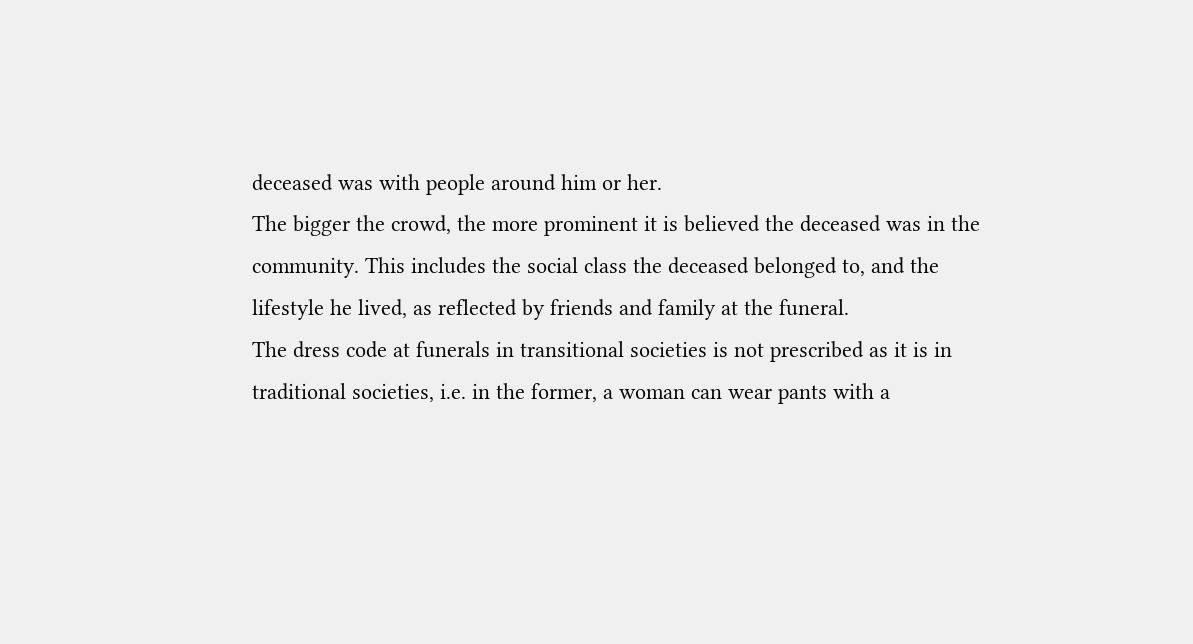deceased was with people around him or her.
The bigger the crowd, the more prominent it is believed the deceased was in the
community. This includes the social class the deceased belonged to, and the
lifestyle he lived, as reflected by friends and family at the funeral.
The dress code at funerals in transitional societies is not prescribed as it is in
traditional societies, i.e. in the former, a woman can wear pants with a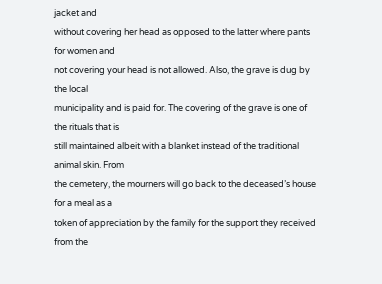jacket and
without covering her head as opposed to the latter where pants for women and
not covering your head is not allowed. Also, the grave is dug by the local
municipality and is paid for. The covering of the grave is one of the rituals that is
still maintained albeit with a blanket instead of the traditional animal skin. From
the cemetery, the mourners will go back to the deceased’s house for a meal as a
token of appreciation by the family for the support they received from the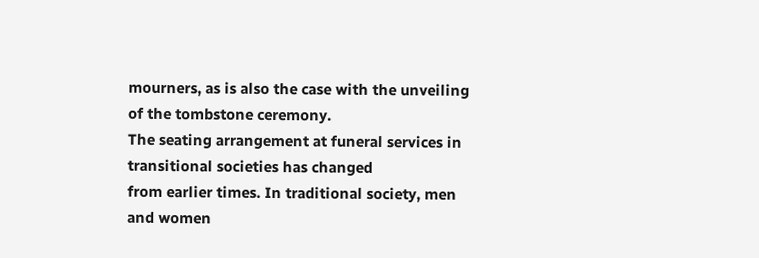mourners, as is also the case with the unveiling of the tombstone ceremony.
The seating arrangement at funeral services in transitional societies has changed
from earlier times. In traditional society, men and women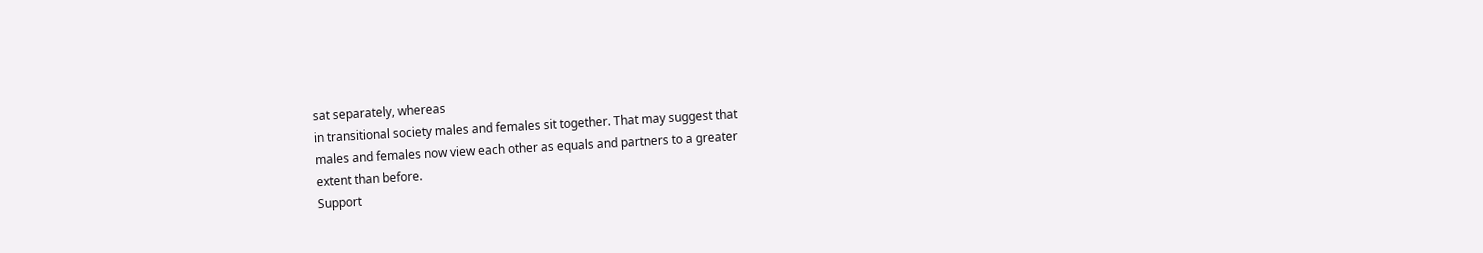sat separately, whereas
in transitional society males and females sit together. That may suggest that
males and females now view each other as equals and partners to a greater
extent than before.
Support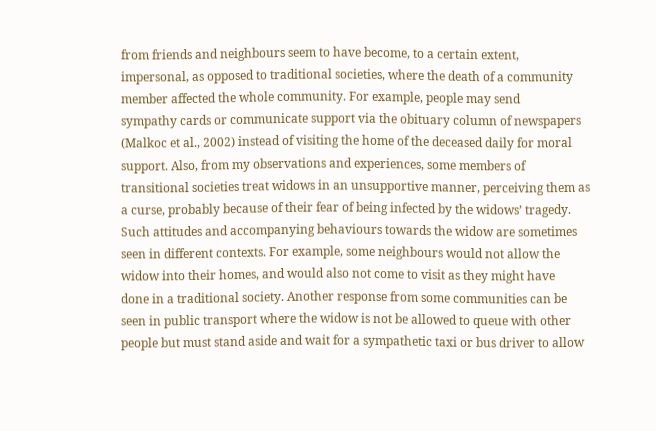from friends and neighbours seem to have become, to a certain extent,
impersonal, as opposed to traditional societies, where the death of a community
member affected the whole community. For example, people may send
sympathy cards or communicate support via the obituary column of newspapers
(Malkoc et al., 2002) instead of visiting the home of the deceased daily for moral
support. Also, from my observations and experiences, some members of
transitional societies treat widows in an unsupportive manner, perceiving them as
a curse, probably because of their fear of being infected by the widows’ tragedy.
Such attitudes and accompanying behaviours towards the widow are sometimes
seen in different contexts. For example, some neighbours would not allow the
widow into their homes, and would also not come to visit as they might have
done in a traditional society. Another response from some communities can be
seen in public transport where the widow is not be allowed to queue with other
people but must stand aside and wait for a sympathetic taxi or bus driver to allow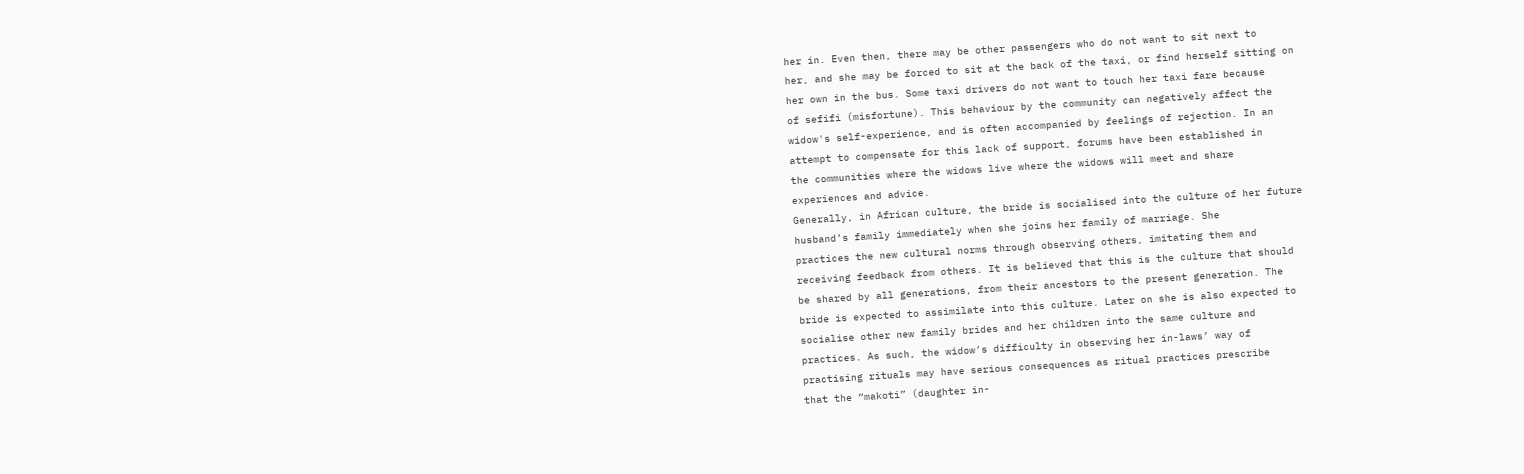her in. Even then, there may be other passengers who do not want to sit next to
her, and she may be forced to sit at the back of the taxi, or find herself sitting on
her own in the bus. Some taxi drivers do not want to touch her taxi fare because
of sefifi (misfortune). This behaviour by the community can negatively affect the
widow's self-experience, and is often accompanied by feelings of rejection. In an
attempt to compensate for this lack of support, forums have been established in
the communities where the widows live where the widows will meet and share
experiences and advice.
Generally, in African culture, the bride is socialised into the culture of her future
husband’s family immediately when she joins her family of marriage. She
practices the new cultural norms through observing others, imitating them and
receiving feedback from others. It is believed that this is the culture that should
be shared by all generations, from their ancestors to the present generation. The
bride is expected to assimilate into this culture. Later on she is also expected to
socialise other new family brides and her children into the same culture and
practices. As such, the widow’s difficulty in observing her in-laws’ way of
practising rituals may have serious consequences as ritual practices prescribe
that the “makoti” (daughter in-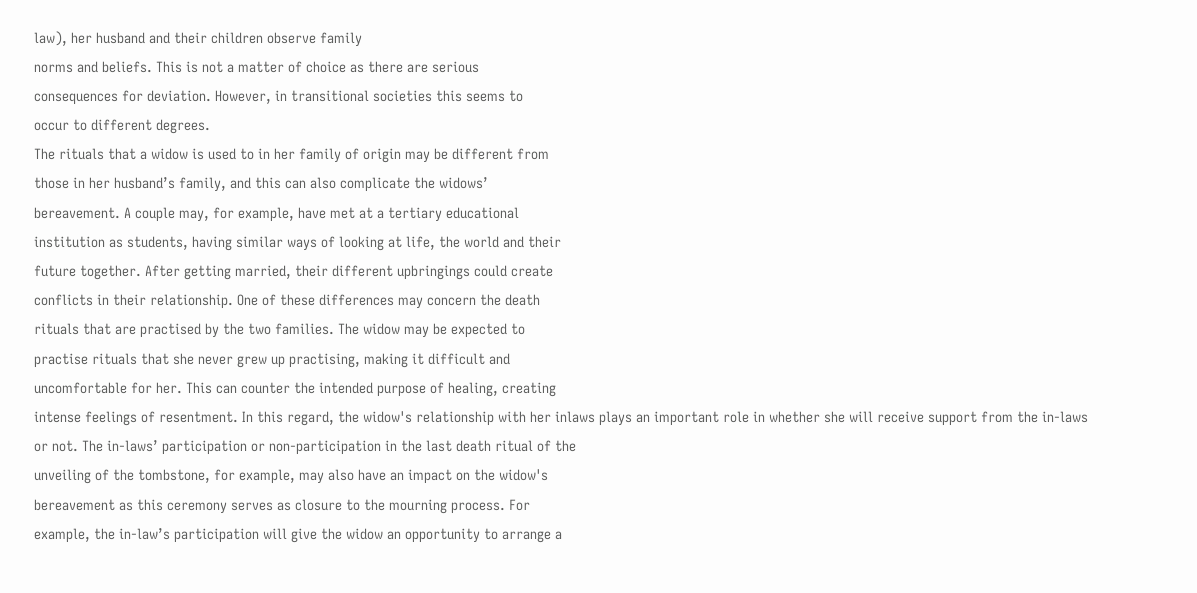law), her husband and their children observe family
norms and beliefs. This is not a matter of choice as there are serious
consequences for deviation. However, in transitional societies this seems to
occur to different degrees.
The rituals that a widow is used to in her family of origin may be different from
those in her husband’s family, and this can also complicate the widows’
bereavement. A couple may, for example, have met at a tertiary educational
institution as students, having similar ways of looking at life, the world and their
future together. After getting married, their different upbringings could create
conflicts in their relationship. One of these differences may concern the death
rituals that are practised by the two families. The widow may be expected to
practise rituals that she never grew up practising, making it difficult and
uncomfortable for her. This can counter the intended purpose of healing, creating
intense feelings of resentment. In this regard, the widow's relationship with her inlaws plays an important role in whether she will receive support from the in-laws
or not. The in-laws’ participation or non-participation in the last death ritual of the
unveiling of the tombstone, for example, may also have an impact on the widow's
bereavement as this ceremony serves as closure to the mourning process. For
example, the in-law’s participation will give the widow an opportunity to arrange a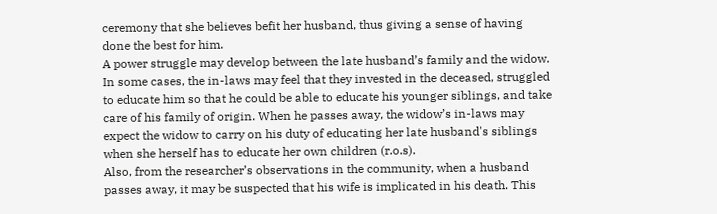ceremony that she believes befit her husband, thus giving a sense of having
done the best for him.
A power struggle may develop between the late husband’s family and the widow.
In some cases, the in-laws may feel that they invested in the deceased, struggled
to educate him so that he could be able to educate his younger siblings, and take
care of his family of origin. When he passes away, the widow’s in-laws may
expect the widow to carry on his duty of educating her late husband's siblings
when she herself has to educate her own children (r.o.s).
Also, from the researcher’s observations in the community, when a husband
passes away, it may be suspected that his wife is implicated in his death. This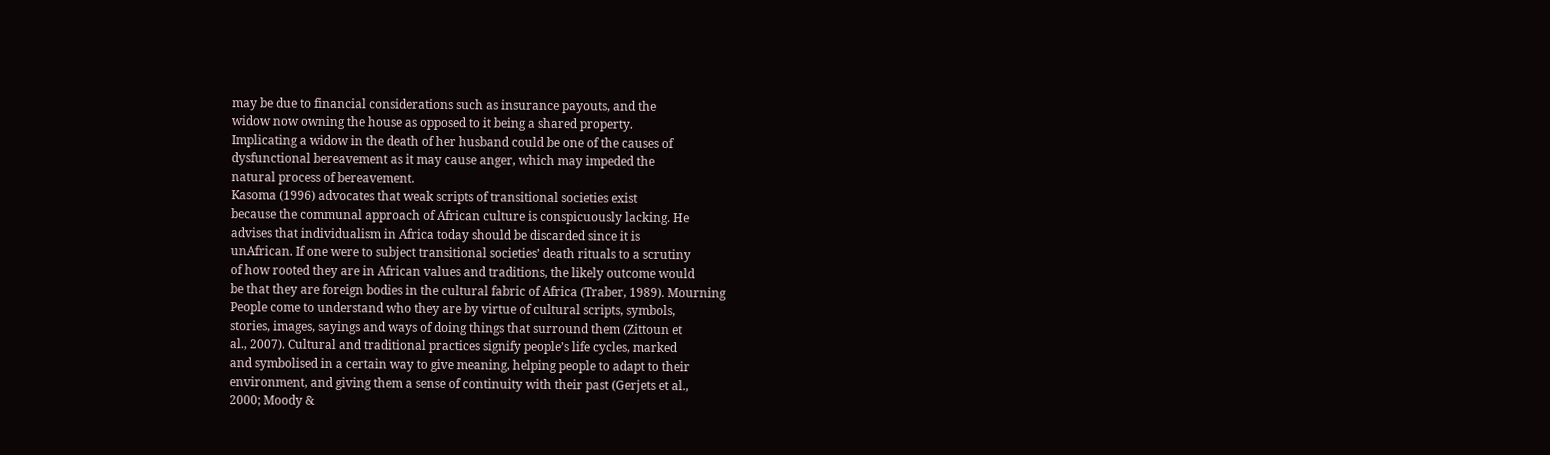may be due to financial considerations such as insurance payouts, and the
widow now owning the house as opposed to it being a shared property.
Implicating a widow in the death of her husband could be one of the causes of
dysfunctional bereavement as it may cause anger, which may impeded the
natural process of bereavement.
Kasoma (1996) advocates that weak scripts of transitional societies exist
because the communal approach of African culture is conspicuously lacking. He
advises that individualism in Africa today should be discarded since it is
unAfrican. If one were to subject transitional societies’ death rituals to a scrutiny
of how rooted they are in African values and traditions, the likely outcome would
be that they are foreign bodies in the cultural fabric of Africa (Traber, 1989). Mourning
People come to understand who they are by virtue of cultural scripts, symbols,
stories, images, sayings and ways of doing things that surround them (Zittoun et
al., 2007). Cultural and traditional practices signify people’s life cycles, marked
and symbolised in a certain way to give meaning, helping people to adapt to their
environment, and giving them a sense of continuity with their past (Gerjets et al.,
2000; Moody &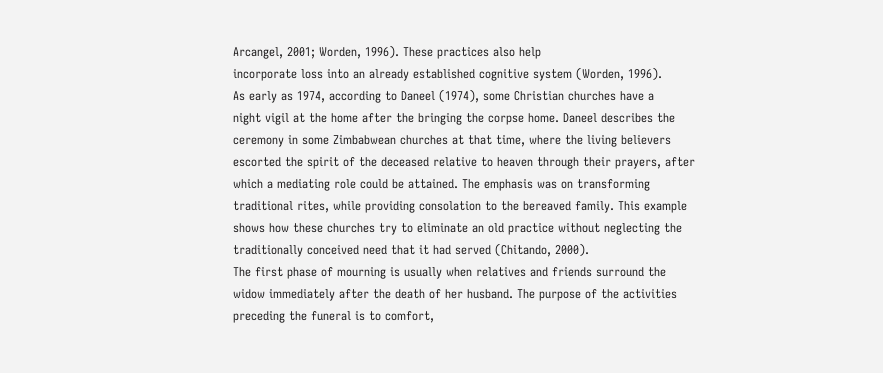Arcangel, 2001; Worden, 1996). These practices also help
incorporate loss into an already established cognitive system (Worden, 1996).
As early as 1974, according to Daneel (1974), some Christian churches have a
night vigil at the home after the bringing the corpse home. Daneel describes the
ceremony in some Zimbabwean churches at that time, where the living believers
escorted the spirit of the deceased relative to heaven through their prayers, after
which a mediating role could be attained. The emphasis was on transforming
traditional rites, while providing consolation to the bereaved family. This example
shows how these churches try to eliminate an old practice without neglecting the
traditionally conceived need that it had served (Chitando, 2000).
The first phase of mourning is usually when relatives and friends surround the
widow immediately after the death of her husband. The purpose of the activities
preceding the funeral is to comfort,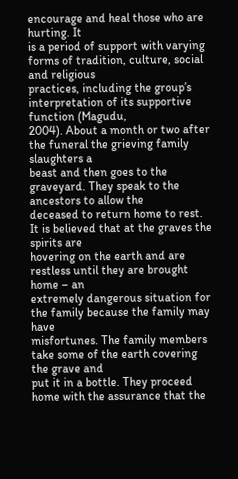encourage and heal those who are hurting. It
is a period of support with varying forms of tradition, culture, social and religious
practices, including the group’s interpretation of its supportive function (Magudu,
2004). About a month or two after the funeral the grieving family slaughters a
beast and then goes to the graveyard. They speak to the ancestors to allow the
deceased to return home to rest. It is believed that at the graves the spirits are
hovering on the earth and are restless until they are brought home – an
extremely dangerous situation for the family because the family may have
misfortunes. The family members take some of the earth covering the grave and
put it in a bottle. They proceed home with the assurance that the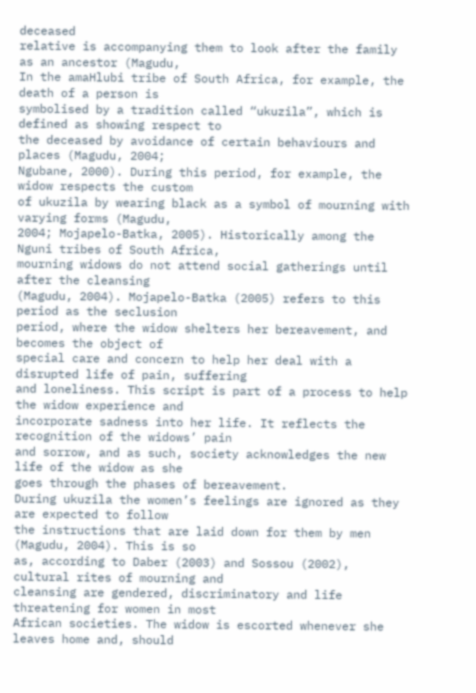deceased
relative is accompanying them to look after the family as an ancestor (Magudu,
In the amaHlubi tribe of South Africa, for example, the death of a person is
symbolised by a tradition called “ukuzila”, which is defined as showing respect to
the deceased by avoidance of certain behaviours and places (Magudu, 2004;
Ngubane, 2000). During this period, for example, the widow respects the custom
of ukuzila by wearing black as a symbol of mourning with varying forms (Magudu,
2004; Mojapelo-Batka, 2005). Historically among the Nguni tribes of South Africa,
mourning widows do not attend social gatherings until after the cleansing
(Magudu, 2004). Mojapelo-Batka (2005) refers to this period as the seclusion
period, where the widow shelters her bereavement, and becomes the object of
special care and concern to help her deal with a disrupted life of pain, suffering
and loneliness. This script is part of a process to help the widow experience and
incorporate sadness into her life. It reflects the recognition of the widows’ pain
and sorrow, and as such, society acknowledges the new life of the widow as she
goes through the phases of bereavement.
During ukuzila the women’s feelings are ignored as they are expected to follow
the instructions that are laid down for them by men (Magudu, 2004). This is so
as, according to Daber (2003) and Sossou (2002), cultural rites of mourning and
cleansing are gendered, discriminatory and life threatening for women in most
African societies. The widow is escorted whenever she leaves home and, should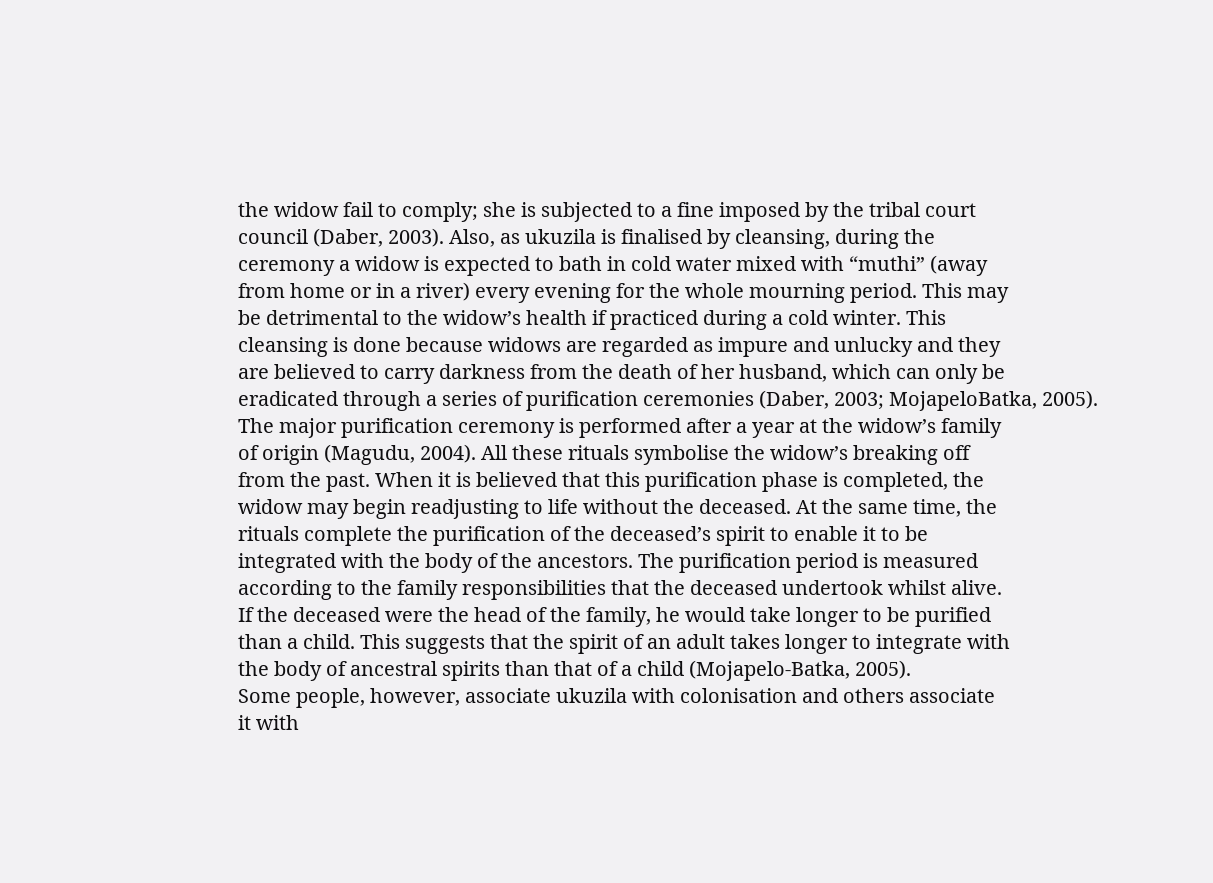the widow fail to comply; she is subjected to a fine imposed by the tribal court
council (Daber, 2003). Also, as ukuzila is finalised by cleansing, during the
ceremony a widow is expected to bath in cold water mixed with “muthi” (away
from home or in a river) every evening for the whole mourning period. This may
be detrimental to the widow’s health if practiced during a cold winter. This
cleansing is done because widows are regarded as impure and unlucky and they
are believed to carry darkness from the death of her husband, which can only be
eradicated through a series of purification ceremonies (Daber, 2003; MojapeloBatka, 2005).
The major purification ceremony is performed after a year at the widow’s family
of origin (Magudu, 2004). All these rituals symbolise the widow’s breaking off
from the past. When it is believed that this purification phase is completed, the
widow may begin readjusting to life without the deceased. At the same time, the
rituals complete the purification of the deceased’s spirit to enable it to be
integrated with the body of the ancestors. The purification period is measured
according to the family responsibilities that the deceased undertook whilst alive.
If the deceased were the head of the family, he would take longer to be purified
than a child. This suggests that the spirit of an adult takes longer to integrate with
the body of ancestral spirits than that of a child (Mojapelo-Batka, 2005).
Some people, however, associate ukuzila with colonisation and others associate
it with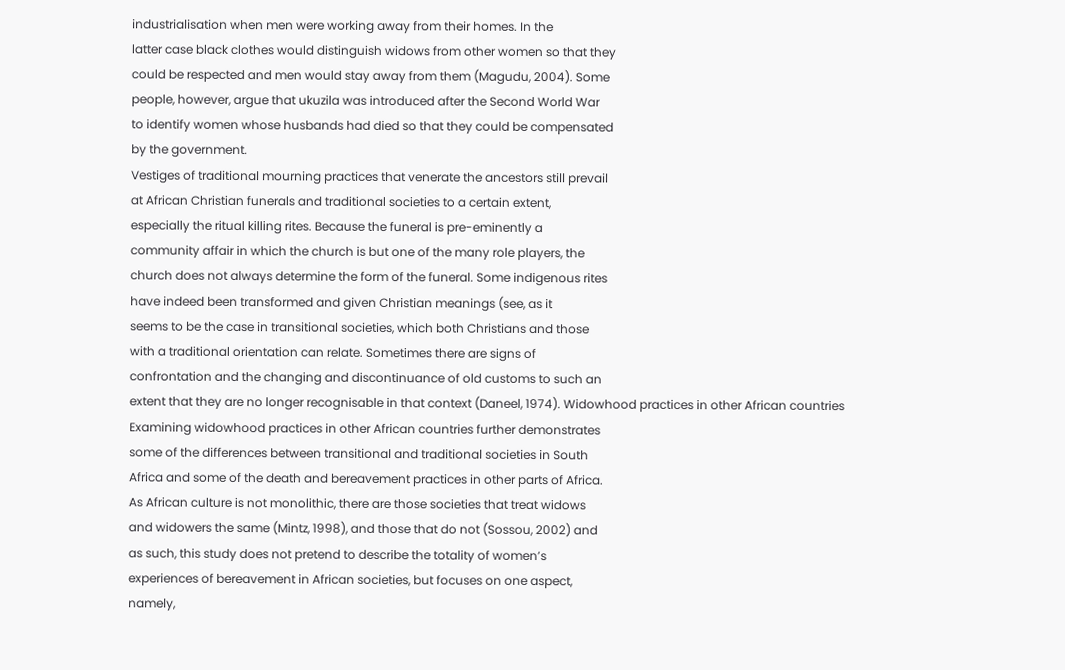industrialisation when men were working away from their homes. In the
latter case black clothes would distinguish widows from other women so that they
could be respected and men would stay away from them (Magudu, 2004). Some
people, however, argue that ukuzila was introduced after the Second World War
to identify women whose husbands had died so that they could be compensated
by the government.
Vestiges of traditional mourning practices that venerate the ancestors still prevail
at African Christian funerals and traditional societies to a certain extent,
especially the ritual killing rites. Because the funeral is pre-eminently a
community affair in which the church is but one of the many role players, the
church does not always determine the form of the funeral. Some indigenous rites
have indeed been transformed and given Christian meanings (see, as it
seems to be the case in transitional societies, which both Christians and those
with a traditional orientation can relate. Sometimes there are signs of
confrontation and the changing and discontinuance of old customs to such an
extent that they are no longer recognisable in that context (Daneel, 1974). Widowhood practices in other African countries
Examining widowhood practices in other African countries further demonstrates
some of the differences between transitional and traditional societies in South
Africa and some of the death and bereavement practices in other parts of Africa.
As African culture is not monolithic, there are those societies that treat widows
and widowers the same (Mintz, 1998), and those that do not (Sossou, 2002) and
as such, this study does not pretend to describe the totality of women’s
experiences of bereavement in African societies, but focuses on one aspect,
namely,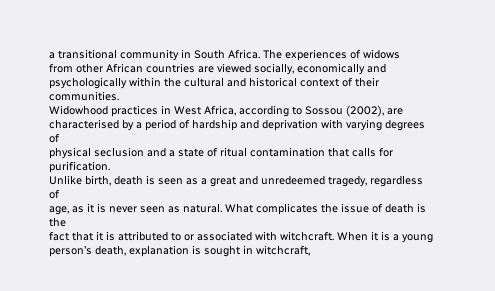a transitional community in South Africa. The experiences of widows
from other African countries are viewed socially, economically and
psychologically within the cultural and historical context of their communities.
Widowhood practices in West Africa, according to Sossou (2002), are
characterised by a period of hardship and deprivation with varying degrees of
physical seclusion and a state of ritual contamination that calls for purification.
Unlike birth, death is seen as a great and unredeemed tragedy, regardless of
age, as it is never seen as natural. What complicates the issue of death is the
fact that it is attributed to or associated with witchcraft. When it is a young
person’s death, explanation is sought in witchcraft,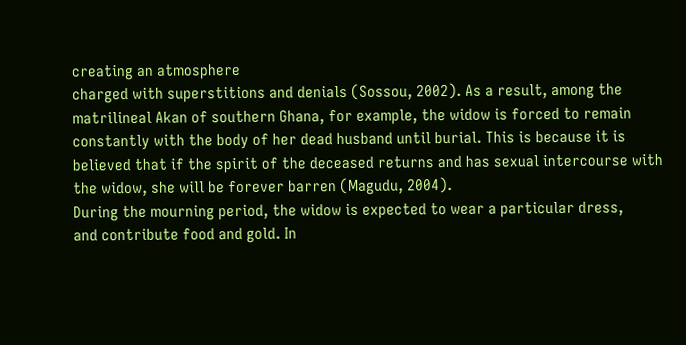creating an atmosphere
charged with superstitions and denials (Sossou, 2002). As a result, among the
matrilineal Akan of southern Ghana, for example, the widow is forced to remain
constantly with the body of her dead husband until burial. This is because it is
believed that if the spirit of the deceased returns and has sexual intercourse with
the widow, she will be forever barren (Magudu, 2004).
During the mourning period, the widow is expected to wear a particular dress,
and contribute food and gold. In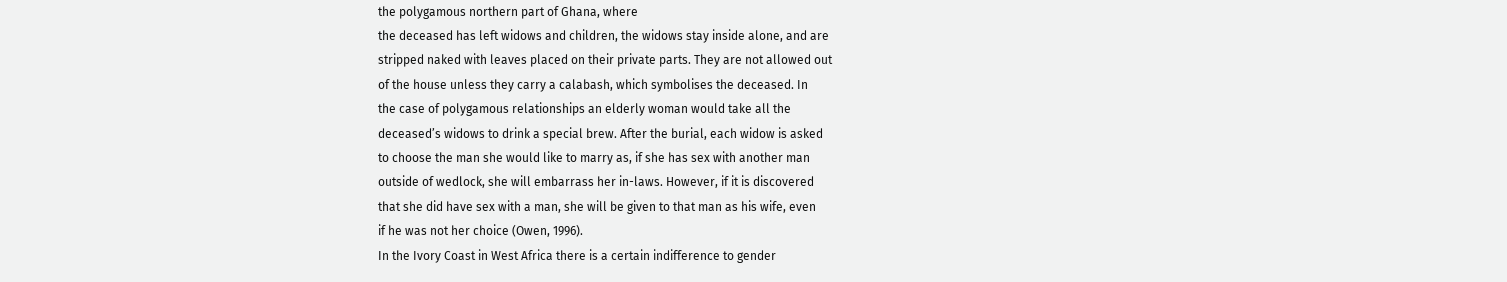the polygamous northern part of Ghana, where
the deceased has left widows and children, the widows stay inside alone, and are
stripped naked with leaves placed on their private parts. They are not allowed out
of the house unless they carry a calabash, which symbolises the deceased. In
the case of polygamous relationships an elderly woman would take all the
deceased’s widows to drink a special brew. After the burial, each widow is asked
to choose the man she would like to marry as, if she has sex with another man
outside of wedlock, she will embarrass her in-laws. However, if it is discovered
that she did have sex with a man, she will be given to that man as his wife, even
if he was not her choice (Owen, 1996).
In the Ivory Coast in West Africa there is a certain indifference to gender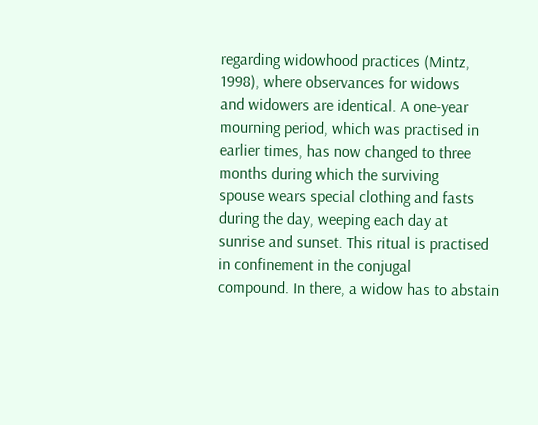regarding widowhood practices (Mintz, 1998), where observances for widows
and widowers are identical. A one-year mourning period, which was practised in
earlier times, has now changed to three months during which the surviving
spouse wears special clothing and fasts during the day, weeping each day at
sunrise and sunset. This ritual is practised in confinement in the conjugal
compound. In there, a widow has to abstain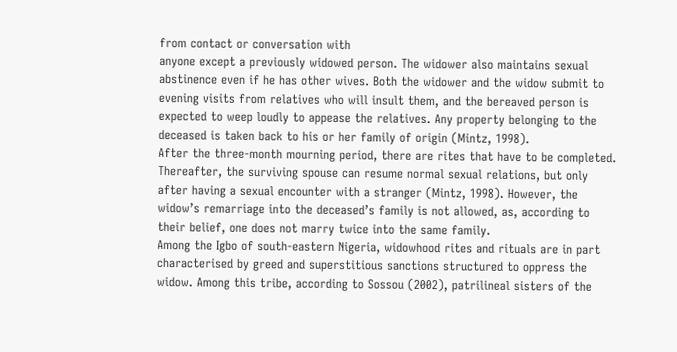from contact or conversation with
anyone except a previously widowed person. The widower also maintains sexual
abstinence even if he has other wives. Both the widower and the widow submit to
evening visits from relatives who will insult them, and the bereaved person is
expected to weep loudly to appease the relatives. Any property belonging to the
deceased is taken back to his or her family of origin (Mintz, 1998).
After the three-month mourning period, there are rites that have to be completed.
Thereafter, the surviving spouse can resume normal sexual relations, but only
after having a sexual encounter with a stranger (Mintz, 1998). However, the
widow’s remarriage into the deceased’s family is not allowed, as, according to
their belief, one does not marry twice into the same family.
Among the Igbo of south-eastern Nigeria, widowhood rites and rituals are in part
characterised by greed and superstitious sanctions structured to oppress the
widow. Among this tribe, according to Sossou (2002), patrilineal sisters of the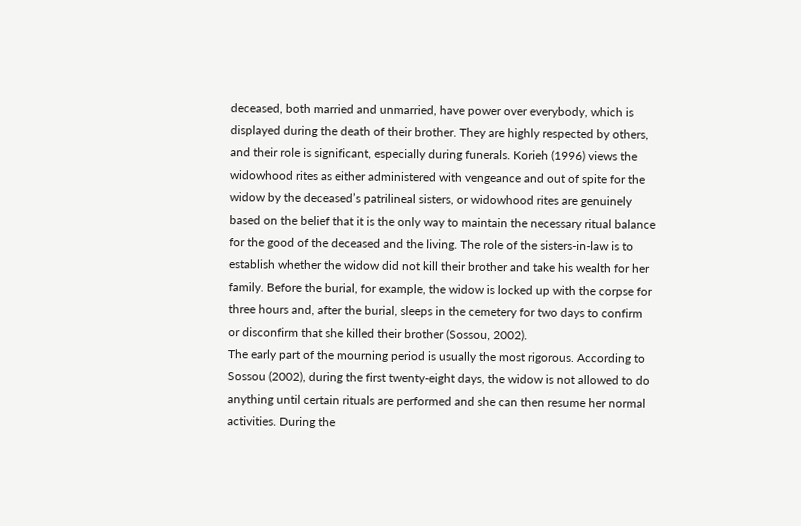deceased, both married and unmarried, have power over everybody, which is
displayed during the death of their brother. They are highly respected by others,
and their role is significant, especially during funerals. Korieh (1996) views the
widowhood rites as either administered with vengeance and out of spite for the
widow by the deceased’s patrilineal sisters, or widowhood rites are genuinely
based on the belief that it is the only way to maintain the necessary ritual balance
for the good of the deceased and the living. The role of the sisters-in-law is to
establish whether the widow did not kill their brother and take his wealth for her
family. Before the burial, for example, the widow is locked up with the corpse for
three hours and, after the burial, sleeps in the cemetery for two days to confirm
or disconfirm that she killed their brother (Sossou, 2002).
The early part of the mourning period is usually the most rigorous. According to
Sossou (2002), during the first twenty-eight days, the widow is not allowed to do
anything until certain rituals are performed and she can then resume her normal
activities. During the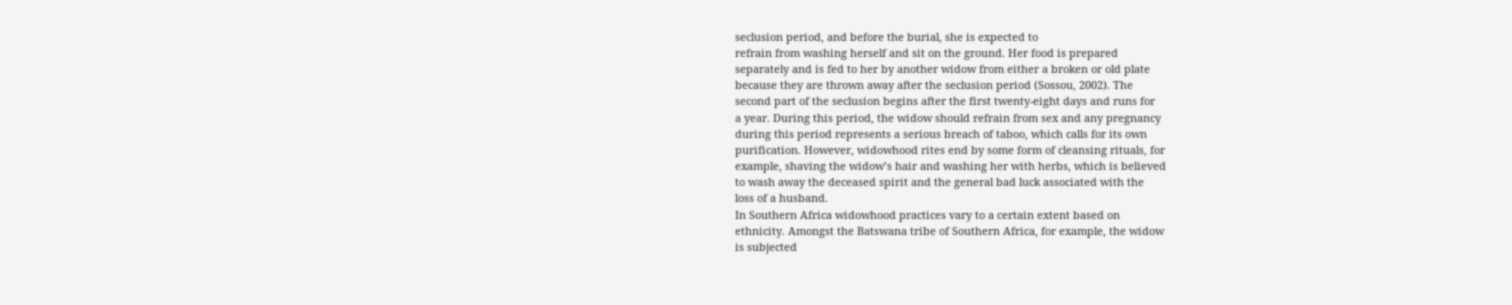seclusion period, and before the burial, she is expected to
refrain from washing herself and sit on the ground. Her food is prepared
separately and is fed to her by another widow from either a broken or old plate
because they are thrown away after the seclusion period (Sossou, 2002). The
second part of the seclusion begins after the first twenty-eight days and runs for
a year. During this period, the widow should refrain from sex and any pregnancy
during this period represents a serious breach of taboo, which calls for its own
purification. However, widowhood rites end by some form of cleansing rituals, for
example, shaving the widow’s hair and washing her with herbs, which is believed
to wash away the deceased spirit and the general bad luck associated with the
loss of a husband.
In Southern Africa widowhood practices vary to a certain extent based on
ethnicity. Amongst the Batswana tribe of Southern Africa, for example, the widow
is subjected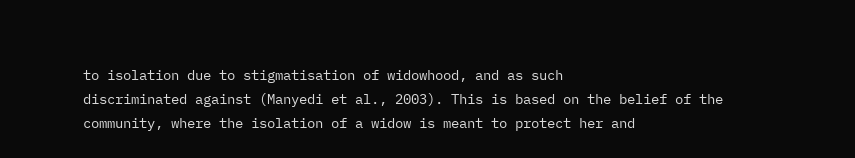to isolation due to stigmatisation of widowhood, and as such
discriminated against (Manyedi et al., 2003). This is based on the belief of the
community, where the isolation of a widow is meant to protect her and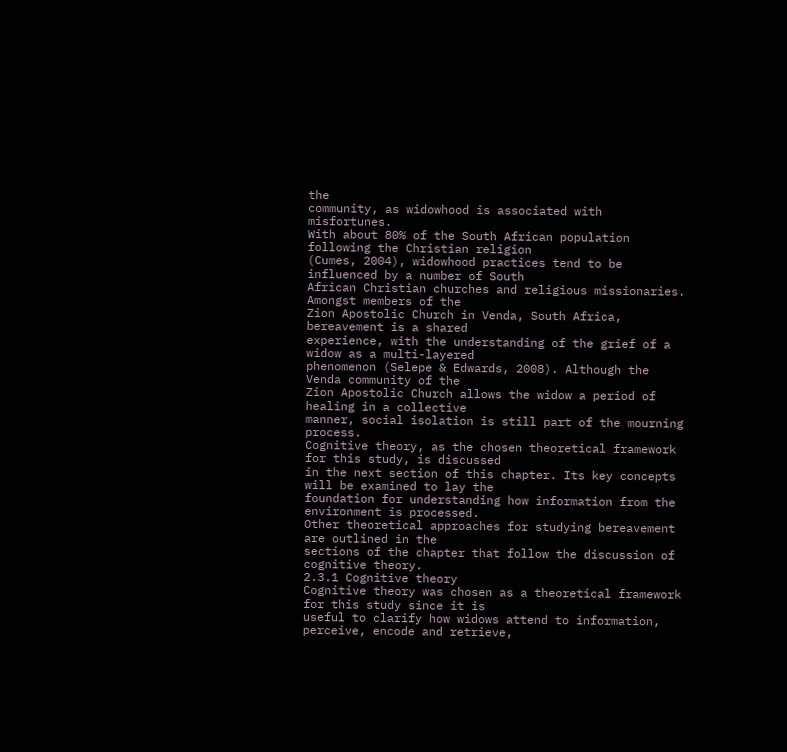the
community, as widowhood is associated with misfortunes.
With about 80% of the South African population following the Christian religion
(Cumes, 2004), widowhood practices tend to be influenced by a number of South
African Christian churches and religious missionaries. Amongst members of the
Zion Apostolic Church in Venda, South Africa, bereavement is a shared
experience, with the understanding of the grief of a widow as a multi-layered
phenomenon (Selepe & Edwards, 2008). Although the Venda community of the
Zion Apostolic Church allows the widow a period of healing in a collective
manner, social isolation is still part of the mourning process.
Cognitive theory, as the chosen theoretical framework for this study, is discussed
in the next section of this chapter. Its key concepts will be examined to lay the
foundation for understanding how information from the environment is processed.
Other theoretical approaches for studying bereavement are outlined in the
sections of the chapter that follow the discussion of cognitive theory.
2.3.1 Cognitive theory
Cognitive theory was chosen as a theoretical framework for this study since it is
useful to clarify how widows attend to information, perceive, encode and retrieve,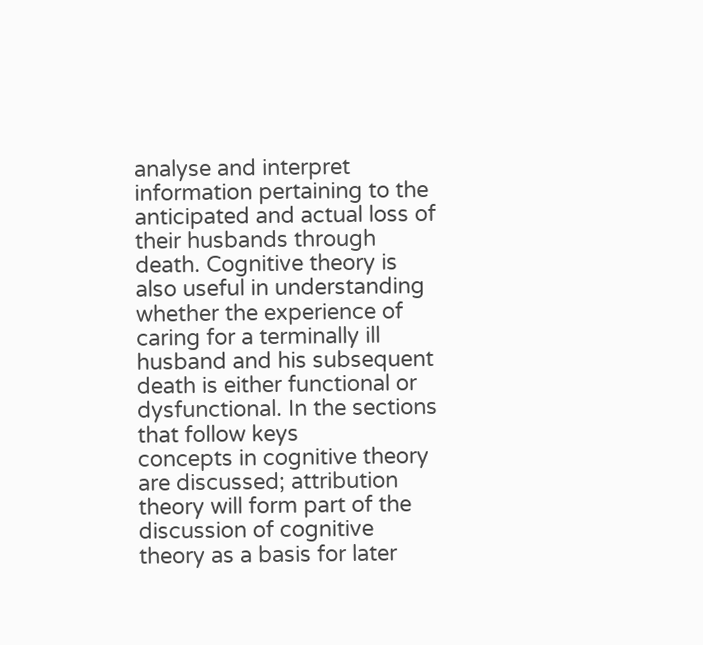analyse and interpret information pertaining to the anticipated and actual loss of
their husbands through death. Cognitive theory is also useful in understanding
whether the experience of caring for a terminally ill husband and his subsequent
death is either functional or dysfunctional. In the sections that follow keys
concepts in cognitive theory are discussed; attribution theory will form part of the
discussion of cognitive theory as a basis for later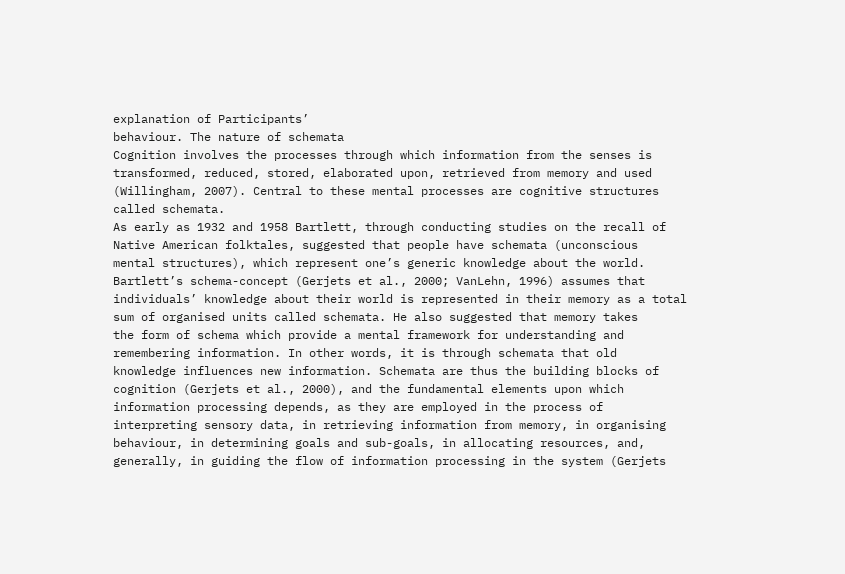explanation of Participants’
behaviour. The nature of schemata
Cognition involves the processes through which information from the senses is
transformed, reduced, stored, elaborated upon, retrieved from memory and used
(Willingham, 2007). Central to these mental processes are cognitive structures
called schemata.
As early as 1932 and 1958 Bartlett, through conducting studies on the recall of
Native American folktales, suggested that people have schemata (unconscious
mental structures), which represent one’s generic knowledge about the world.
Bartlett’s schema-concept (Gerjets et al., 2000; VanLehn, 1996) assumes that
individuals’ knowledge about their world is represented in their memory as a total
sum of organised units called schemata. He also suggested that memory takes
the form of schema which provide a mental framework for understanding and
remembering information. In other words, it is through schemata that old
knowledge influences new information. Schemata are thus the building blocks of
cognition (Gerjets et al., 2000), and the fundamental elements upon which
information processing depends, as they are employed in the process of
interpreting sensory data, in retrieving information from memory, in organising
behaviour, in determining goals and sub-goals, in allocating resources, and,
generally, in guiding the flow of information processing in the system (Gerjets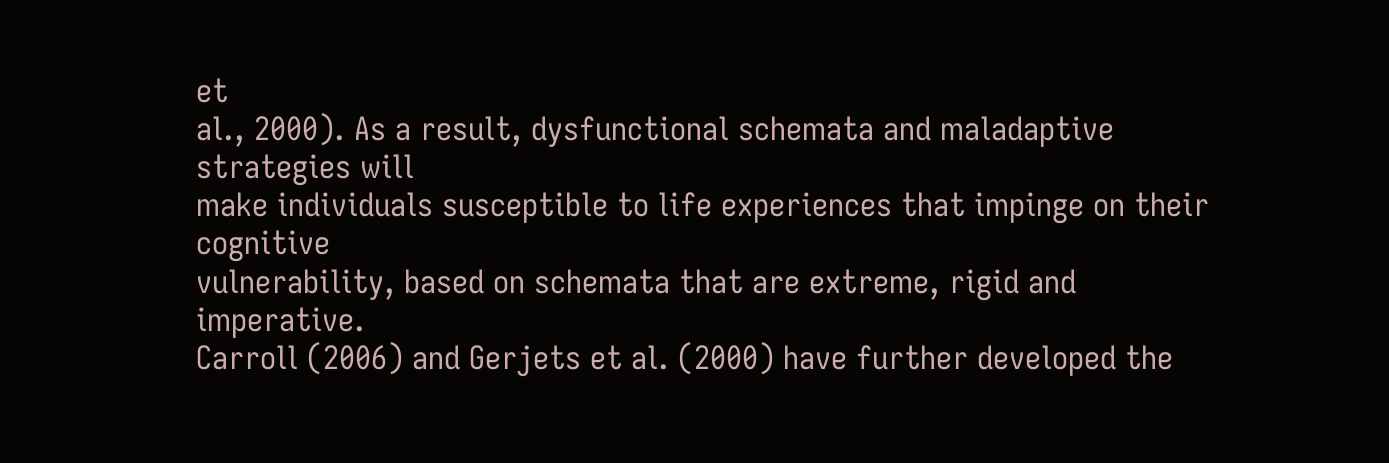et
al., 2000). As a result, dysfunctional schemata and maladaptive strategies will
make individuals susceptible to life experiences that impinge on their cognitive
vulnerability, based on schemata that are extreme, rigid and imperative.
Carroll (2006) and Gerjets et al. (2000) have further developed the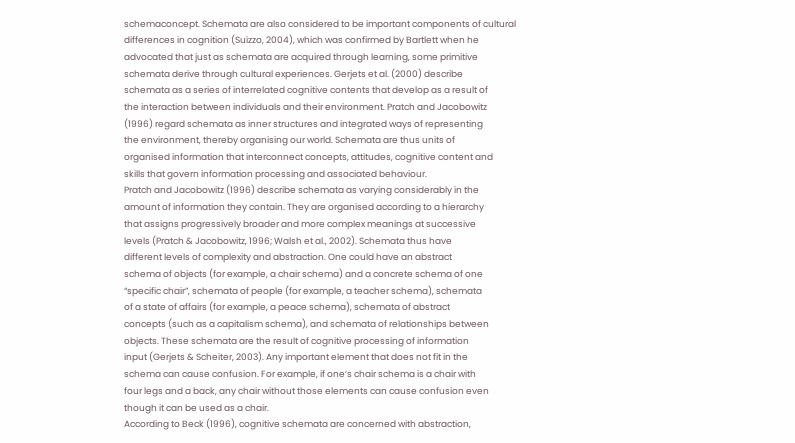schemaconcept. Schemata are also considered to be important components of cultural
differences in cognition (Suizzo, 2004), which was confirmed by Bartlett when he
advocated that just as schemata are acquired through learning, some primitive
schemata derive through cultural experiences. Gerjets et al. (2000) describe
schemata as a series of interrelated cognitive contents that develop as a result of
the interaction between individuals and their environment. Pratch and Jacobowitz
(1996) regard schemata as inner structures and integrated ways of representing
the environment, thereby organising our world. Schemata are thus units of
organised information that interconnect concepts, attitudes, cognitive content and
skills that govern information processing and associated behaviour.
Pratch and Jacobowitz (1996) describe schemata as varying considerably in the
amount of information they contain. They are organised according to a hierarchy
that assigns progressively broader and more complex meanings at successive
levels (Pratch & Jacobowitz, 1996; Walsh et al., 2002). Schemata thus have
different levels of complexity and abstraction. One could have an abstract
schema of objects (for example, a chair schema) and a concrete schema of one
“specific chair”, schemata of people (for example, a teacher schema), schemata
of a state of affairs (for example, a peace schema), schemata of abstract
concepts (such as a capitalism schema), and schemata of relationships between
objects. These schemata are the result of cognitive processing of information
input (Gerjets & Scheiter, 2003). Any important element that does not fit in the
schema can cause confusion. For example, if one’s chair schema is a chair with
four legs and a back, any chair without those elements can cause confusion even
though it can be used as a chair.
According to Beck (1996), cognitive schemata are concerned with abstraction,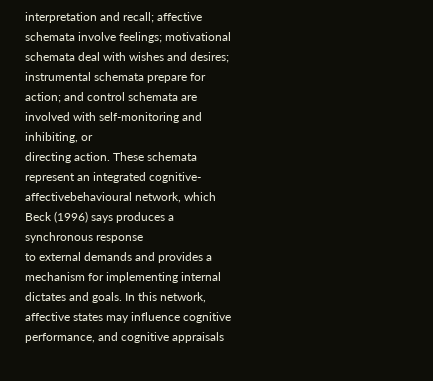interpretation and recall; affective schemata involve feelings; motivational
schemata deal with wishes and desires; instrumental schemata prepare for
action; and control schemata are involved with self-monitoring and inhibiting, or
directing action. These schemata represent an integrated cognitive-affectivebehavioural network, which Beck (1996) says produces a synchronous response
to external demands and provides a mechanism for implementing internal
dictates and goals. In this network, affective states may influence cognitive
performance, and cognitive appraisals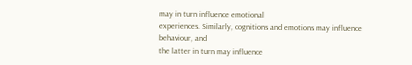may in turn influence emotional
experiences. Similarly, cognitions and emotions may influence behaviour, and
the latter in turn may influence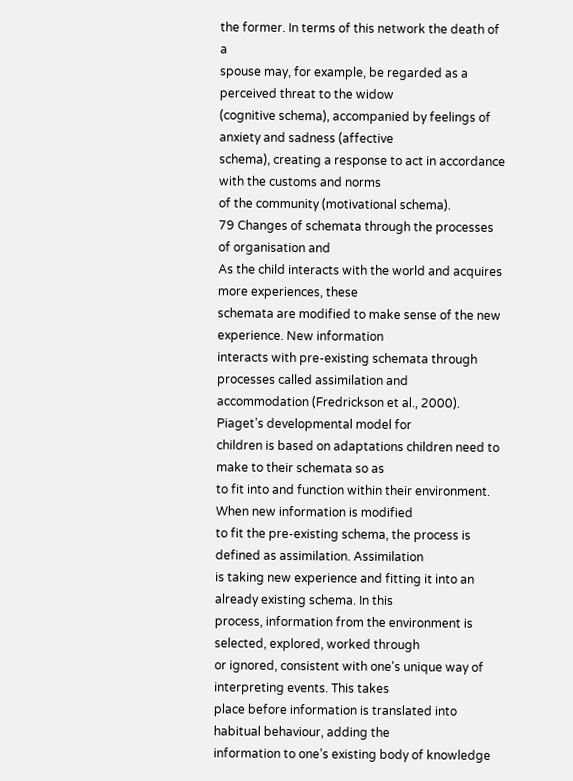the former. In terms of this network the death of a
spouse may, for example, be regarded as a perceived threat to the widow
(cognitive schema), accompanied by feelings of anxiety and sadness (affective
schema), creating a response to act in accordance with the customs and norms
of the community (motivational schema).
79 Changes of schemata through the processes of organisation and
As the child interacts with the world and acquires more experiences, these
schemata are modified to make sense of the new experience. New information
interacts with pre-existing schemata through processes called assimilation and
accommodation (Fredrickson et al., 2000). Piaget’s developmental model for
children is based on adaptations children need to make to their schemata so as
to fit into and function within their environment. When new information is modified
to fit the pre-existing schema, the process is defined as assimilation. Assimilation
is taking new experience and fitting it into an already existing schema. In this
process, information from the environment is selected, explored, worked through
or ignored, consistent with one's unique way of interpreting events. This takes
place before information is translated into habitual behaviour, adding the
information to one’s existing body of knowledge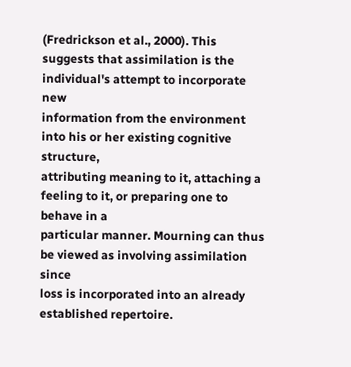(Fredrickson et al., 2000). This
suggests that assimilation is the individual's attempt to incorporate new
information from the environment into his or her existing cognitive structure,
attributing meaning to it, attaching a feeling to it, or preparing one to behave in a
particular manner. Mourning can thus be viewed as involving assimilation since
loss is incorporated into an already established repertoire.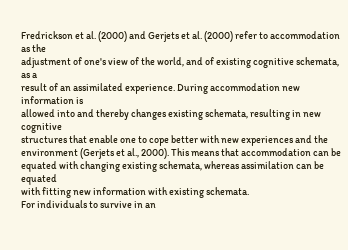Fredrickson et al. (2000) and Gerjets et al. (2000) refer to accommodation as the
adjustment of one's view of the world, and of existing cognitive schemata, as a
result of an assimilated experience. During accommodation new information is
allowed into and thereby changes existing schemata, resulting in new cognitive
structures that enable one to cope better with new experiences and the
environment (Gerjets et al., 2000). This means that accommodation can be
equated with changing existing schemata, whereas assimilation can be equated
with fitting new information with existing schemata.
For individuals to survive in an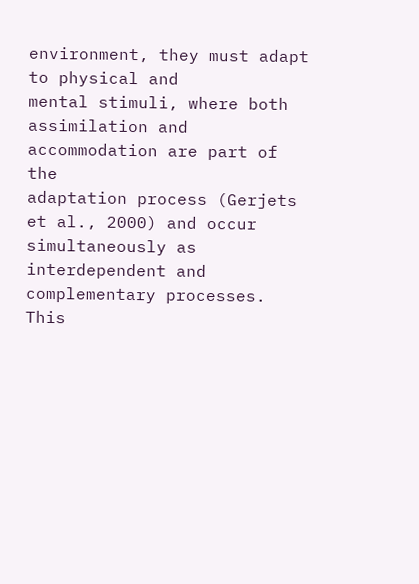environment, they must adapt to physical and
mental stimuli, where both assimilation and accommodation are part of the
adaptation process (Gerjets et al., 2000) and occur simultaneously as
interdependent and complementary processes. This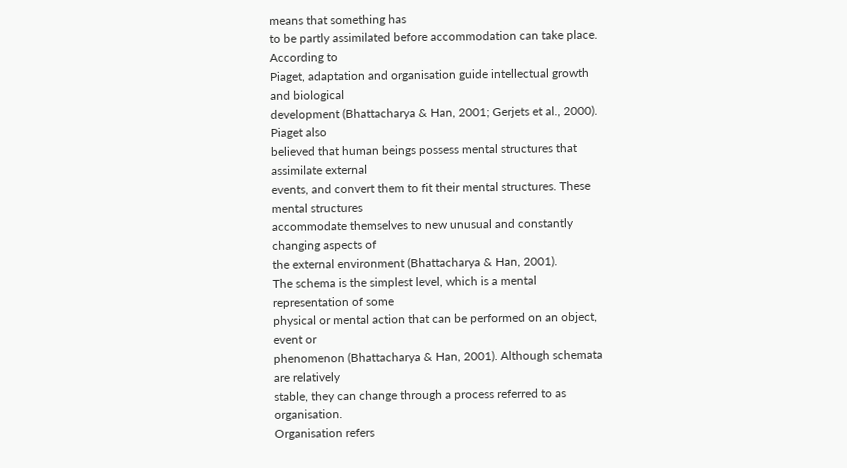means that something has
to be partly assimilated before accommodation can take place. According to
Piaget, adaptation and organisation guide intellectual growth and biological
development (Bhattacharya & Han, 2001; Gerjets et al., 2000). Piaget also
believed that human beings possess mental structures that assimilate external
events, and convert them to fit their mental structures. These mental structures
accommodate themselves to new unusual and constantly changing aspects of
the external environment (Bhattacharya & Han, 2001).
The schema is the simplest level, which is a mental representation of some
physical or mental action that can be performed on an object, event or
phenomenon (Bhattacharya & Han, 2001). Although schemata are relatively
stable, they can change through a process referred to as organisation.
Organisation refers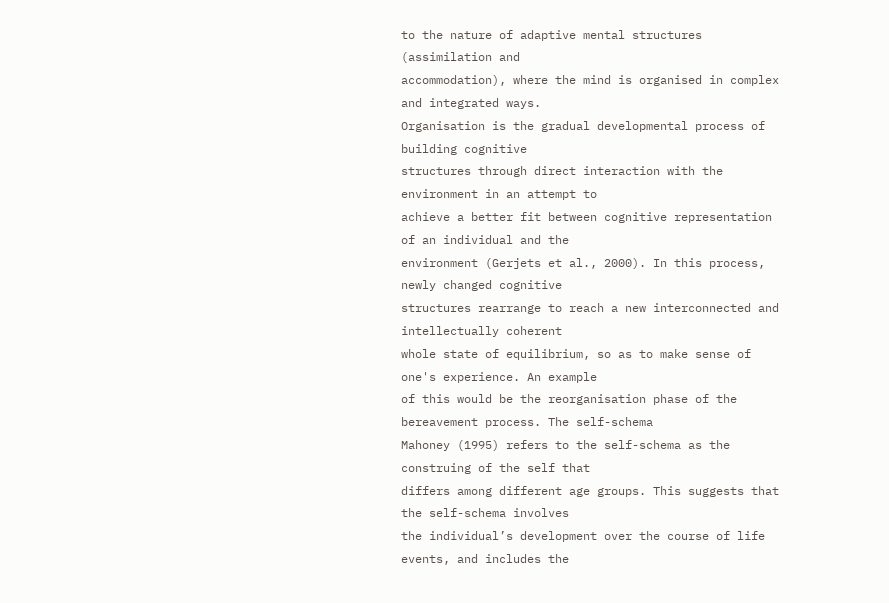to the nature of adaptive mental structures (assimilation and
accommodation), where the mind is organised in complex and integrated ways.
Organisation is the gradual developmental process of building cognitive
structures through direct interaction with the environment in an attempt to
achieve a better fit between cognitive representation of an individual and the
environment (Gerjets et al., 2000). In this process, newly changed cognitive
structures rearrange to reach a new interconnected and intellectually coherent
whole state of equilibrium, so as to make sense of one's experience. An example
of this would be the reorganisation phase of the bereavement process. The self-schema
Mahoney (1995) refers to the self-schema as the construing of the self that
differs among different age groups. This suggests that the self-schema involves
the individual’s development over the course of life events, and includes the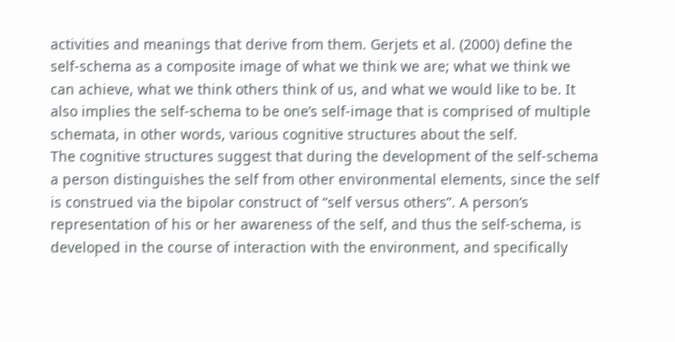activities and meanings that derive from them. Gerjets et al. (2000) define the
self-schema as a composite image of what we think we are; what we think we
can achieve, what we think others think of us, and what we would like to be. It
also implies the self-schema to be one’s self-image that is comprised of multiple
schemata, in other words, various cognitive structures about the self.
The cognitive structures suggest that during the development of the self-schema
a person distinguishes the self from other environmental elements, since the self
is construed via the bipolar construct of “self versus others”. A person’s
representation of his or her awareness of the self, and thus the self-schema, is
developed in the course of interaction with the environment, and specifically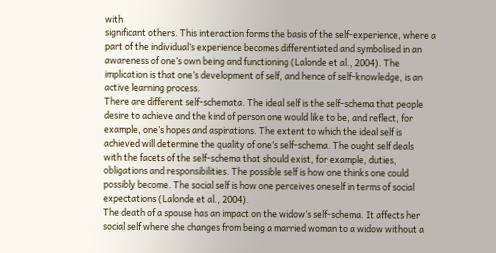with
significant others. This interaction forms the basis of the self-experience, where a
part of the individual’s experience becomes differentiated and symbolised in an
awareness of one’s own being and functioning (Lalonde et al., 2004). The
implication is that one’s development of self, and hence of self-knowledge, is an
active learning process.
There are different self-schemata. The ideal self is the self-schema that people
desire to achieve and the kind of person one would like to be, and reflect, for
example, one’s hopes and aspirations. The extent to which the ideal self is
achieved will determine the quality of one’s self-schema. The ought self deals
with the facets of the self-schema that should exist, for example, duties,
obligations and responsibilities. The possible self is how one thinks one could
possibly become. The social self is how one perceives oneself in terms of social
expectations (Lalonde et al., 2004).
The death of a spouse has an impact on the widow’s self-schema. It affects her
social self where she changes from being a married woman to a widow without a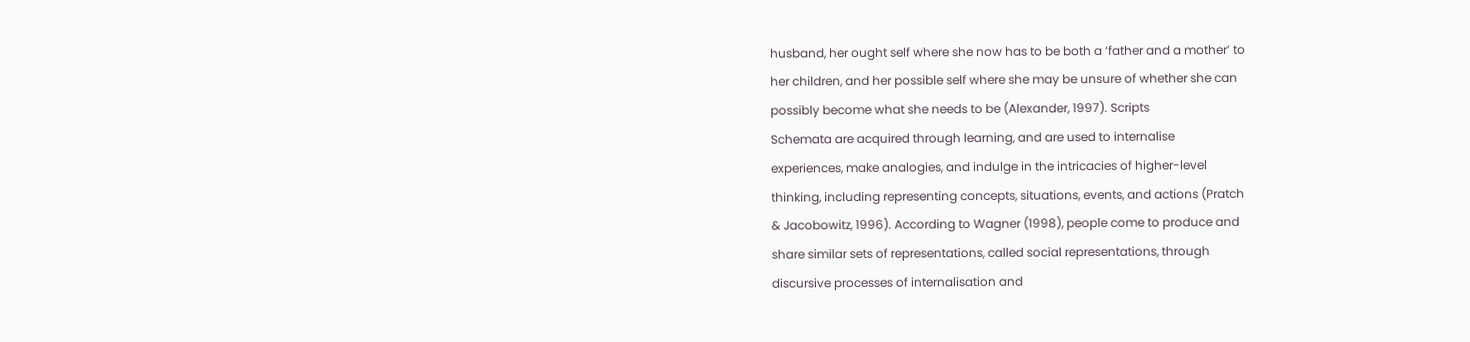husband, her ought self where she now has to be both a ‘father and a mother’ to
her children, and her possible self where she may be unsure of whether she can
possibly become what she needs to be (Alexander, 1997). Scripts
Schemata are acquired through learning, and are used to internalise
experiences, make analogies, and indulge in the intricacies of higher-level
thinking, including representing concepts, situations, events, and actions (Pratch
& Jacobowitz, 1996). According to Wagner (1998), people come to produce and
share similar sets of representations, called social representations, through
discursive processes of internalisation and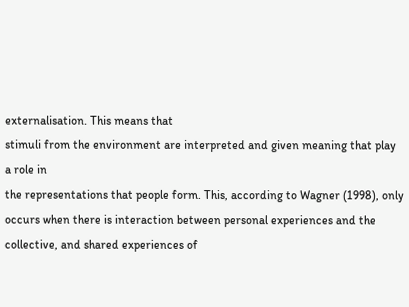externalisation. This means that
stimuli from the environment are interpreted and given meaning that play a role in
the representations that people form. This, according to Wagner (1998), only
occurs when there is interaction between personal experiences and the
collective, and shared experiences of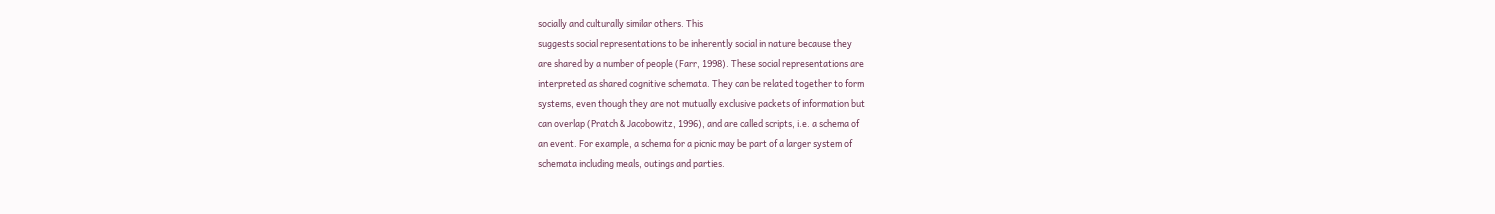socially and culturally similar others. This
suggests social representations to be inherently social in nature because they
are shared by a number of people (Farr, 1998). These social representations are
interpreted as shared cognitive schemata. They can be related together to form
systems, even though they are not mutually exclusive packets of information but
can overlap (Pratch & Jacobowitz, 1996), and are called scripts, i.e. a schema of
an event. For example, a schema for a picnic may be part of a larger system of
schemata including meals, outings and parties.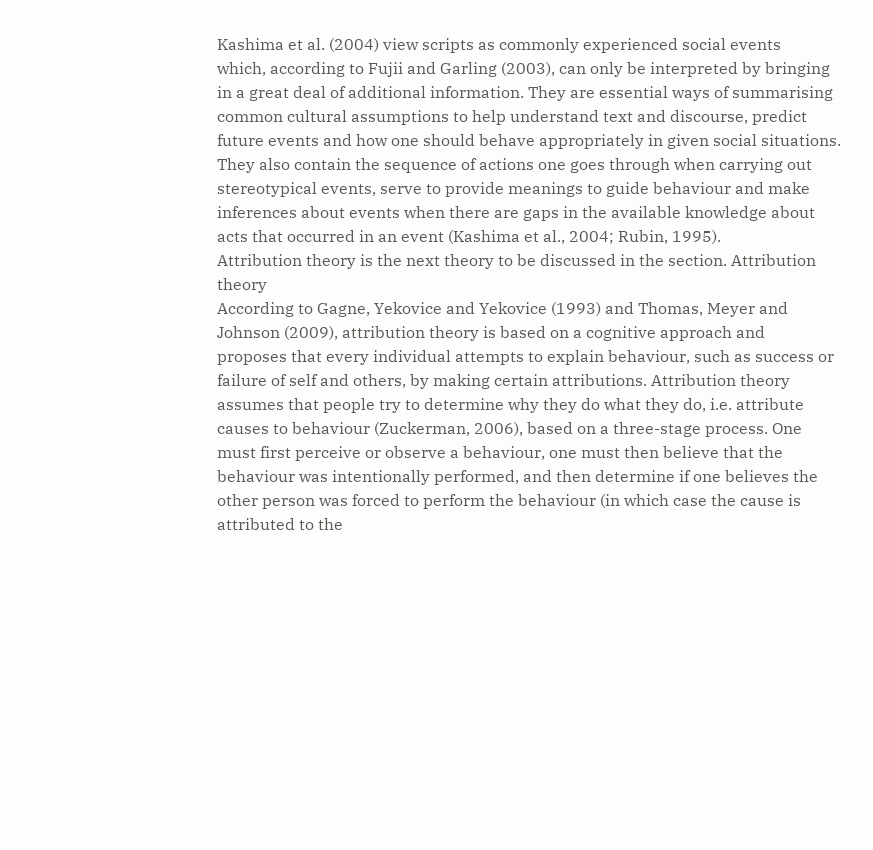Kashima et al. (2004) view scripts as commonly experienced social events
which, according to Fujii and Garling (2003), can only be interpreted by bringing
in a great deal of additional information. They are essential ways of summarising
common cultural assumptions to help understand text and discourse, predict
future events and how one should behave appropriately in given social situations.
They also contain the sequence of actions one goes through when carrying out
stereotypical events, serve to provide meanings to guide behaviour and make
inferences about events when there are gaps in the available knowledge about
acts that occurred in an event (Kashima et al., 2004; Rubin, 1995).
Attribution theory is the next theory to be discussed in the section. Attribution theory
According to Gagne, Yekovice and Yekovice (1993) and Thomas, Meyer and
Johnson (2009), attribution theory is based on a cognitive approach and
proposes that every individual attempts to explain behaviour, such as success or
failure of self and others, by making certain attributions. Attribution theory
assumes that people try to determine why they do what they do, i.e. attribute
causes to behaviour (Zuckerman, 2006), based on a three-stage process. One
must first perceive or observe a behaviour, one must then believe that the
behaviour was intentionally performed, and then determine if one believes the
other person was forced to perform the behaviour (in which case the cause is
attributed to the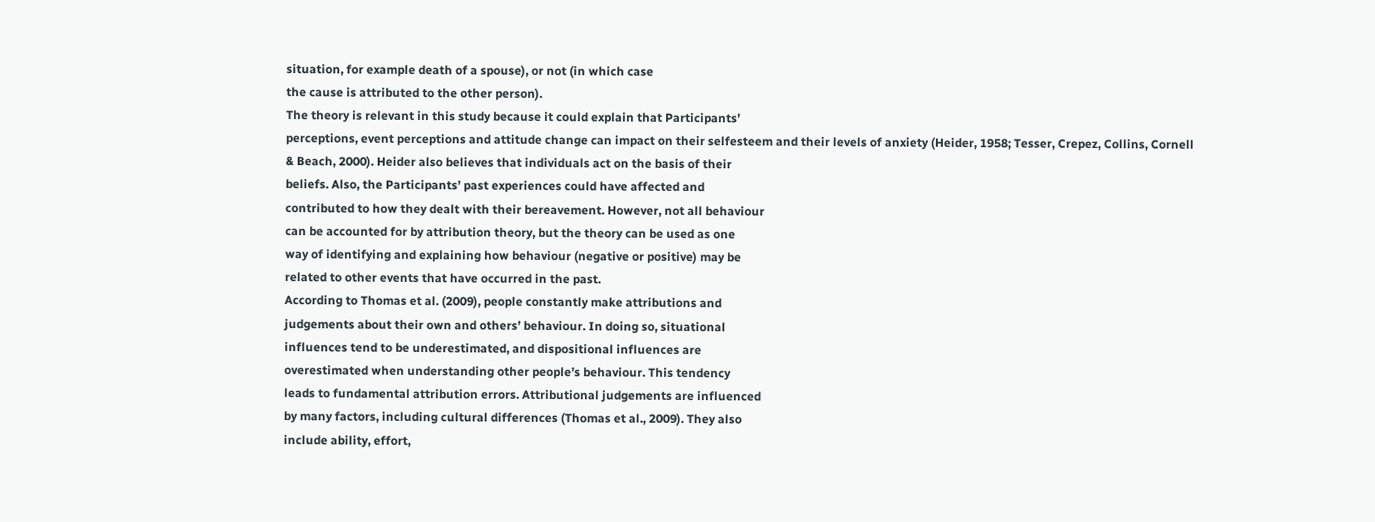situation, for example death of a spouse), or not (in which case
the cause is attributed to the other person).
The theory is relevant in this study because it could explain that Participants’
perceptions, event perceptions and attitude change can impact on their selfesteem and their levels of anxiety (Heider, 1958; Tesser, Crepez, Collins, Cornell
& Beach, 2000). Heider also believes that individuals act on the basis of their
beliefs. Also, the Participants’ past experiences could have affected and
contributed to how they dealt with their bereavement. However, not all behaviour
can be accounted for by attribution theory, but the theory can be used as one
way of identifying and explaining how behaviour (negative or positive) may be
related to other events that have occurred in the past.
According to Thomas et al. (2009), people constantly make attributions and
judgements about their own and others’ behaviour. In doing so, situational
influences tend to be underestimated, and dispositional influences are
overestimated when understanding other people’s behaviour. This tendency
leads to fundamental attribution errors. Attributional judgements are influenced
by many factors, including cultural differences (Thomas et al., 2009). They also
include ability, effort,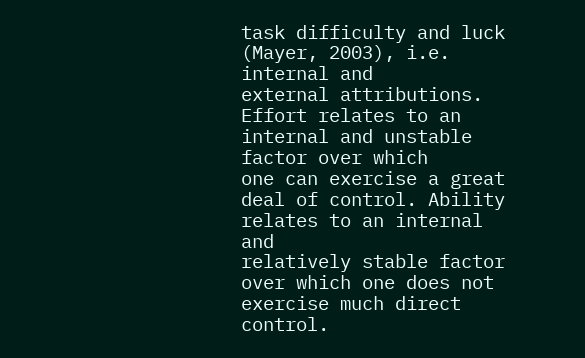task difficulty and luck (Mayer, 2003), i.e. internal and
external attributions. Effort relates to an internal and unstable factor over which
one can exercise a great deal of control. Ability relates to an internal and
relatively stable factor over which one does not exercise much direct control.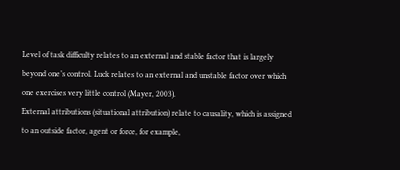Level of task difficulty relates to an external and stable factor that is largely
beyond one’s control. Luck relates to an external and unstable factor over which
one exercises very little control (Mayer, 2003).
External attributions (situational attribution) relate to causality, which is assigned
to an outside factor, agent or force, for example,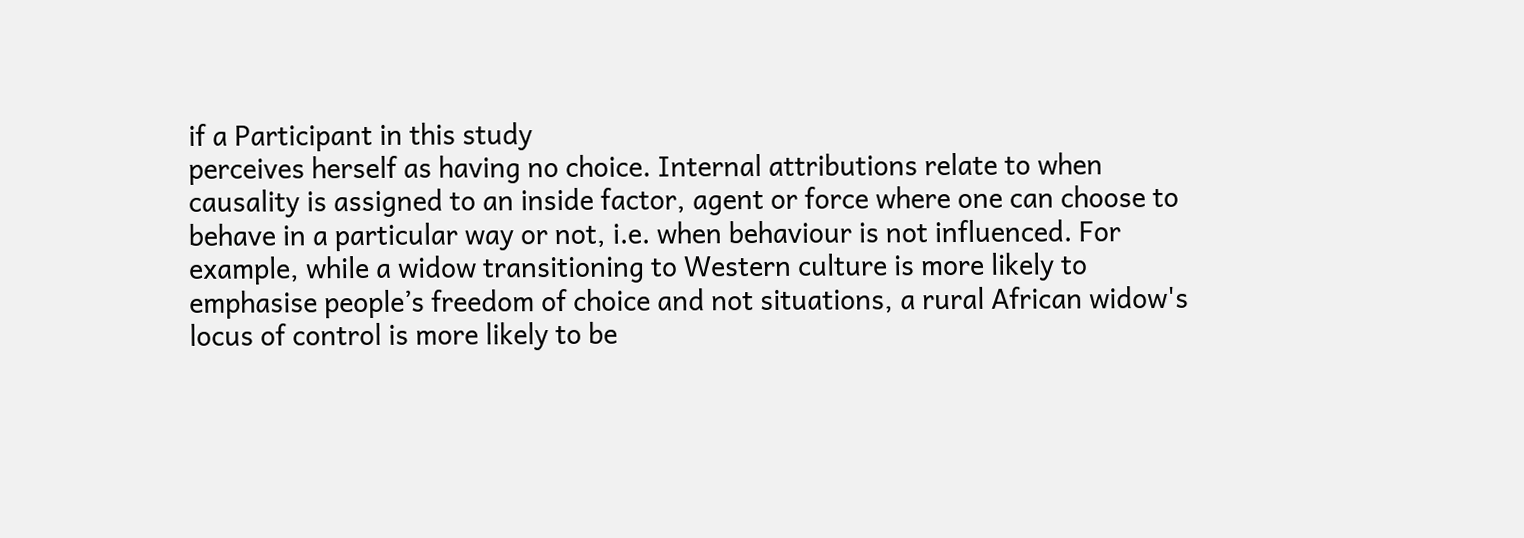if a Participant in this study
perceives herself as having no choice. Internal attributions relate to when
causality is assigned to an inside factor, agent or force where one can choose to
behave in a particular way or not, i.e. when behaviour is not influenced. For
example, while a widow transitioning to Western culture is more likely to
emphasise people’s freedom of choice and not situations, a rural African widow's
locus of control is more likely to be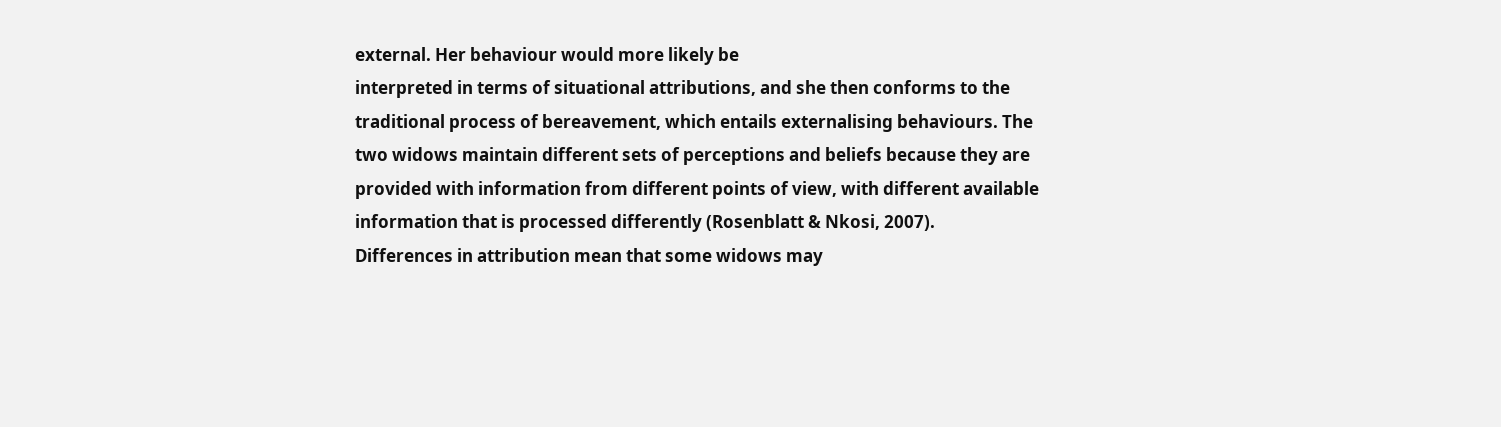external. Her behaviour would more likely be
interpreted in terms of situational attributions, and she then conforms to the
traditional process of bereavement, which entails externalising behaviours. The
two widows maintain different sets of perceptions and beliefs because they are
provided with information from different points of view, with different available
information that is processed differently (Rosenblatt & Nkosi, 2007).
Differences in attribution mean that some widows may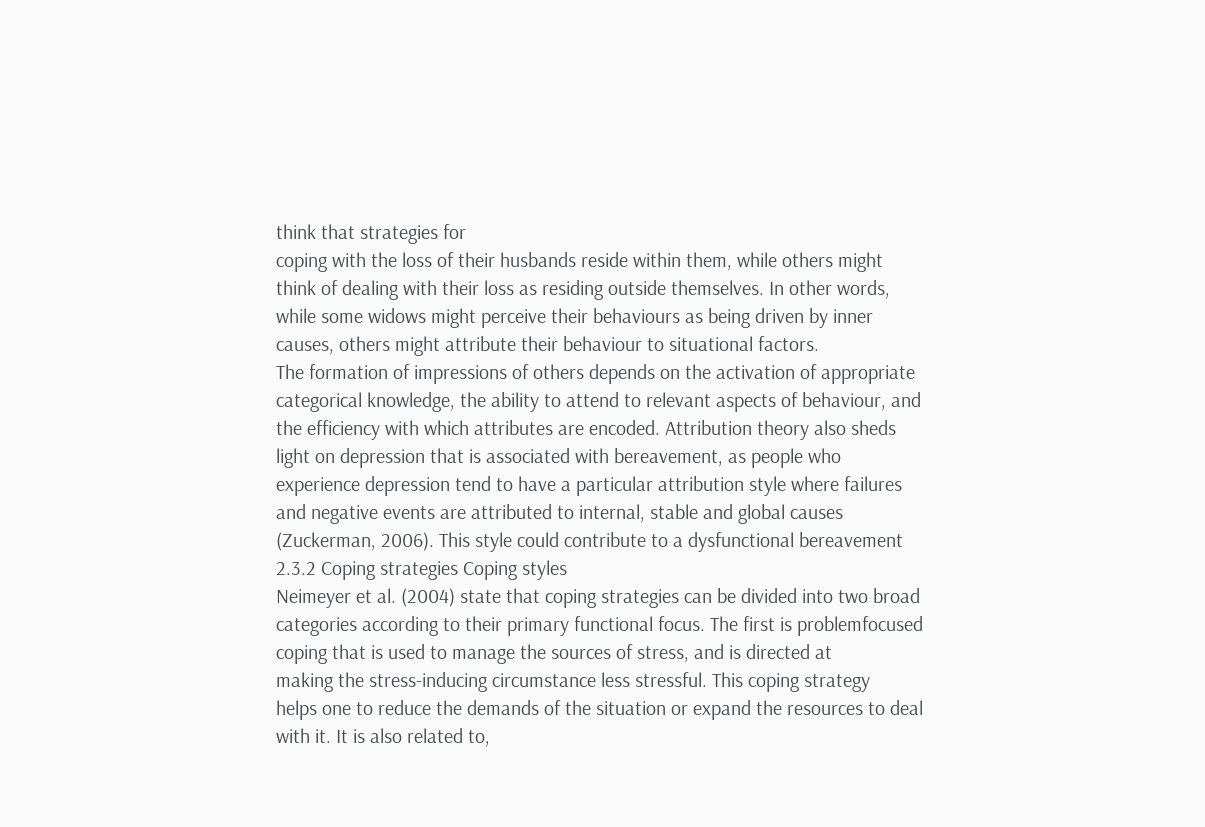think that strategies for
coping with the loss of their husbands reside within them, while others might
think of dealing with their loss as residing outside themselves. In other words,
while some widows might perceive their behaviours as being driven by inner
causes, others might attribute their behaviour to situational factors.
The formation of impressions of others depends on the activation of appropriate
categorical knowledge, the ability to attend to relevant aspects of behaviour, and
the efficiency with which attributes are encoded. Attribution theory also sheds
light on depression that is associated with bereavement, as people who
experience depression tend to have a particular attribution style where failures
and negative events are attributed to internal, stable and global causes
(Zuckerman, 2006). This style could contribute to a dysfunctional bereavement
2.3.2 Coping strategies Coping styles
Neimeyer et al. (2004) state that coping strategies can be divided into two broad
categories according to their primary functional focus. The first is problemfocused coping that is used to manage the sources of stress, and is directed at
making the stress-inducing circumstance less stressful. This coping strategy
helps one to reduce the demands of the situation or expand the resources to deal
with it. It is also related to,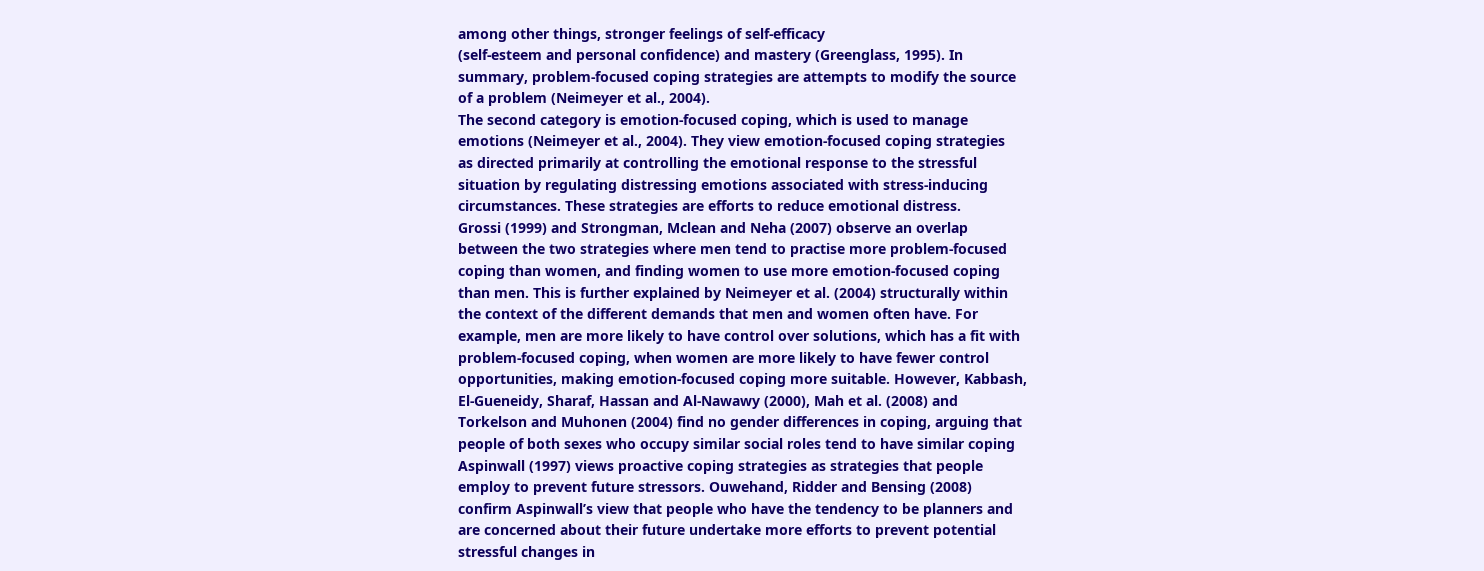among other things, stronger feelings of self-efficacy
(self-esteem and personal confidence) and mastery (Greenglass, 1995). In
summary, problem-focused coping strategies are attempts to modify the source
of a problem (Neimeyer et al., 2004).
The second category is emotion-focused coping, which is used to manage
emotions (Neimeyer et al., 2004). They view emotion-focused coping strategies
as directed primarily at controlling the emotional response to the stressful
situation by regulating distressing emotions associated with stress-inducing
circumstances. These strategies are efforts to reduce emotional distress.
Grossi (1999) and Strongman, Mclean and Neha (2007) observe an overlap
between the two strategies where men tend to practise more problem-focused
coping than women, and finding women to use more emotion-focused coping
than men. This is further explained by Neimeyer et al. (2004) structurally within
the context of the different demands that men and women often have. For
example, men are more likely to have control over solutions, which has a fit with
problem-focused coping, when women are more likely to have fewer control
opportunities, making emotion-focused coping more suitable. However, Kabbash,
El-Gueneidy, Sharaf, Hassan and Al-Nawawy (2000), Mah et al. (2008) and
Torkelson and Muhonen (2004) find no gender differences in coping, arguing that
people of both sexes who occupy similar social roles tend to have similar coping
Aspinwall (1997) views proactive coping strategies as strategies that people
employ to prevent future stressors. Ouwehand, Ridder and Bensing (2008)
confirm Aspinwall’s view that people who have the tendency to be planners and
are concerned about their future undertake more efforts to prevent potential
stressful changes in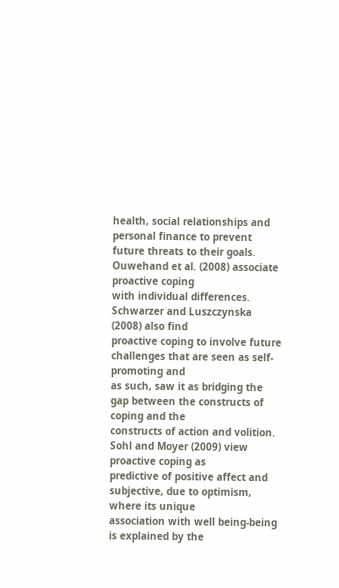health, social relationships and personal finance to prevent
future threats to their goals. Ouwehand et al. (2008) associate proactive coping
with individual differences. Schwarzer and Luszczynska (2008) also find
proactive coping to involve future challenges that are seen as self-promoting and
as such, saw it as bridging the gap between the constructs of coping and the
constructs of action and volition. Sohl and Moyer (2009) view proactive coping as
predictive of positive affect and subjective, due to optimism, where its unique
association with well being-being is explained by the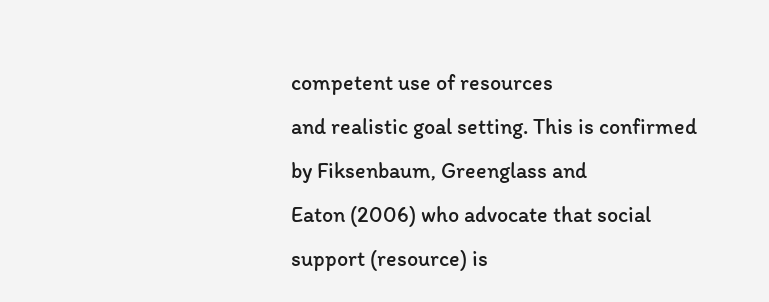competent use of resources
and realistic goal setting. This is confirmed by Fiksenbaum, Greenglass and
Eaton (2006) who advocate that social support (resource) is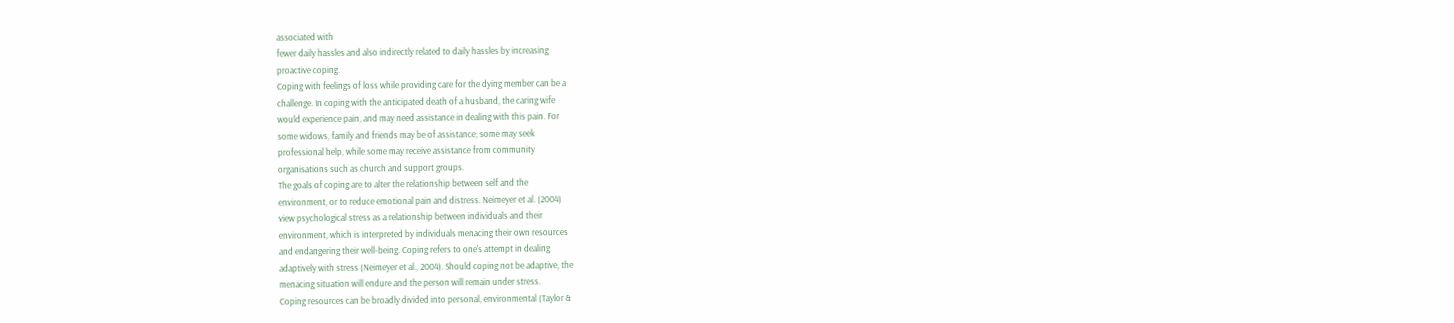associated with
fewer daily hassles and also indirectly related to daily hassles by increasing
proactive coping.
Coping with feelings of loss while providing care for the dying member can be a
challenge. In coping with the anticipated death of a husband, the caring wife
would experience pain, and may need assistance in dealing with this pain. For
some widows, family and friends may be of assistance; some may seek
professional help, while some may receive assistance from community
organisations such as church and support groups.
The goals of coping are to alter the relationship between self and the
environment, or to reduce emotional pain and distress. Neimeyer et al. (2004)
view psychological stress as a relationship between individuals and their
environment, which is interpreted by individuals menacing their own resources
and endangering their well-being. Coping refers to one's attempt in dealing
adaptively with stress (Neimeyer et al., 2004). Should coping not be adaptive, the
menacing situation will endure and the person will remain under stress.
Coping resources can be broadly divided into personal, environmental (Taylor &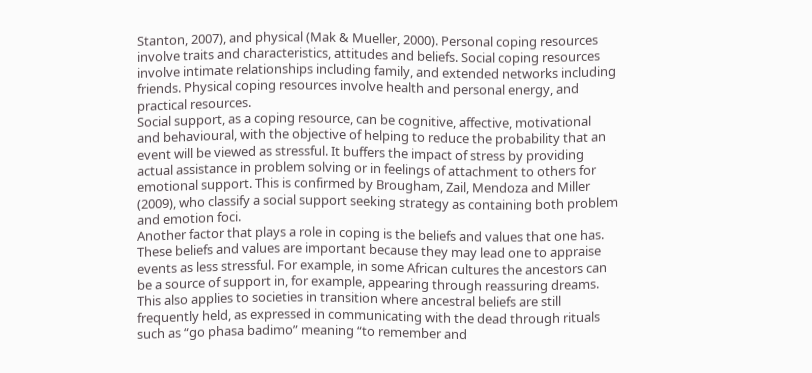Stanton, 2007), and physical (Mak & Mueller, 2000). Personal coping resources
involve traits and characteristics, attitudes and beliefs. Social coping resources
involve intimate relationships including family, and extended networks including
friends. Physical coping resources involve health and personal energy, and
practical resources.
Social support, as a coping resource, can be cognitive, affective, motivational
and behavioural, with the objective of helping to reduce the probability that an
event will be viewed as stressful. It buffers the impact of stress by providing
actual assistance in problem solving or in feelings of attachment to others for
emotional support. This is confirmed by Brougham, Zail, Mendoza and Miller
(2009), who classify a social support seeking strategy as containing both problem
and emotion foci.
Another factor that plays a role in coping is the beliefs and values that one has.
These beliefs and values are important because they may lead one to appraise
events as less stressful. For example, in some African cultures the ancestors can
be a source of support in, for example, appearing through reassuring dreams.
This also applies to societies in transition where ancestral beliefs are still
frequently held, as expressed in communicating with the dead through rituals
such as “go phasa badimo” meaning “to remember and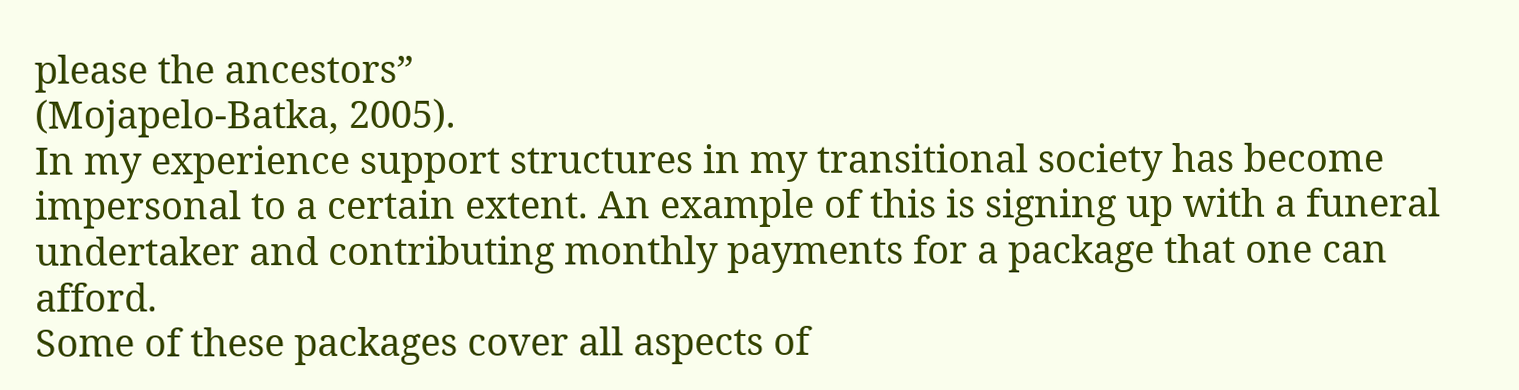please the ancestors”
(Mojapelo-Batka, 2005).
In my experience support structures in my transitional society has become
impersonal to a certain extent. An example of this is signing up with a funeral
undertaker and contributing monthly payments for a package that one can afford.
Some of these packages cover all aspects of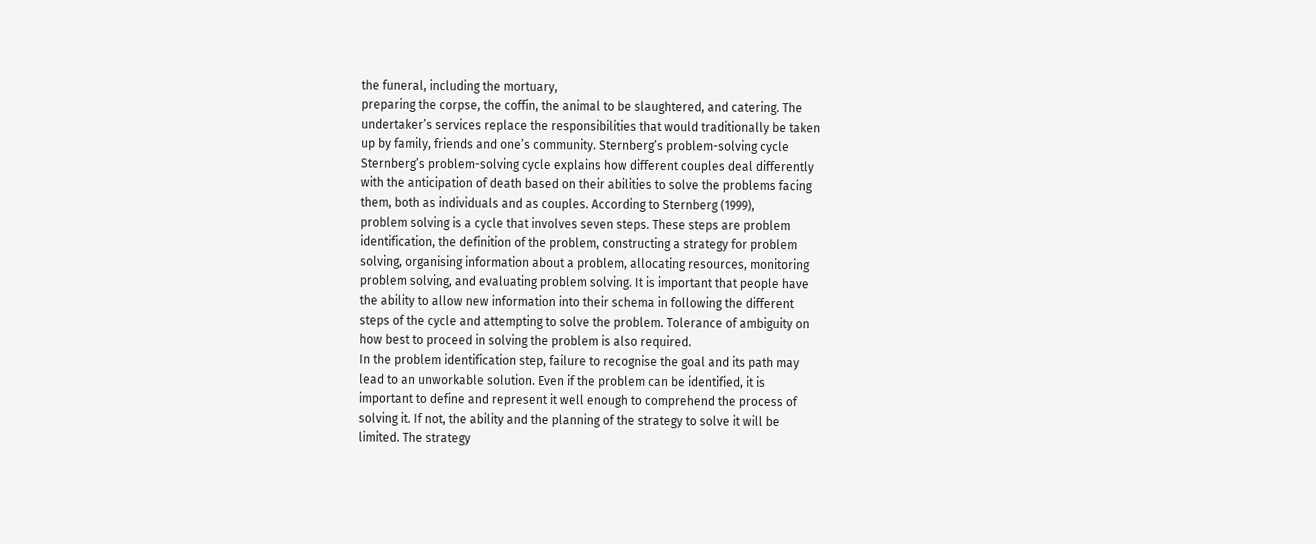the funeral, including the mortuary,
preparing the corpse, the coffin, the animal to be slaughtered, and catering. The
undertaker’s services replace the responsibilities that would traditionally be taken
up by family, friends and one’s community. Sternberg’s problem-solving cycle
Sternberg’s problem-solving cycle explains how different couples deal differently
with the anticipation of death based on their abilities to solve the problems facing
them, both as individuals and as couples. According to Sternberg (1999),
problem solving is a cycle that involves seven steps. These steps are problem
identification, the definition of the problem, constructing a strategy for problem
solving, organising information about a problem, allocating resources, monitoring
problem solving, and evaluating problem solving. It is important that people have
the ability to allow new information into their schema in following the different
steps of the cycle and attempting to solve the problem. Tolerance of ambiguity on
how best to proceed in solving the problem is also required.
In the problem identification step, failure to recognise the goal and its path may
lead to an unworkable solution. Even if the problem can be identified, it is
important to define and represent it well enough to comprehend the process of
solving it. If not, the ability and the planning of the strategy to solve it will be
limited. The strategy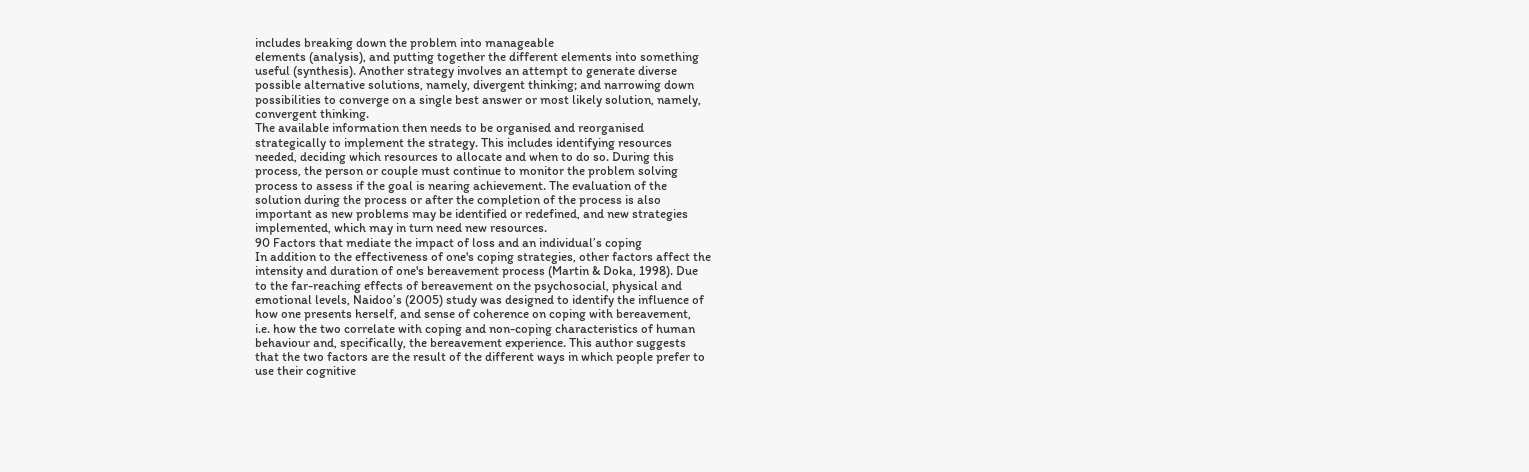includes breaking down the problem into manageable
elements (analysis), and putting together the different elements into something
useful (synthesis). Another strategy involves an attempt to generate diverse
possible alternative solutions, namely, divergent thinking; and narrowing down
possibilities to converge on a single best answer or most likely solution, namely,
convergent thinking.
The available information then needs to be organised and reorganised
strategically to implement the strategy. This includes identifying resources
needed, deciding which resources to allocate and when to do so. During this
process, the person or couple must continue to monitor the problem solving
process to assess if the goal is nearing achievement. The evaluation of the
solution during the process or after the completion of the process is also
important as new problems may be identified or redefined, and new strategies
implemented, which may in turn need new resources.
90 Factors that mediate the impact of loss and an individual’s coping
In addition to the effectiveness of one's coping strategies, other factors affect the
intensity and duration of one's bereavement process (Martin & Doka, 1998). Due
to the far-reaching effects of bereavement on the psychosocial, physical and
emotional levels, Naidoo’s (2005) study was designed to identify the influence of
how one presents herself, and sense of coherence on coping with bereavement,
i.e. how the two correlate with coping and non-coping characteristics of human
behaviour and, specifically, the bereavement experience. This author suggests
that the two factors are the result of the different ways in which people prefer to
use their cognitive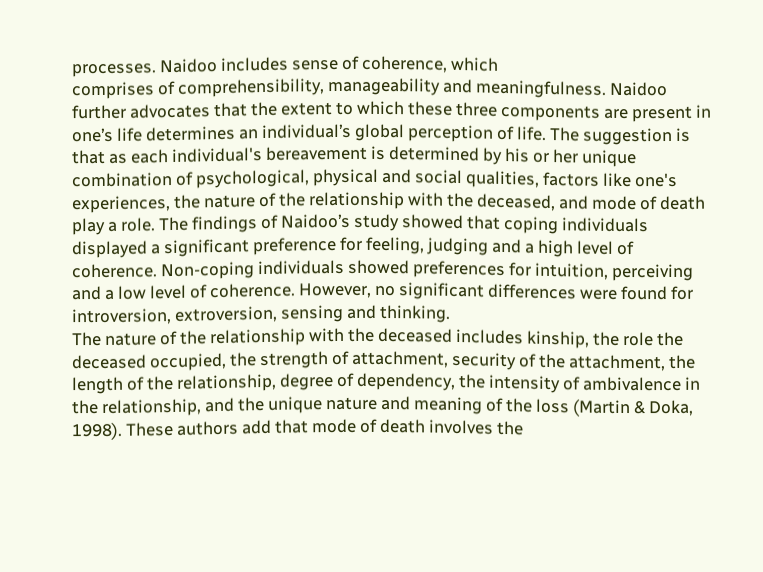processes. Naidoo includes sense of coherence, which
comprises of comprehensibility, manageability and meaningfulness. Naidoo
further advocates that the extent to which these three components are present in
one’s life determines an individual’s global perception of life. The suggestion is
that as each individual's bereavement is determined by his or her unique
combination of psychological, physical and social qualities, factors like one's
experiences, the nature of the relationship with the deceased, and mode of death
play a role. The findings of Naidoo’s study showed that coping individuals
displayed a significant preference for feeling, judging and a high level of
coherence. Non-coping individuals showed preferences for intuition, perceiving
and a low level of coherence. However, no significant differences were found for
introversion, extroversion, sensing and thinking.
The nature of the relationship with the deceased includes kinship, the role the
deceased occupied, the strength of attachment, security of the attachment, the
length of the relationship, degree of dependency, the intensity of ambivalence in
the relationship, and the unique nature and meaning of the loss (Martin & Doka,
1998). These authors add that mode of death involves the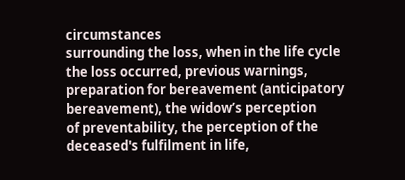circumstances
surrounding the loss, when in the life cycle the loss occurred, previous warnings,
preparation for bereavement (anticipatory bereavement), the widow’s perception
of preventability, the perception of the deceased's fulfilment in life,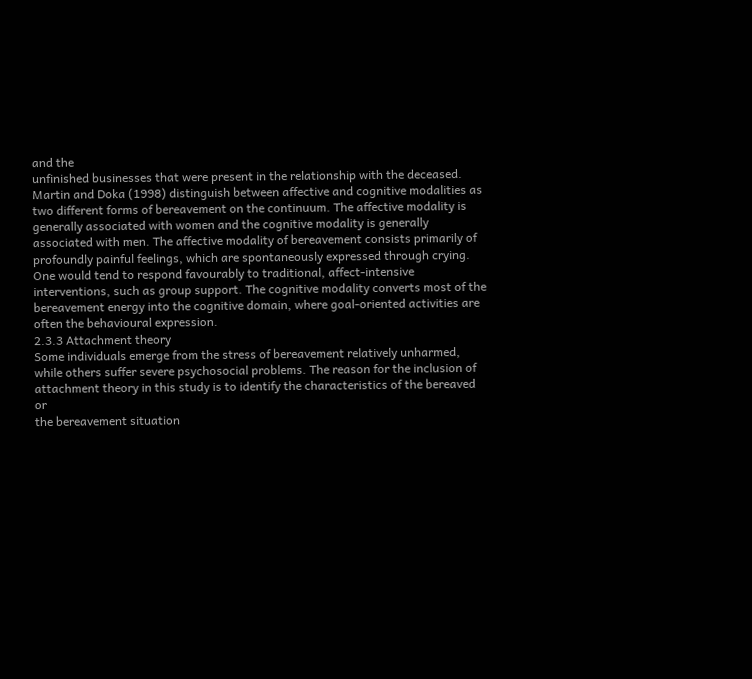and the
unfinished businesses that were present in the relationship with the deceased.
Martin and Doka (1998) distinguish between affective and cognitive modalities as
two different forms of bereavement on the continuum. The affective modality is
generally associated with women and the cognitive modality is generally
associated with men. The affective modality of bereavement consists primarily of
profoundly painful feelings, which are spontaneously expressed through crying.
One would tend to respond favourably to traditional, affect-intensive
interventions, such as group support. The cognitive modality converts most of the
bereavement energy into the cognitive domain, where goal-oriented activities are
often the behavioural expression.
2.3.3 Attachment theory
Some individuals emerge from the stress of bereavement relatively unharmed,
while others suffer severe psychosocial problems. The reason for the inclusion of
attachment theory in this study is to identify the characteristics of the bereaved or
the bereavement situation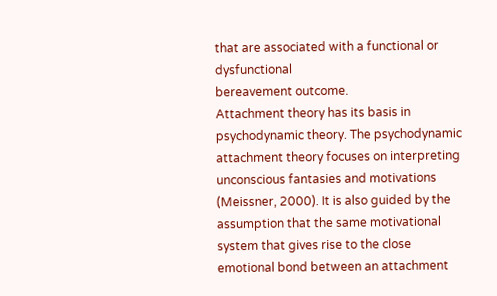that are associated with a functional or dysfunctional
bereavement outcome.
Attachment theory has its basis in psychodynamic theory. The psychodynamic
attachment theory focuses on interpreting unconscious fantasies and motivations
(Meissner, 2000). It is also guided by the assumption that the same motivational
system that gives rise to the close emotional bond between an attachment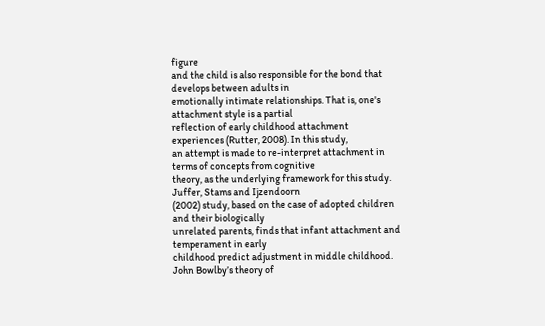figure
and the child is also responsible for the bond that develops between adults in
emotionally intimate relationships. That is, one's attachment style is a partial
reflection of early childhood attachment experiences (Rutter, 2008). In this study,
an attempt is made to re-interpret attachment in terms of concepts from cognitive
theory, as the underlying framework for this study. Juffer, Stams and Ijzendoorn
(2002) study, based on the case of adopted children and their biologically
unrelated parents, finds that infant attachment and temperament in early
childhood predict adjustment in middle childhood. John Bowlby’s theory of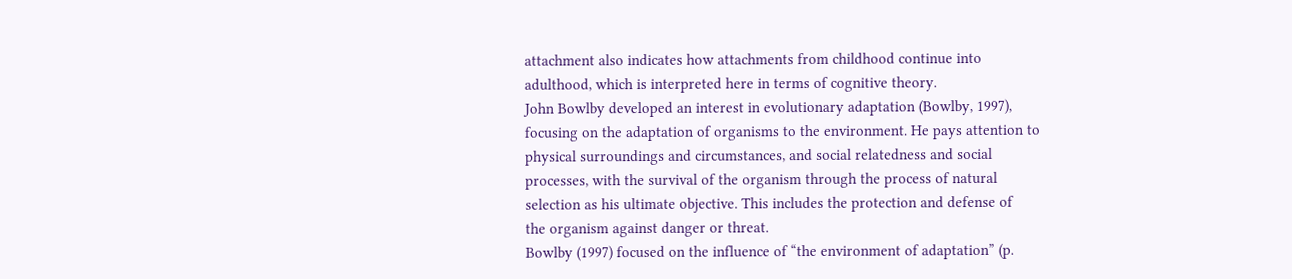attachment also indicates how attachments from childhood continue into
adulthood, which is interpreted here in terms of cognitive theory.
John Bowlby developed an interest in evolutionary adaptation (Bowlby, 1997),
focusing on the adaptation of organisms to the environment. He pays attention to
physical surroundings and circumstances, and social relatedness and social
processes, with the survival of the organism through the process of natural
selection as his ultimate objective. This includes the protection and defense of
the organism against danger or threat.
Bowlby (1997) focused on the influence of “the environment of adaptation” (p.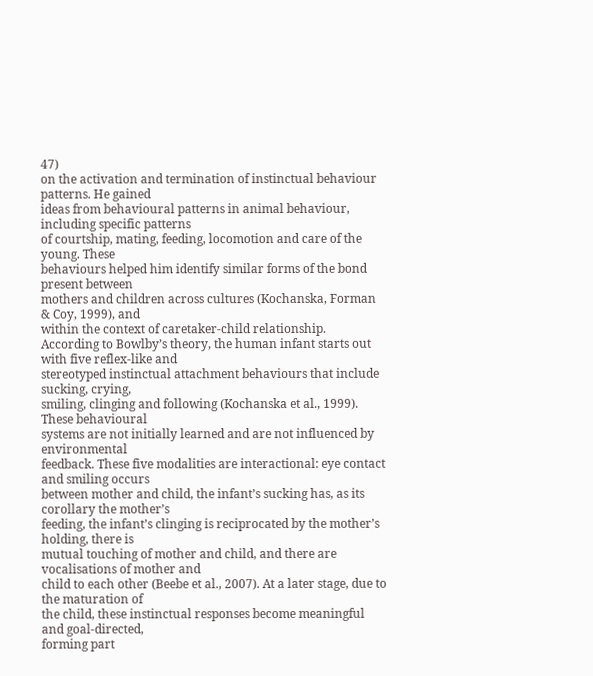47)
on the activation and termination of instinctual behaviour patterns. He gained
ideas from behavioural patterns in animal behaviour, including specific patterns
of courtship, mating, feeding, locomotion and care of the young. These
behaviours helped him identify similar forms of the bond present between
mothers and children across cultures (Kochanska, Forman & Coy, 1999), and
within the context of caretaker-child relationship.
According to Bowlby’s theory, the human infant starts out with five reflex-like and
stereotyped instinctual attachment behaviours that include sucking, crying,
smiling, clinging and following (Kochanska et al., 1999). These behavioural
systems are not initially learned and are not influenced by environmental
feedback. These five modalities are interactional: eye contact and smiling occurs
between mother and child, the infant’s sucking has, as its corollary the mother’s
feeding, the infant’s clinging is reciprocated by the mother’s holding, there is
mutual touching of mother and child, and there are vocalisations of mother and
child to each other (Beebe et al., 2007). At a later stage, due to the maturation of
the child, these instinctual responses become meaningful and goal-directed,
forming part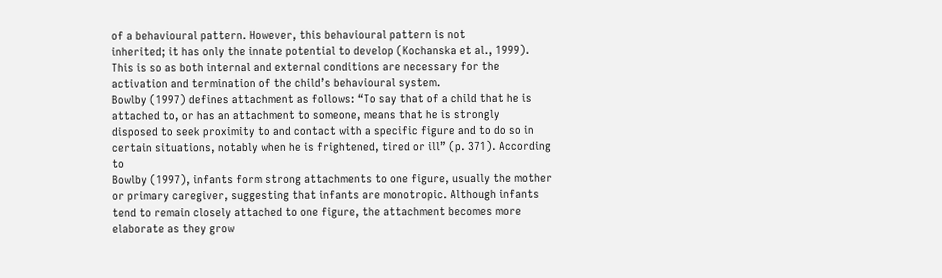of a behavioural pattern. However, this behavioural pattern is not
inherited; it has only the innate potential to develop (Kochanska et al., 1999).
This is so as both internal and external conditions are necessary for the
activation and termination of the child’s behavioural system.
Bowlby (1997) defines attachment as follows: “To say that of a child that he is
attached to, or has an attachment to someone, means that he is strongly
disposed to seek proximity to and contact with a specific figure and to do so in
certain situations, notably when he is frightened, tired or ill” (p. 371). According to
Bowlby (1997), infants form strong attachments to one figure, usually the mother
or primary caregiver, suggesting that infants are monotropic. Although infants
tend to remain closely attached to one figure, the attachment becomes more
elaborate as they grow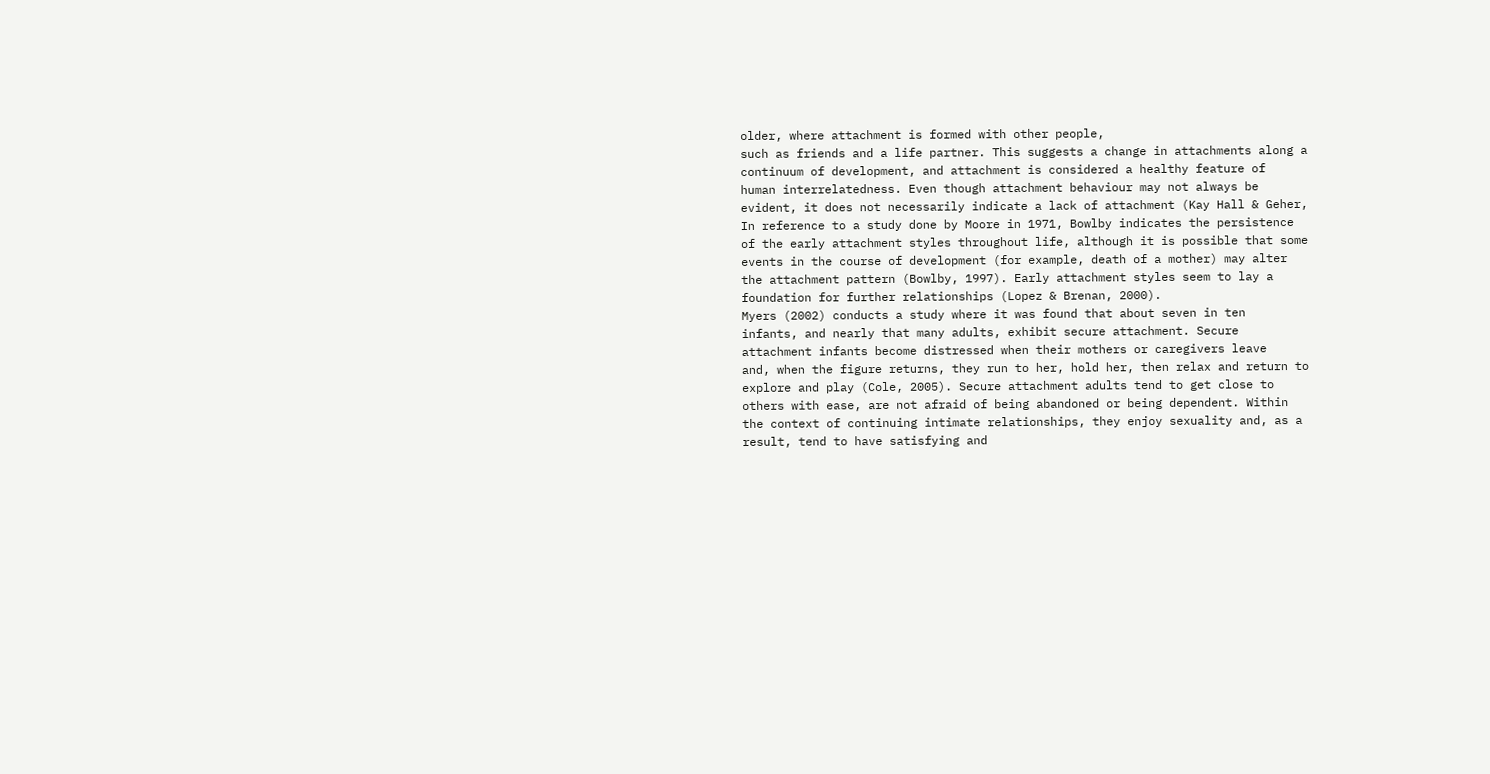older, where attachment is formed with other people,
such as friends and a life partner. This suggests a change in attachments along a
continuum of development, and attachment is considered a healthy feature of
human interrelatedness. Even though attachment behaviour may not always be
evident, it does not necessarily indicate a lack of attachment (Kay Hall & Geher,
In reference to a study done by Moore in 1971, Bowlby indicates the persistence
of the early attachment styles throughout life, although it is possible that some
events in the course of development (for example, death of a mother) may alter
the attachment pattern (Bowlby, 1997). Early attachment styles seem to lay a
foundation for further relationships (Lopez & Brenan, 2000).
Myers (2002) conducts a study where it was found that about seven in ten
infants, and nearly that many adults, exhibit secure attachment. Secure
attachment infants become distressed when their mothers or caregivers leave
and, when the figure returns, they run to her, hold her, then relax and return to
explore and play (Cole, 2005). Secure attachment adults tend to get close to
others with ease, are not afraid of being abandoned or being dependent. Within
the context of continuing intimate relationships, they enjoy sexuality and, as a
result, tend to have satisfying and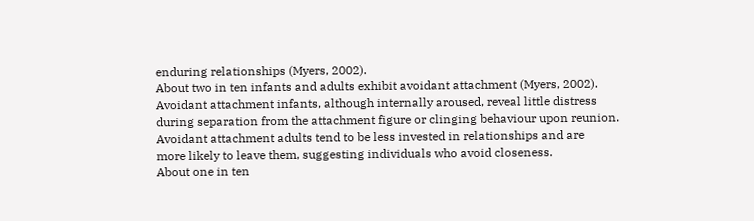enduring relationships (Myers, 2002).
About two in ten infants and adults exhibit avoidant attachment (Myers, 2002).
Avoidant attachment infants, although internally aroused, reveal little distress
during separation from the attachment figure or clinging behaviour upon reunion.
Avoidant attachment adults tend to be less invested in relationships and are
more likely to leave them, suggesting individuals who avoid closeness.
About one in ten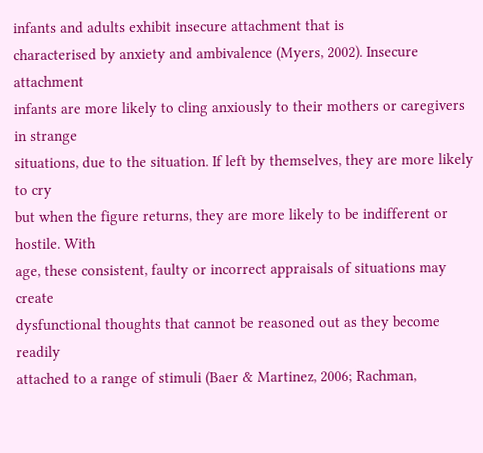infants and adults exhibit insecure attachment that is
characterised by anxiety and ambivalence (Myers, 2002). Insecure attachment
infants are more likely to cling anxiously to their mothers or caregivers in strange
situations, due to the situation. If left by themselves, they are more likely to cry
but when the figure returns, they are more likely to be indifferent or hostile. With
age, these consistent, faulty or incorrect appraisals of situations may create
dysfunctional thoughts that cannot be reasoned out as they become readily
attached to a range of stimuli (Baer & Martinez, 2006; Rachman,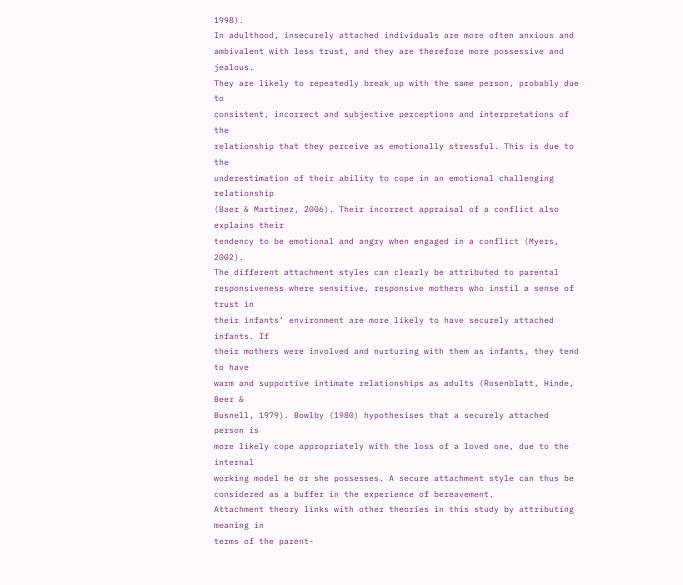1998).
In adulthood, insecurely attached individuals are more often anxious and
ambivalent with less trust, and they are therefore more possessive and jealous.
They are likely to repeatedly break up with the same person, probably due to
consistent, incorrect and subjective perceptions and interpretations of the
relationship that they perceive as emotionally stressful. This is due to the
underestimation of their ability to cope in an emotional challenging relationship
(Baer & Martinez, 2006). Their incorrect appraisal of a conflict also explains their
tendency to be emotional and angry when engaged in a conflict (Myers, 2002).
The different attachment styles can clearly be attributed to parental
responsiveness where sensitive, responsive mothers who instil a sense of trust in
their infants’ environment are more likely to have securely attached infants. If
their mothers were involved and nurturing with them as infants, they tend to have
warm and supportive intimate relationships as adults (Rosenblatt, Hinde, Beer &
Busnell, 1979). Bowlby (1980) hypothesises that a securely attached person is
more likely cope appropriately with the loss of a loved one, due to the internal
working model he or she possesses. A secure attachment style can thus be
considered as a buffer in the experience of bereavement.
Attachment theory links with other theories in this study by attributing meaning in
terms of the parent-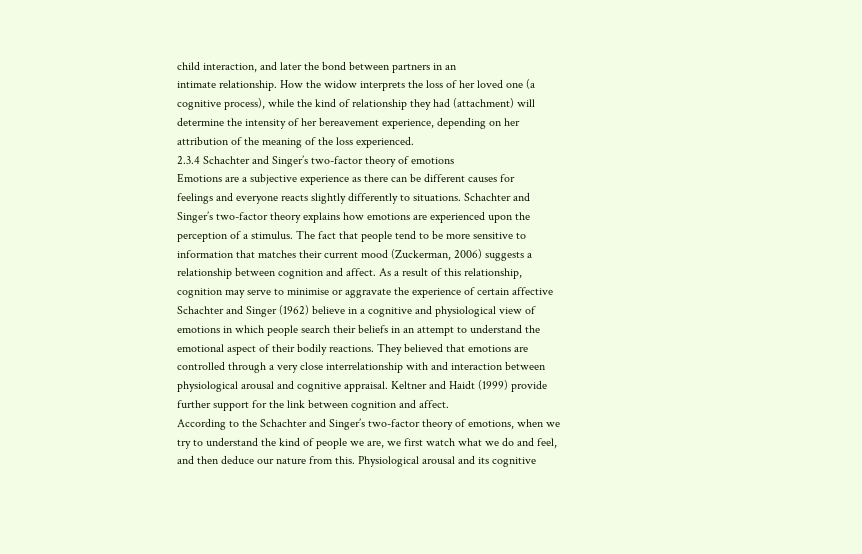child interaction, and later the bond between partners in an
intimate relationship. How the widow interprets the loss of her loved one (a
cognitive process), while the kind of relationship they had (attachment) will
determine the intensity of her bereavement experience, depending on her
attribution of the meaning of the loss experienced.
2.3.4 Schachter and Singer’s two-factor theory of emotions
Emotions are a subjective experience as there can be different causes for
feelings and everyone reacts slightly differently to situations. Schachter and
Singer’s two-factor theory explains how emotions are experienced upon the
perception of a stimulus. The fact that people tend to be more sensitive to
information that matches their current mood (Zuckerman, 2006) suggests a
relationship between cognition and affect. As a result of this relationship,
cognition may serve to minimise or aggravate the experience of certain affective
Schachter and Singer (1962) believe in a cognitive and physiological view of
emotions in which people search their beliefs in an attempt to understand the
emotional aspect of their bodily reactions. They believed that emotions are
controlled through a very close interrelationship with and interaction between
physiological arousal and cognitive appraisal. Keltner and Haidt (1999) provide
further support for the link between cognition and affect.
According to the Schachter and Singer’s two-factor theory of emotions, when we
try to understand the kind of people we are, we first watch what we do and feel,
and then deduce our nature from this. Physiological arousal and its cognitive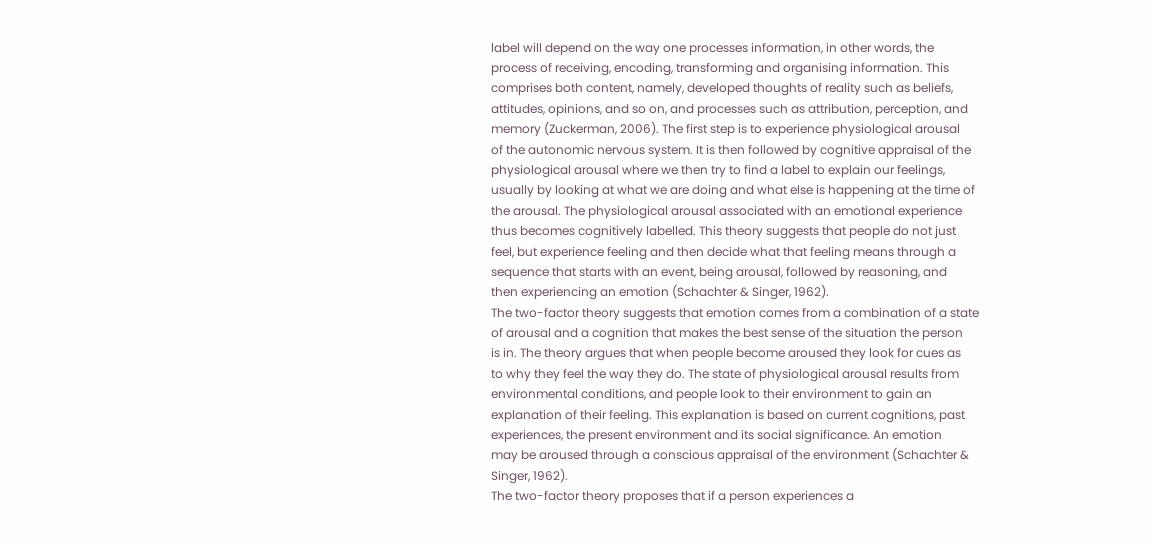label will depend on the way one processes information, in other words, the
process of receiving, encoding, transforming and organising information. This
comprises both content, namely, developed thoughts of reality such as beliefs,
attitudes, opinions, and so on, and processes such as attribution, perception, and
memory (Zuckerman, 2006). The first step is to experience physiological arousal
of the autonomic nervous system. It is then followed by cognitive appraisal of the
physiological arousal where we then try to find a label to explain our feelings,
usually by looking at what we are doing and what else is happening at the time of
the arousal. The physiological arousal associated with an emotional experience
thus becomes cognitively labelled. This theory suggests that people do not just
feel, but experience feeling and then decide what that feeling means through a
sequence that starts with an event, being arousal, followed by reasoning, and
then experiencing an emotion (Schachter & Singer, 1962).
The two-factor theory suggests that emotion comes from a combination of a state
of arousal and a cognition that makes the best sense of the situation the person
is in. The theory argues that when people become aroused they look for cues as
to why they feel the way they do. The state of physiological arousal results from
environmental conditions, and people look to their environment to gain an
explanation of their feeling. This explanation is based on current cognitions, past
experiences, the present environment and its social significance. An emotion
may be aroused through a conscious appraisal of the environment (Schachter &
Singer, 1962).
The two-factor theory proposes that if a person experiences a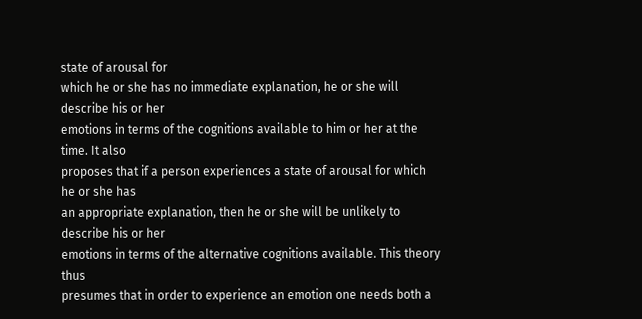state of arousal for
which he or she has no immediate explanation, he or she will describe his or her
emotions in terms of the cognitions available to him or her at the time. It also
proposes that if a person experiences a state of arousal for which he or she has
an appropriate explanation, then he or she will be unlikely to describe his or her
emotions in terms of the alternative cognitions available. This theory thus
presumes that in order to experience an emotion one needs both a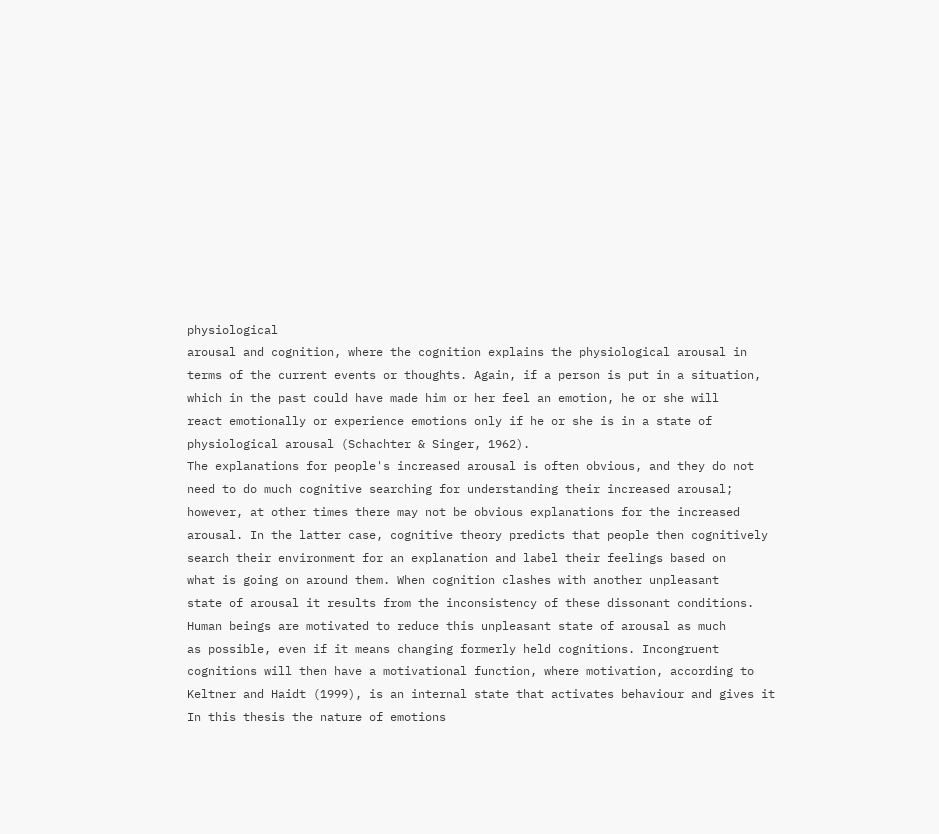physiological
arousal and cognition, where the cognition explains the physiological arousal in
terms of the current events or thoughts. Again, if a person is put in a situation,
which in the past could have made him or her feel an emotion, he or she will
react emotionally or experience emotions only if he or she is in a state of
physiological arousal (Schachter & Singer, 1962).
The explanations for people's increased arousal is often obvious, and they do not
need to do much cognitive searching for understanding their increased arousal;
however, at other times there may not be obvious explanations for the increased
arousal. In the latter case, cognitive theory predicts that people then cognitively
search their environment for an explanation and label their feelings based on
what is going on around them. When cognition clashes with another unpleasant
state of arousal it results from the inconsistency of these dissonant conditions.
Human beings are motivated to reduce this unpleasant state of arousal as much
as possible, even if it means changing formerly held cognitions. Incongruent
cognitions will then have a motivational function, where motivation, according to
Keltner and Haidt (1999), is an internal state that activates behaviour and gives it
In this thesis the nature of emotions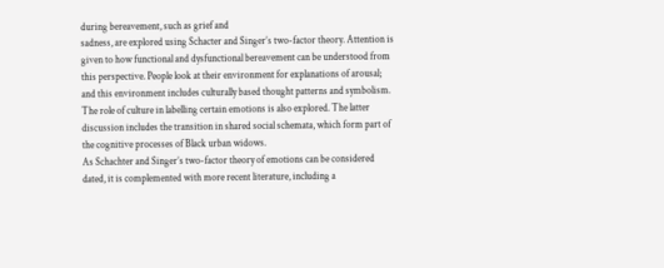during bereavement, such as grief and
sadness, are explored using Schacter and Singer’s two-factor theory. Attention is
given to how functional and dysfunctional bereavement can be understood from
this perspective. People look at their environment for explanations of arousal;
and this environment includes culturally based thought patterns and symbolism.
The role of culture in labelling certain emotions is also explored. The latter
discussion includes the transition in shared social schemata, which form part of
the cognitive processes of Black urban widows.
As Schachter and Singer’s two-factor theory of emotions can be considered
dated, it is complemented with more recent literature, including a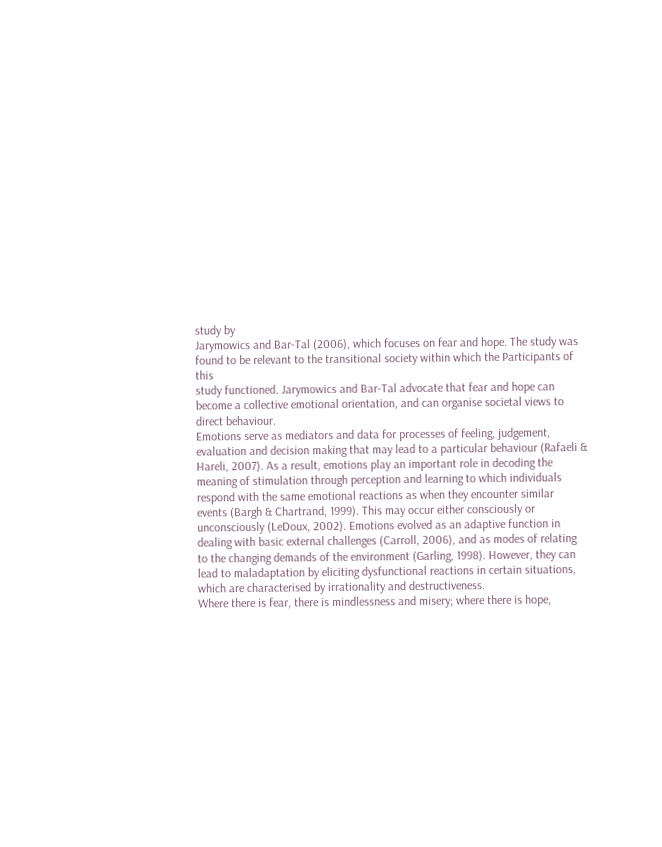study by
Jarymowics and Bar-Tal (2006), which focuses on fear and hope. The study was
found to be relevant to the transitional society within which the Participants of this
study functioned. Jarymowics and Bar-Tal advocate that fear and hope can
become a collective emotional orientation, and can organise societal views to
direct behaviour.
Emotions serve as mediators and data for processes of feeling, judgement,
evaluation and decision making that may lead to a particular behaviour (Rafaeli &
Hareli, 2007). As a result, emotions play an important role in decoding the
meaning of stimulation through perception and learning to which individuals
respond with the same emotional reactions as when they encounter similar
events (Bargh & Chartrand, 1999). This may occur either consciously or
unconsciously (LeDoux, 2002). Emotions evolved as an adaptive function in
dealing with basic external challenges (Carroll, 2006), and as modes of relating
to the changing demands of the environment (Garling, 1998). However, they can
lead to maladaptation by eliciting dysfunctional reactions in certain situations,
which are characterised by irrationality and destructiveness.
Where there is fear, there is mindlessness and misery; where there is hope,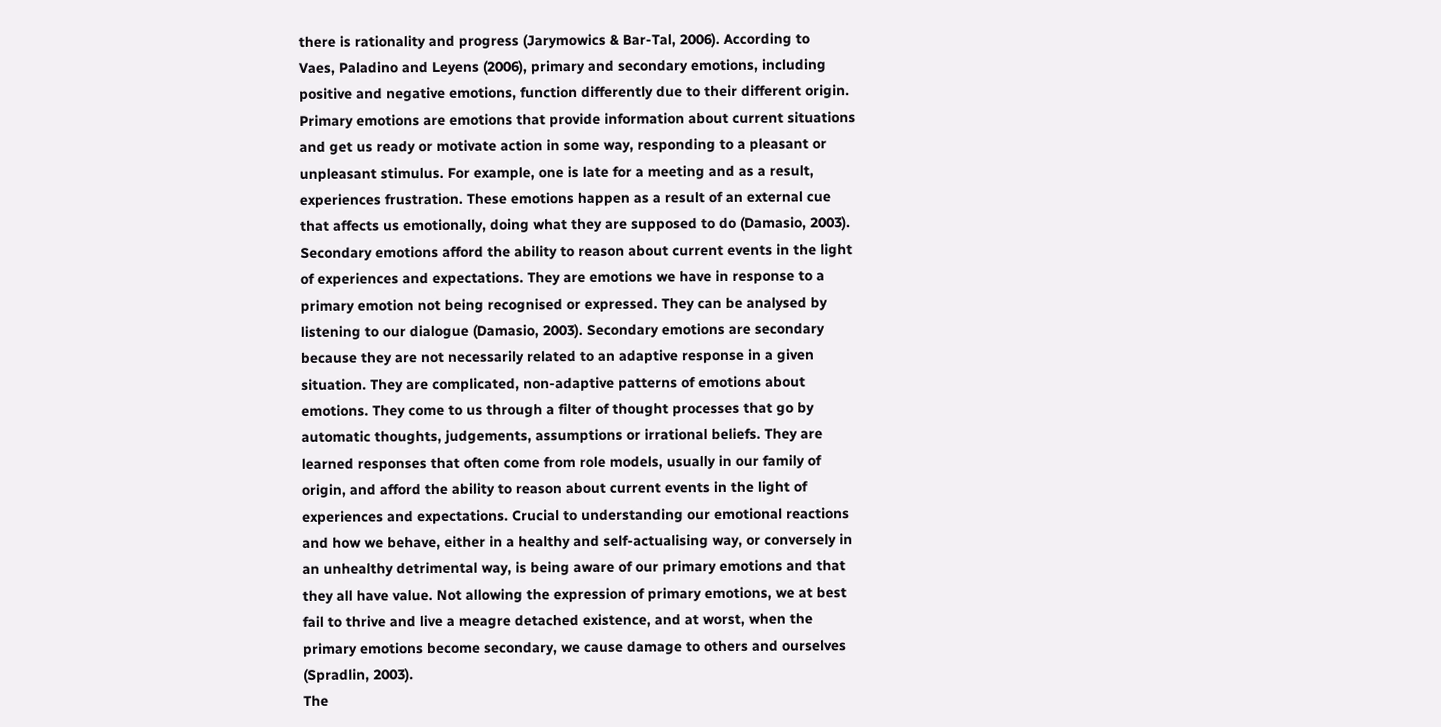there is rationality and progress (Jarymowics & Bar-Tal, 2006). According to
Vaes, Paladino and Leyens (2006), primary and secondary emotions, including
positive and negative emotions, function differently due to their different origin.
Primary emotions are emotions that provide information about current situations
and get us ready or motivate action in some way, responding to a pleasant or
unpleasant stimulus. For example, one is late for a meeting and as a result,
experiences frustration. These emotions happen as a result of an external cue
that affects us emotionally, doing what they are supposed to do (Damasio, 2003).
Secondary emotions afford the ability to reason about current events in the light
of experiences and expectations. They are emotions we have in response to a
primary emotion not being recognised or expressed. They can be analysed by
listening to our dialogue (Damasio, 2003). Secondary emotions are secondary
because they are not necessarily related to an adaptive response in a given
situation. They are complicated, non-adaptive patterns of emotions about
emotions. They come to us through a filter of thought processes that go by
automatic thoughts, judgements, assumptions or irrational beliefs. They are
learned responses that often come from role models, usually in our family of
origin, and afford the ability to reason about current events in the light of
experiences and expectations. Crucial to understanding our emotional reactions
and how we behave, either in a healthy and self-actualising way, or conversely in
an unhealthy detrimental way, is being aware of our primary emotions and that
they all have value. Not allowing the expression of primary emotions, we at best
fail to thrive and live a meagre detached existence, and at worst, when the
primary emotions become secondary, we cause damage to others and ourselves
(Spradlin, 2003).
The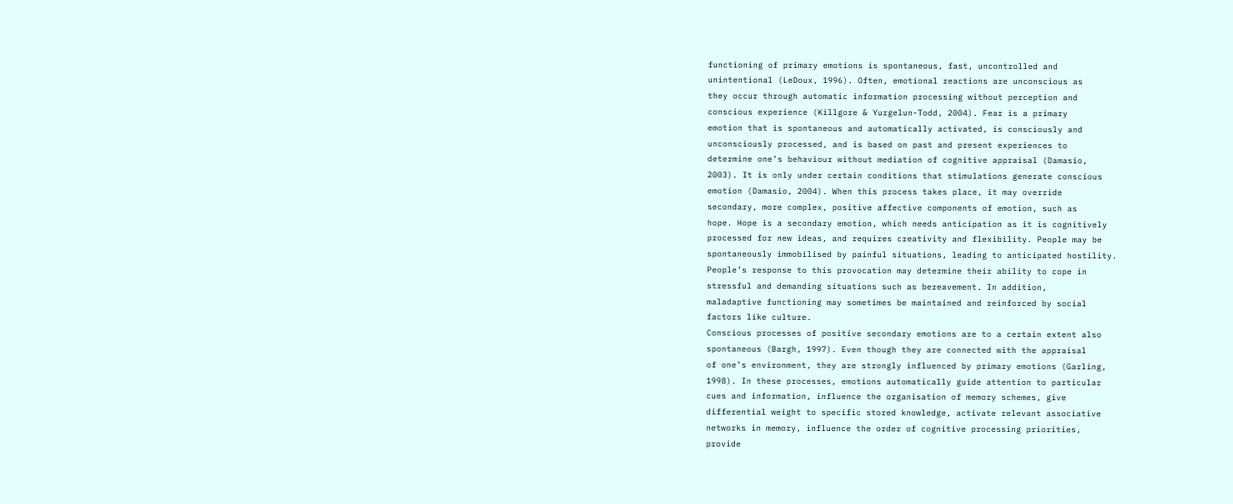functioning of primary emotions is spontaneous, fast, uncontrolled and
unintentional (LeDoux, 1996). Often, emotional reactions are unconscious as
they occur through automatic information processing without perception and
conscious experience (Killgore & Yurgelun-Todd, 2004). Fear is a primary
emotion that is spontaneous and automatically activated, is consciously and
unconsciously processed, and is based on past and present experiences to
determine one’s behaviour without mediation of cognitive appraisal (Damasio,
2003). It is only under certain conditions that stimulations generate conscious
emotion (Damasio, 2004). When this process takes place, it may override
secondary, more complex, positive affective components of emotion, such as
hope. Hope is a secondary emotion, which needs anticipation as it is cognitively
processed for new ideas, and requires creativity and flexibility. People may be
spontaneously immobilised by painful situations, leading to anticipated hostility.
People’s response to this provocation may determine their ability to cope in
stressful and demanding situations such as bereavement. In addition,
maladaptive functioning may sometimes be maintained and reinforced by social
factors like culture.
Conscious processes of positive secondary emotions are to a certain extent also
spontaneous (Bargh, 1997). Even though they are connected with the appraisal
of one’s environment, they are strongly influenced by primary emotions (Garling,
1998). In these processes, emotions automatically guide attention to particular
cues and information, influence the organisation of memory schemes, give
differential weight to specific stored knowledge, activate relevant associative
networks in memory, influence the order of cognitive processing priorities,
provide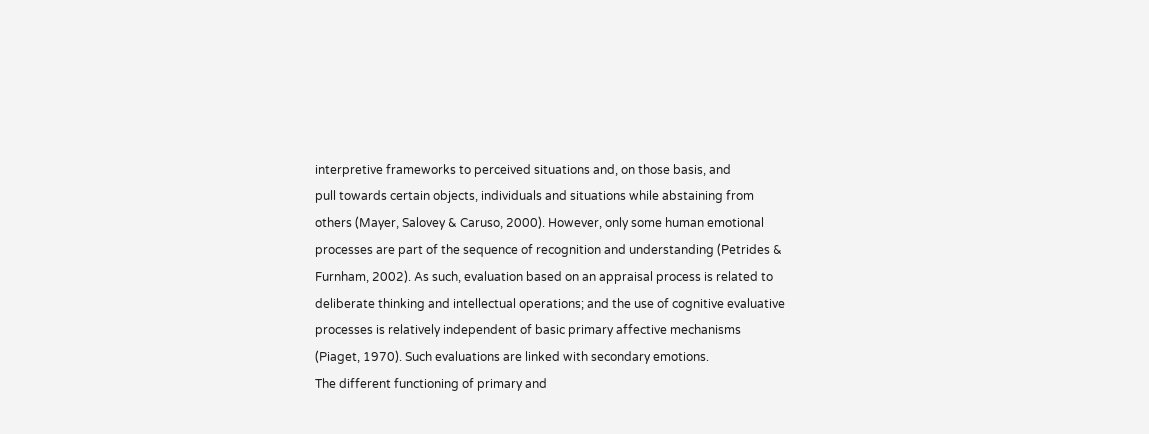interpretive frameworks to perceived situations and, on those basis, and
pull towards certain objects, individuals and situations while abstaining from
others (Mayer, Salovey & Caruso, 2000). However, only some human emotional
processes are part of the sequence of recognition and understanding (Petrides &
Furnham, 2002). As such, evaluation based on an appraisal process is related to
deliberate thinking and intellectual operations; and the use of cognitive evaluative
processes is relatively independent of basic primary affective mechanisms
(Piaget, 1970). Such evaluations are linked with secondary emotions.
The different functioning of primary and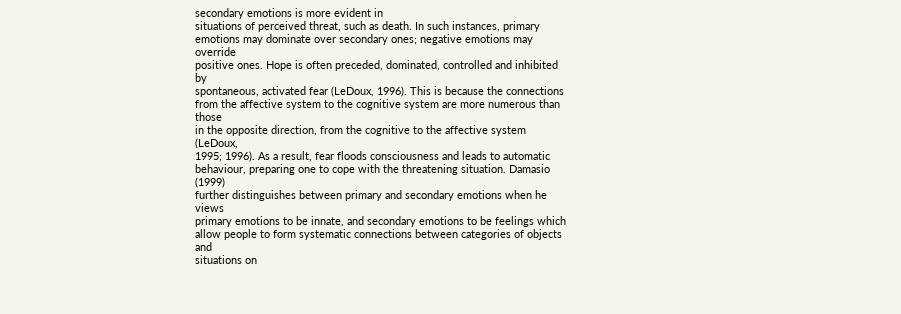secondary emotions is more evident in
situations of perceived threat, such as death. In such instances, primary
emotions may dominate over secondary ones; negative emotions may override
positive ones. Hope is often preceded, dominated, controlled and inhibited by
spontaneous, activated fear (LeDoux, 1996). This is because the connections
from the affective system to the cognitive system are more numerous than those
in the opposite direction, from the cognitive to the affective system (LeDoux,
1995; 1996). As a result, fear floods consciousness and leads to automatic
behaviour, preparing one to cope with the threatening situation. Damasio (1999)
further distinguishes between primary and secondary emotions when he views
primary emotions to be innate, and secondary emotions to be feelings which
allow people to form systematic connections between categories of objects and
situations on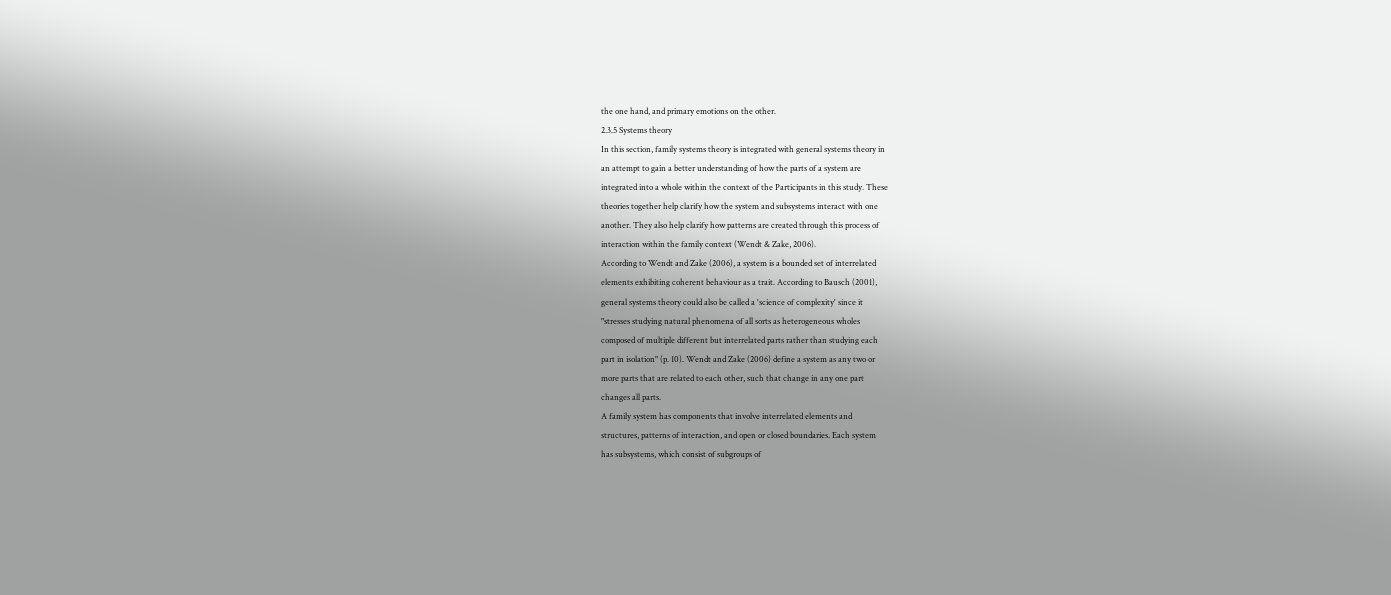the one hand, and primary emotions on the other.
2.3.5 Systems theory
In this section, family systems theory is integrated with general systems theory in
an attempt to gain a better understanding of how the parts of a system are
integrated into a whole within the context of the Participants in this study. These
theories together help clarify how the system and subsystems interact with one
another. They also help clarify how patterns are created through this process of
interaction within the family context (Wendt & Zake, 2006).
According to Wendt and Zake (2006), a system is a bounded set of interrelated
elements exhibiting coherent behaviour as a trait. According to Bausch (2001),
general systems theory could also be called a 'science of complexity' since it
"stresses studying natural phenomena of all sorts as heterogeneous wholes
composed of multiple different but interrelated parts rather than studying each
part in isolation" (p. 10). Wendt and Zake (2006) define a system as any two or
more parts that are related to each other, such that change in any one part
changes all parts.
A family system has components that involve interrelated elements and
structures, patterns of interaction, and open or closed boundaries. Each system
has subsystems, which consist of subgroups of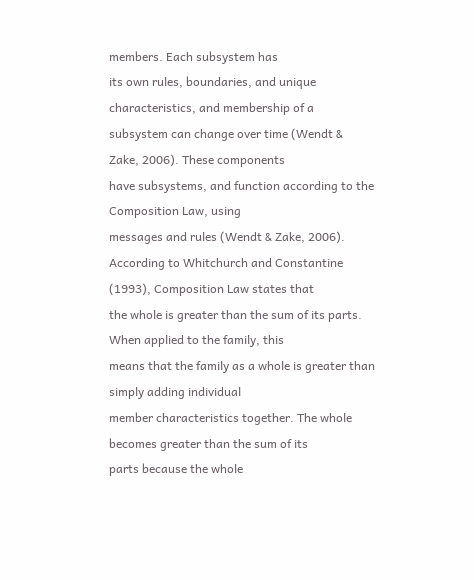members. Each subsystem has
its own rules, boundaries, and unique characteristics, and membership of a
subsystem can change over time (Wendt & Zake, 2006). These components
have subsystems, and function according to the Composition Law, using
messages and rules (Wendt & Zake, 2006).
According to Whitchurch and Constantine (1993), Composition Law states that
the whole is greater than the sum of its parts. When applied to the family, this
means that the family as a whole is greater than simply adding individual
member characteristics together. The whole becomes greater than the sum of its
parts because the whole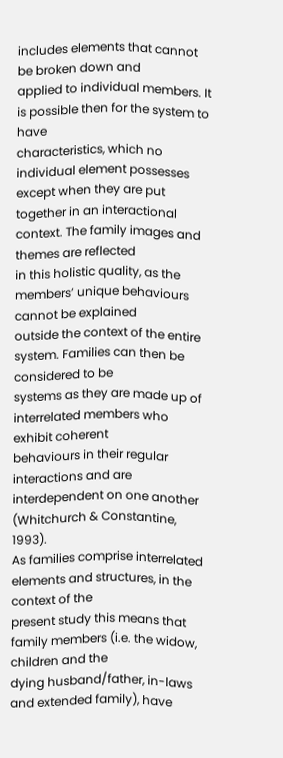includes elements that cannot be broken down and
applied to individual members. It is possible then for the system to have
characteristics, which no individual element possesses except when they are put
together in an interactional context. The family images and themes are reflected
in this holistic quality, as the members’ unique behaviours cannot be explained
outside the context of the entire system. Families can then be considered to be
systems as they are made up of interrelated members who exhibit coherent
behaviours in their regular interactions and are interdependent on one another
(Whitchurch & Constantine, 1993).
As families comprise interrelated elements and structures, in the context of the
present study this means that family members (i.e. the widow, children and the
dying husband/father, in-laws and extended family), have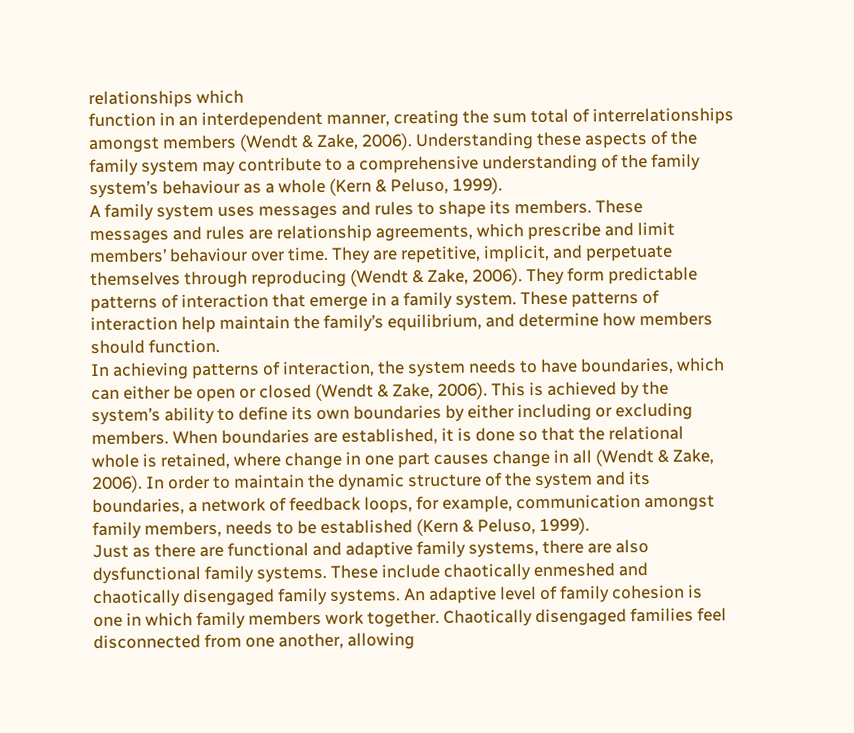relationships which
function in an interdependent manner, creating the sum total of interrelationships
amongst members (Wendt & Zake, 2006). Understanding these aspects of the
family system may contribute to a comprehensive understanding of the family
system’s behaviour as a whole (Kern & Peluso, 1999).
A family system uses messages and rules to shape its members. These
messages and rules are relationship agreements, which prescribe and limit
members’ behaviour over time. They are repetitive, implicit, and perpetuate
themselves through reproducing (Wendt & Zake, 2006). They form predictable
patterns of interaction that emerge in a family system. These patterns of
interaction help maintain the family’s equilibrium, and determine how members
should function.
In achieving patterns of interaction, the system needs to have boundaries, which
can either be open or closed (Wendt & Zake, 2006). This is achieved by the
system’s ability to define its own boundaries by either including or excluding
members. When boundaries are established, it is done so that the relational
whole is retained, where change in one part causes change in all (Wendt & Zake,
2006). In order to maintain the dynamic structure of the system and its
boundaries, a network of feedback loops, for example, communication amongst
family members, needs to be established (Kern & Peluso, 1999).
Just as there are functional and adaptive family systems, there are also
dysfunctional family systems. These include chaotically enmeshed and
chaotically disengaged family systems. An adaptive level of family cohesion is
one in which family members work together. Chaotically disengaged families feel
disconnected from one another, allowing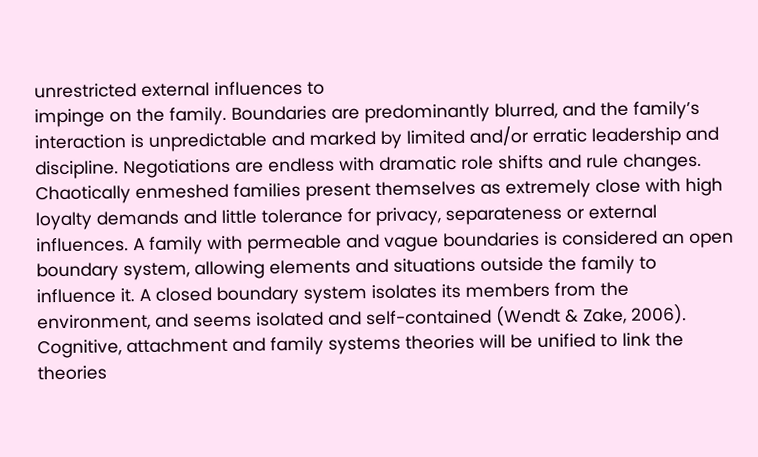unrestricted external influences to
impinge on the family. Boundaries are predominantly blurred, and the family’s
interaction is unpredictable and marked by limited and/or erratic leadership and
discipline. Negotiations are endless with dramatic role shifts and rule changes.
Chaotically enmeshed families present themselves as extremely close with high
loyalty demands and little tolerance for privacy, separateness or external
influences. A family with permeable and vague boundaries is considered an open
boundary system, allowing elements and situations outside the family to
influence it. A closed boundary system isolates its members from the
environment, and seems isolated and self-contained (Wendt & Zake, 2006).
Cognitive, attachment and family systems theories will be unified to link the
theories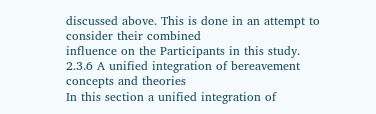discussed above. This is done in an attempt to consider their combined
influence on the Participants in this study.
2.3.6 A unified integration of bereavement concepts and theories
In this section a unified integration of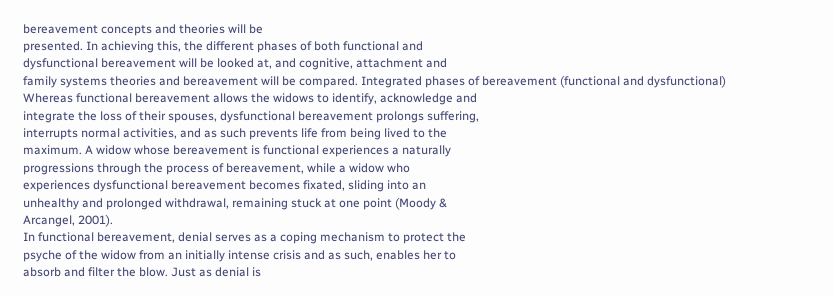bereavement concepts and theories will be
presented. In achieving this, the different phases of both functional and
dysfunctional bereavement will be looked at, and cognitive, attachment and
family systems theories and bereavement will be compared. Integrated phases of bereavement (functional and dysfunctional)
Whereas functional bereavement allows the widows to identify, acknowledge and
integrate the loss of their spouses, dysfunctional bereavement prolongs suffering,
interrupts normal activities, and as such prevents life from being lived to the
maximum. A widow whose bereavement is functional experiences a naturally
progressions through the process of bereavement, while a widow who
experiences dysfunctional bereavement becomes fixated, sliding into an
unhealthy and prolonged withdrawal, remaining stuck at one point (Moody &
Arcangel, 2001).
In functional bereavement, denial serves as a coping mechanism to protect the
psyche of the widow from an initially intense crisis and as such, enables her to
absorb and filter the blow. Just as denial is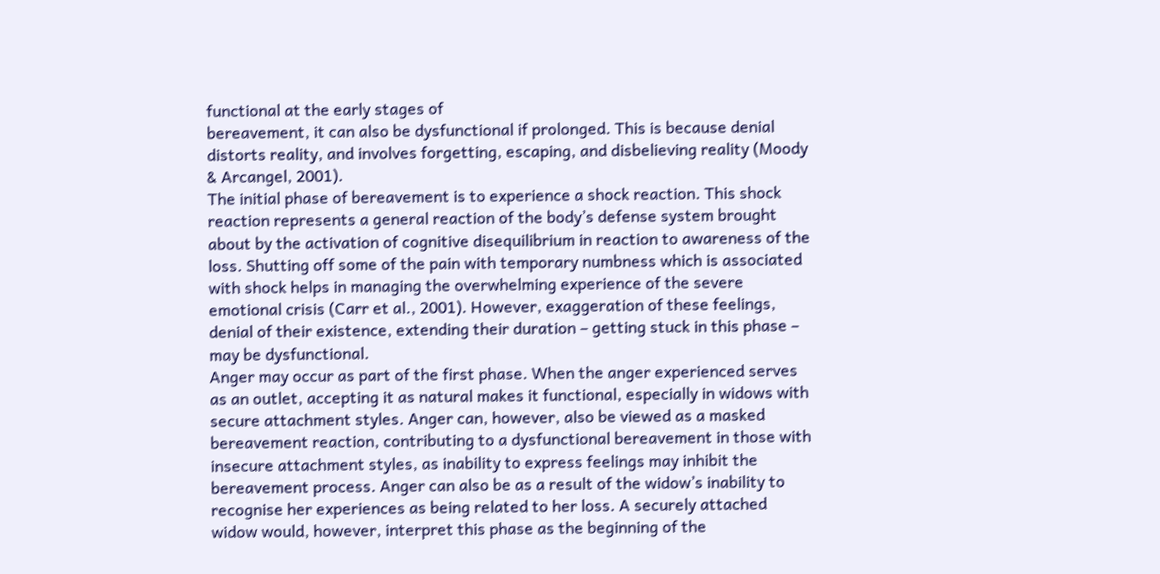functional at the early stages of
bereavement, it can also be dysfunctional if prolonged. This is because denial
distorts reality, and involves forgetting, escaping, and disbelieving reality (Moody
& Arcangel, 2001).
The initial phase of bereavement is to experience a shock reaction. This shock
reaction represents a general reaction of the body’s defense system brought
about by the activation of cognitive disequilibrium in reaction to awareness of the
loss. Shutting off some of the pain with temporary numbness which is associated
with shock helps in managing the overwhelming experience of the severe
emotional crisis (Carr et al., 2001). However, exaggeration of these feelings,
denial of their existence, extending their duration – getting stuck in this phase –
may be dysfunctional.
Anger may occur as part of the first phase. When the anger experienced serves
as an outlet, accepting it as natural makes it functional, especially in widows with
secure attachment styles. Anger can, however, also be viewed as a masked
bereavement reaction, contributing to a dysfunctional bereavement in those with
insecure attachment styles, as inability to express feelings may inhibit the
bereavement process. Anger can also be as a result of the widow’s inability to
recognise her experiences as being related to her loss. A securely attached
widow would, however, interpret this phase as the beginning of the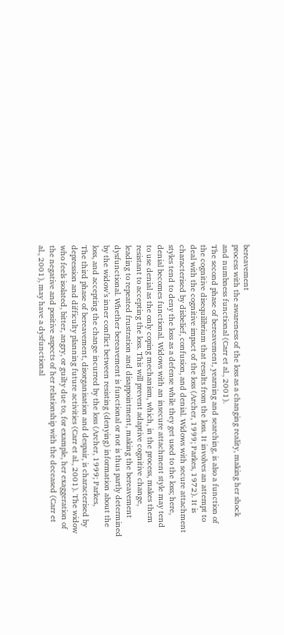bereavement
process with the awareness of the loss as a changing reality, making her shock
and numbness functional (Carr et al., 2001).
The second phase of bereavement, yearning and searching, is also a function of
the cognitive disequilibrium that results from the loss. It involves an attempt to
deal with the cognitive impact of the loss (Archer, 1999; Parkes, 1972). It is
characterised by disbelief, confusion, and denial. Widows with secure attachment
styles tend to deny the loss as a defense while they get used to the loss; here,
denial becomes functional. Widows with an insecure attachment style may tend
to use denial as the only coping mechanism, which, in the process, makes them
resistant to accepting the loss. This will prevent adaptive cognitive change,
leading to repeated frustration and disappointment, making the bereavement
dysfunctional. Whether bereavement is functional or not is thus partly determined
by the widow’s inner conflict between resisting (denying) information about the
loss, and accepting the change incurred by the loss (Archer, 1999; Parkes,
The third phase of bereavement, disorganisation and despair, is characterised by
depression and difficulty planning future activities (Carr et al., 2001). The widow
who feels isolated, bitter, angry, or guilty due to, for example, her exaggeration of
the negative and positive aspects of her relationship with the deceased (Carr et
al., 2001), may have a dysfunctional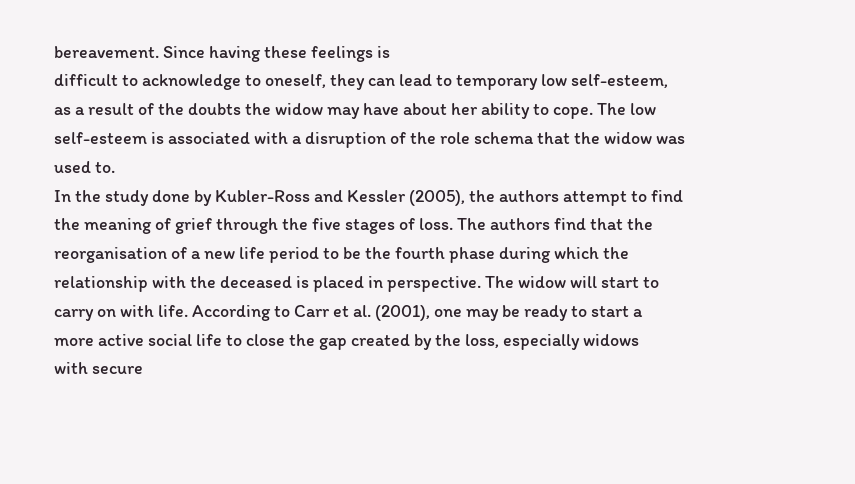bereavement. Since having these feelings is
difficult to acknowledge to oneself, they can lead to temporary low self-esteem,
as a result of the doubts the widow may have about her ability to cope. The low
self-esteem is associated with a disruption of the role schema that the widow was
used to.
In the study done by Kubler-Ross and Kessler (2005), the authors attempt to find
the meaning of grief through the five stages of loss. The authors find that the
reorganisation of a new life period to be the fourth phase during which the
relationship with the deceased is placed in perspective. The widow will start to
carry on with life. According to Carr et al. (2001), one may be ready to start a
more active social life to close the gap created by the loss, especially widows
with secure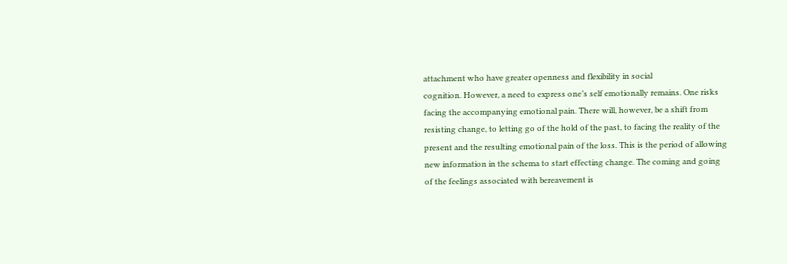attachment who have greater openness and flexibility in social
cognition. However, a need to express one’s self emotionally remains. One risks
facing the accompanying emotional pain. There will, however, be a shift from
resisting change, to letting go of the hold of the past, to facing the reality of the
present and the resulting emotional pain of the loss. This is the period of allowing
new information in the schema to start effecting change. The coming and going
of the feelings associated with bereavement is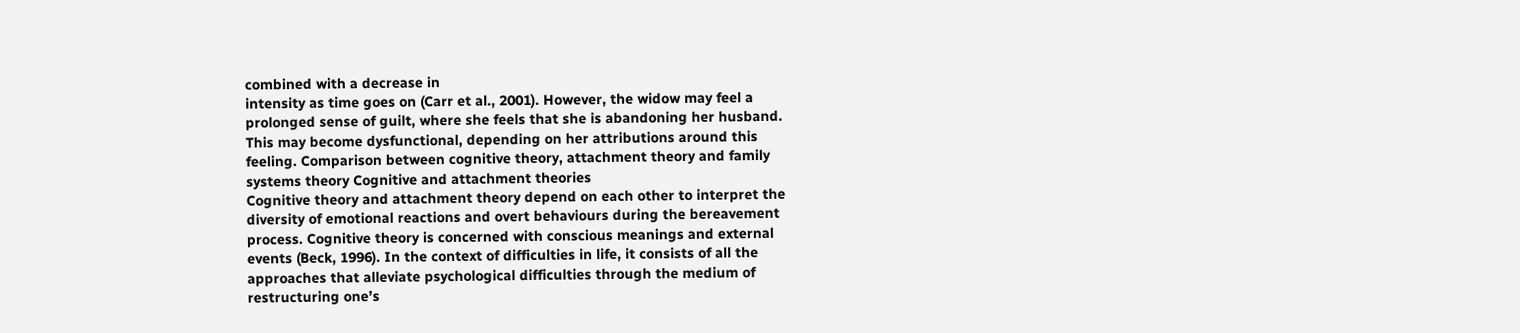combined with a decrease in
intensity as time goes on (Carr et al., 2001). However, the widow may feel a
prolonged sense of guilt, where she feels that she is abandoning her husband.
This may become dysfunctional, depending on her attributions around this
feeling. Comparison between cognitive theory, attachment theory and family
systems theory Cognitive and attachment theories
Cognitive theory and attachment theory depend on each other to interpret the
diversity of emotional reactions and overt behaviours during the bereavement
process. Cognitive theory is concerned with conscious meanings and external
events (Beck, 1996). In the context of difficulties in life, it consists of all the
approaches that alleviate psychological difficulties through the medium of
restructuring one’s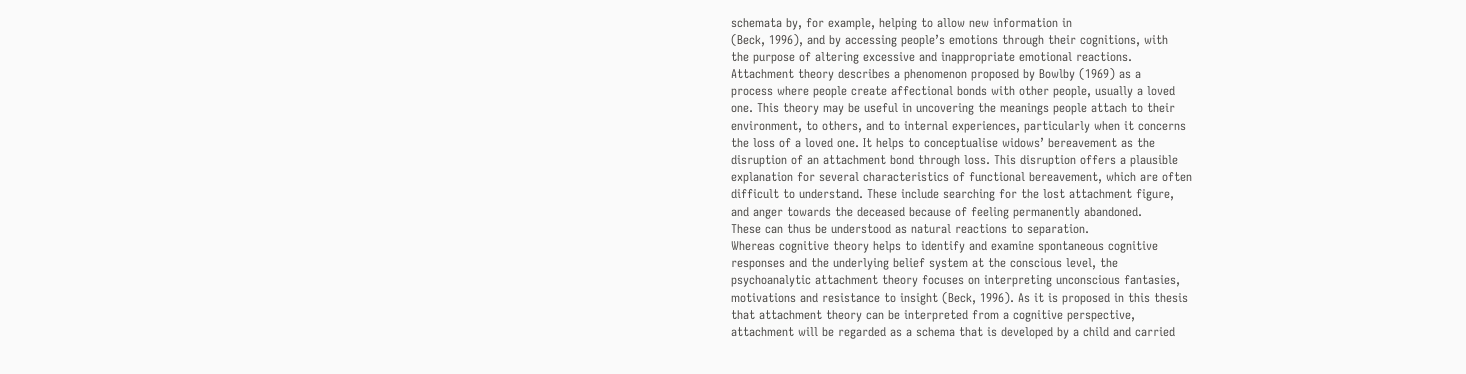schemata by, for example, helping to allow new information in
(Beck, 1996), and by accessing people’s emotions through their cognitions, with
the purpose of altering excessive and inappropriate emotional reactions.
Attachment theory describes a phenomenon proposed by Bowlby (1969) as a
process where people create affectional bonds with other people, usually a loved
one. This theory may be useful in uncovering the meanings people attach to their
environment, to others, and to internal experiences, particularly when it concerns
the loss of a loved one. It helps to conceptualise widows’ bereavement as the
disruption of an attachment bond through loss. This disruption offers a plausible
explanation for several characteristics of functional bereavement, which are often
difficult to understand. These include searching for the lost attachment figure,
and anger towards the deceased because of feeling permanently abandoned.
These can thus be understood as natural reactions to separation.
Whereas cognitive theory helps to identify and examine spontaneous cognitive
responses and the underlying belief system at the conscious level, the
psychoanalytic attachment theory focuses on interpreting unconscious fantasies,
motivations and resistance to insight (Beck, 1996). As it is proposed in this thesis
that attachment theory can be interpreted from a cognitive perspective,
attachment will be regarded as a schema that is developed by a child and carried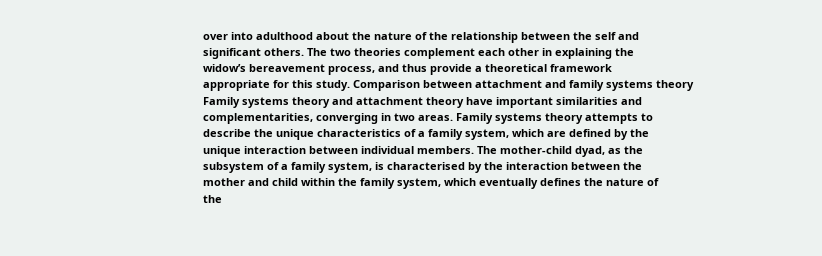over into adulthood about the nature of the relationship between the self and
significant others. The two theories complement each other in explaining the
widow’s bereavement process, and thus provide a theoretical framework
appropriate for this study. Comparison between attachment and family systems theory
Family systems theory and attachment theory have important similarities and
complementarities, converging in two areas. Family systems theory attempts to
describe the unique characteristics of a family system, which are defined by the
unique interaction between individual members. The mother-child dyad, as the
subsystem of a family system, is characterised by the interaction between the
mother and child within the family system, which eventually defines the nature of
the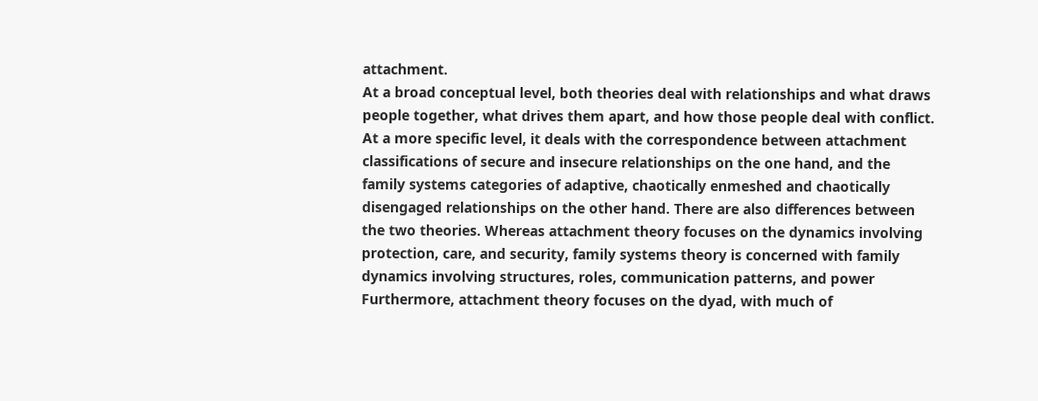attachment.
At a broad conceptual level, both theories deal with relationships and what draws
people together, what drives them apart, and how those people deal with conflict.
At a more specific level, it deals with the correspondence between attachment
classifications of secure and insecure relationships on the one hand, and the
family systems categories of adaptive, chaotically enmeshed and chaotically
disengaged relationships on the other hand. There are also differences between
the two theories. Whereas attachment theory focuses on the dynamics involving
protection, care, and security, family systems theory is concerned with family
dynamics involving structures, roles, communication patterns, and power
Furthermore, attachment theory focuses on the dyad, with much of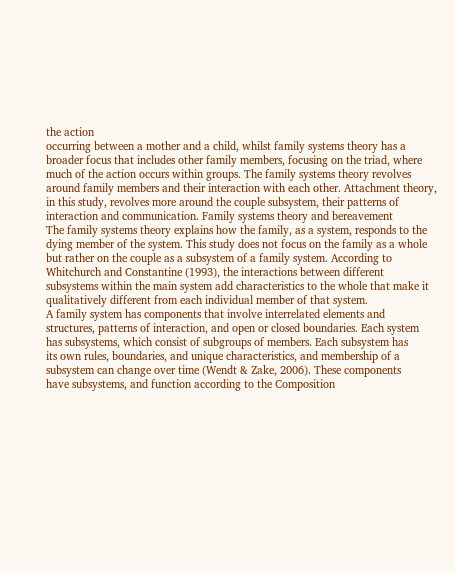the action
occurring between a mother and a child, whilst family systems theory has a
broader focus that includes other family members, focusing on the triad, where
much of the action occurs within groups. The family systems theory revolves
around family members and their interaction with each other. Attachment theory,
in this study, revolves more around the couple subsystem, their patterns of
interaction and communication. Family systems theory and bereavement
The family systems theory explains how the family, as a system, responds to the
dying member of the system. This study does not focus on the family as a whole
but rather on the couple as a subsystem of a family system. According to
Whitchurch and Constantine (1993), the interactions between different
subsystems within the main system add characteristics to the whole that make it
qualitatively different from each individual member of that system.
A family system has components that involve interrelated elements and
structures, patterns of interaction, and open or closed boundaries. Each system
has subsystems, which consist of subgroups of members. Each subsystem has
its own rules, boundaries, and unique characteristics, and membership of a
subsystem can change over time (Wendt & Zake, 2006). These components
have subsystems, and function according to the Composition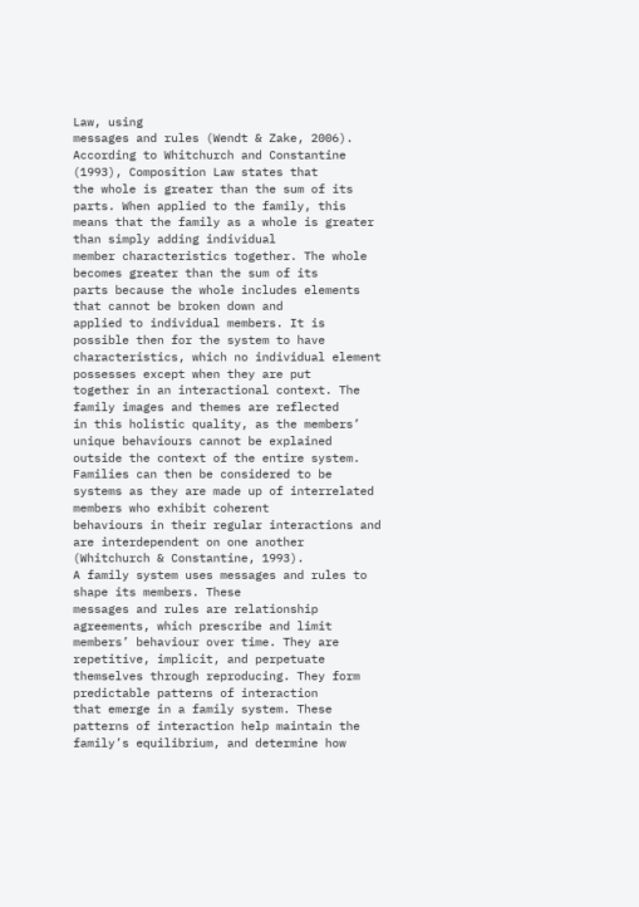Law, using
messages and rules (Wendt & Zake, 2006).
According to Whitchurch and Constantine (1993), Composition Law states that
the whole is greater than the sum of its parts. When applied to the family, this
means that the family as a whole is greater than simply adding individual
member characteristics together. The whole becomes greater than the sum of its
parts because the whole includes elements that cannot be broken down and
applied to individual members. It is possible then for the system to have
characteristics, which no individual element possesses except when they are put
together in an interactional context. The family images and themes are reflected
in this holistic quality, as the members’ unique behaviours cannot be explained
outside the context of the entire system. Families can then be considered to be
systems as they are made up of interrelated members who exhibit coherent
behaviours in their regular interactions and are interdependent on one another
(Whitchurch & Constantine, 1993).
A family system uses messages and rules to shape its members. These
messages and rules are relationship agreements, which prescribe and limit
members’ behaviour over time. They are repetitive, implicit, and perpetuate
themselves through reproducing. They form predictable patterns of interaction
that emerge in a family system. These patterns of interaction help maintain the
family’s equilibrium, and determine how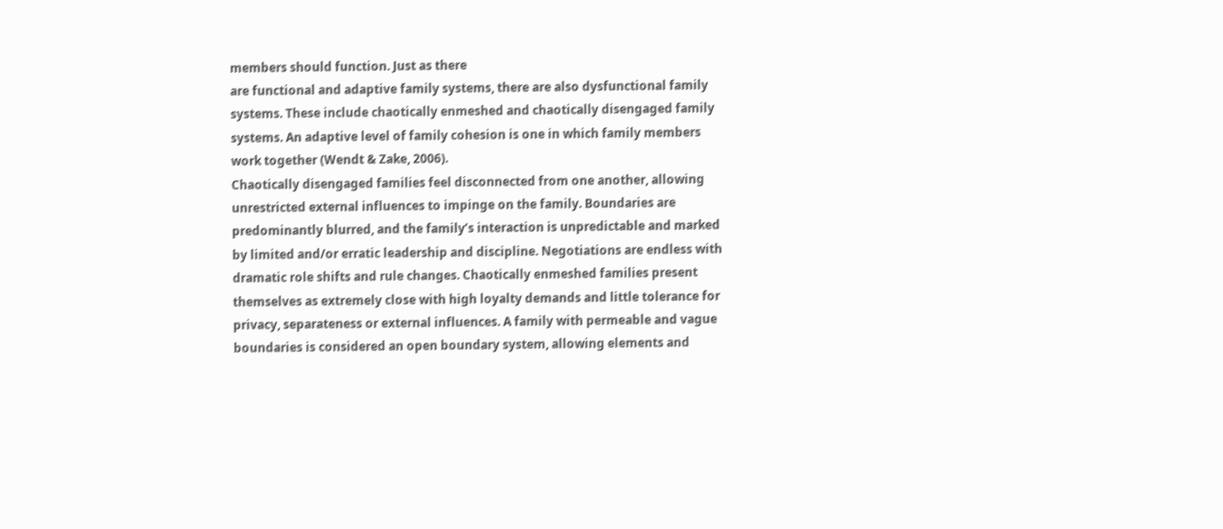members should function. Just as there
are functional and adaptive family systems, there are also dysfunctional family
systems. These include chaotically enmeshed and chaotically disengaged family
systems. An adaptive level of family cohesion is one in which family members
work together (Wendt & Zake, 2006).
Chaotically disengaged families feel disconnected from one another, allowing
unrestricted external influences to impinge on the family. Boundaries are
predominantly blurred, and the family’s interaction is unpredictable and marked
by limited and/or erratic leadership and discipline. Negotiations are endless with
dramatic role shifts and rule changes. Chaotically enmeshed families present
themselves as extremely close with high loyalty demands and little tolerance for
privacy, separateness or external influences. A family with permeable and vague
boundaries is considered an open boundary system, allowing elements and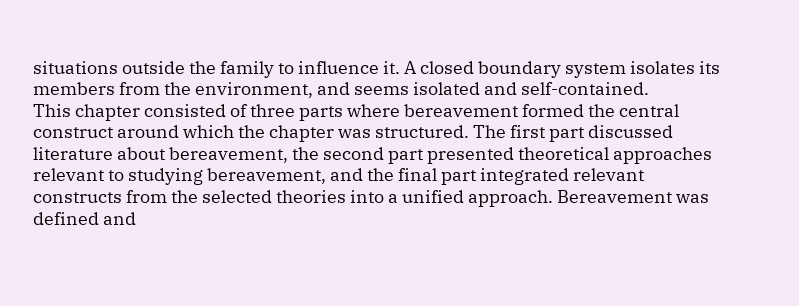situations outside the family to influence it. A closed boundary system isolates its
members from the environment, and seems isolated and self-contained.
This chapter consisted of three parts where bereavement formed the central
construct around which the chapter was structured. The first part discussed
literature about bereavement, the second part presented theoretical approaches
relevant to studying bereavement, and the final part integrated relevant
constructs from the selected theories into a unified approach. Bereavement was
defined and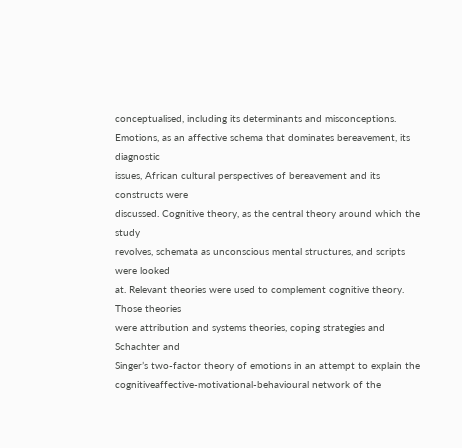conceptualised, including its determinants and misconceptions.
Emotions, as an affective schema that dominates bereavement, its diagnostic
issues, African cultural perspectives of bereavement and its constructs were
discussed. Cognitive theory, as the central theory around which the study
revolves, schemata as unconscious mental structures, and scripts were looked
at. Relevant theories were used to complement cognitive theory. Those theories
were attribution and systems theories, coping strategies and Schachter and
Singer’s two-factor theory of emotions in an attempt to explain the cognitiveaffective-motivational-behavioural network of the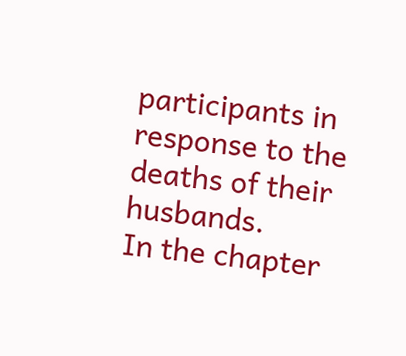participants in response to the
deaths of their husbands.
In the chapter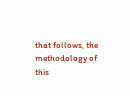that follows, the methodology of this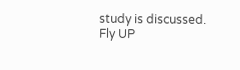study is discussed.
Fly UP